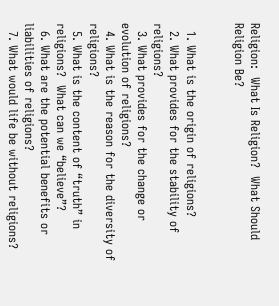Religion:  What Is Religion?  What Should Religion Be?


  1. What is the origin of religions?
  2. What provides for the stability of religions?
  3. What provides for the change or evolution of religions?
  4. What is the reason for the diversity of religions?
  5. What is the content of “truth” in religions?  What can we “believe”?
  6. What are the potential benefits or liabilities of religions?
  7. What would life be without religions?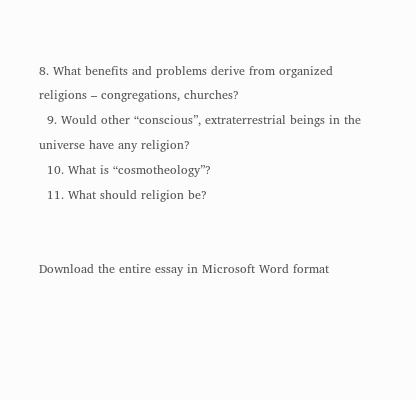8. What benefits and problems derive from organized religions – congregations, churches?
  9. Would other “conscious”, extraterrestrial beings in the universe have any religion?
  10. What is “cosmotheology”?
  11. What should religion be?


Download the entire essay in Microsoft Word format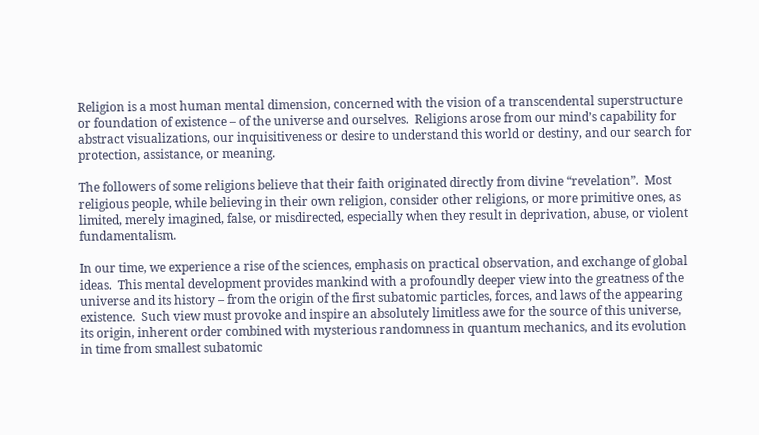Religion is a most human mental dimension, concerned with the vision of a transcendental superstructure or foundation of existence – of the universe and ourselves.  Religions arose from our mind’s capability for abstract visualizations, our inquisitiveness or desire to understand this world or destiny, and our search for protection, assistance, or meaning.

The followers of some religions believe that their faith originated directly from divine “revelation”.  Most religious people, while believing in their own religion, consider other religions, or more primitive ones, as limited, merely imagined, false, or misdirected, especially when they result in deprivation, abuse, or violent fundamentalism.

In our time, we experience a rise of the sciences, emphasis on practical observation, and exchange of global ideas.  This mental development provides mankind with a profoundly deeper view into the greatness of the universe and its history – from the origin of the first subatomic particles, forces, and laws of the appearing existence.  Such view must provoke and inspire an absolutely limitless awe for the source of this universe, its origin, inherent order combined with mysterious randomness in quantum mechanics, and its evolution in time from smallest subatomic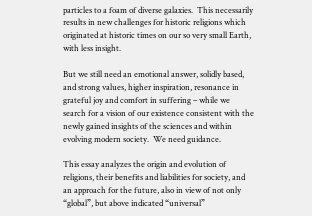particles to a foam of diverse galaxies.  This necessarily results in new challenges for historic religions which originated at historic times on our so very small Earth, with less insight.

But we still need an emotional answer, solidly based, and strong values, higher inspiration, resonance in grateful joy and comfort in suffering – while we search for a vision of our existence consistent with the newly gained insights of the sciences and within evolving modern society.  We need guidance.

This essay analyzes the origin and evolution of religions, their benefits and liabilities for society, and an approach for the future, also in view of not only “global”, but above indicated “universal”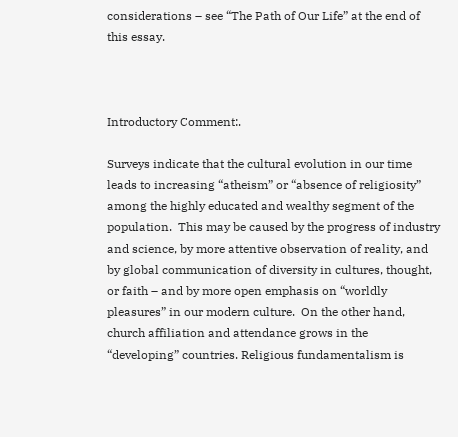considerations – see “The Path of Our Life” at the end of this essay.



Introductory Comment:.

Surveys indicate that the cultural evolution in our time leads to increasing “atheism” or “absence of religiosity” among the highly educated and wealthy segment of the population.  This may be caused by the progress of industry and science, by more attentive observation of reality, and by global communication of diversity in cultures, thought, or faith – and by more open emphasis on “worldly pleasures” in our modern culture.  On the other hand, church affiliation and attendance grows in the “developing” countries. Religious fundamentalism is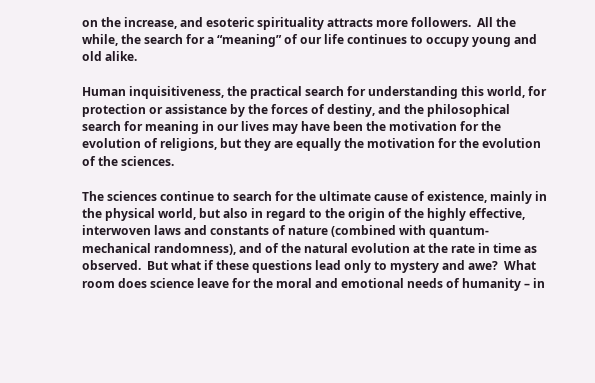on the increase, and esoteric spirituality attracts more followers.  All the while, the search for a “meaning” of our life continues to occupy young and old alike.

Human inquisitiveness, the practical search for understanding this world, for protection or assistance by the forces of destiny, and the philosophical search for meaning in our lives may have been the motivation for the evolution of religions, but they are equally the motivation for the evolution of the sciences.

The sciences continue to search for the ultimate cause of existence, mainly in the physical world, but also in regard to the origin of the highly effective, interwoven laws and constants of nature (combined with quantum-mechanical randomness), and of the natural evolution at the rate in time as observed.  But what if these questions lead only to mystery and awe?  What room does science leave for the moral and emotional needs of humanity – in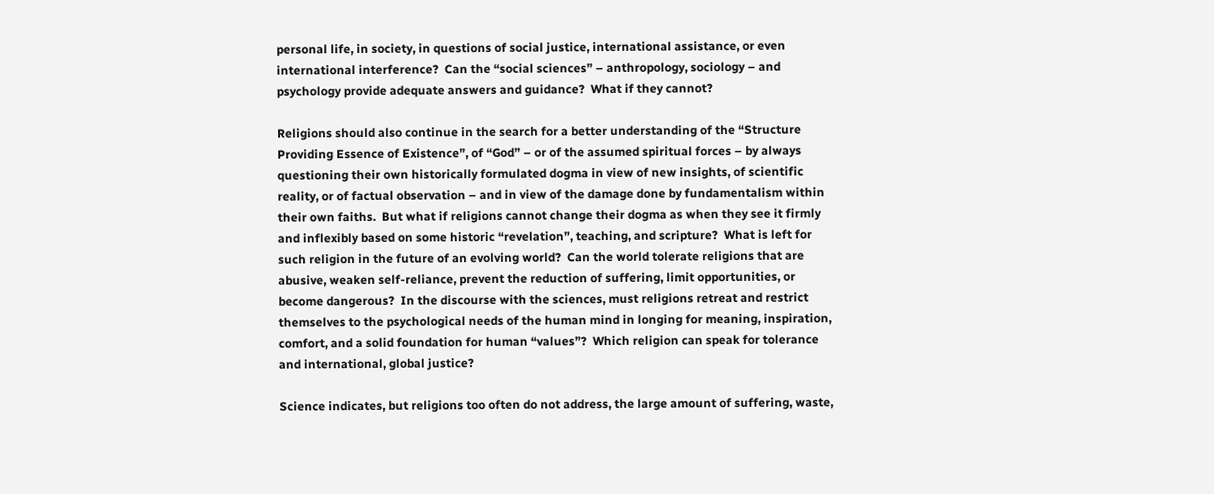personal life, in society, in questions of social justice, international assistance, or even international interference?  Can the “social sciences” – anthropology, sociology – and psychology provide adequate answers and guidance?  What if they cannot?

Religions should also continue in the search for a better understanding of the “Structure Providing Essence of Existence”, of “God” – or of the assumed spiritual forces – by always questioning their own historically formulated dogma in view of new insights, of scientific reality, or of factual observation – and in view of the damage done by fundamentalism within their own faiths.  But what if religions cannot change their dogma as when they see it firmly and inflexibly based on some historic “revelation”, teaching, and scripture?  What is left for such religion in the future of an evolving world?  Can the world tolerate religions that are abusive, weaken self-reliance, prevent the reduction of suffering, limit opportunities, or become dangerous?  In the discourse with the sciences, must religions retreat and restrict themselves to the psychological needs of the human mind in longing for meaning, inspiration, comfort, and a solid foundation for human “values”?  Which religion can speak for tolerance and international, global justice?

Science indicates, but religions too often do not address, the large amount of suffering, waste,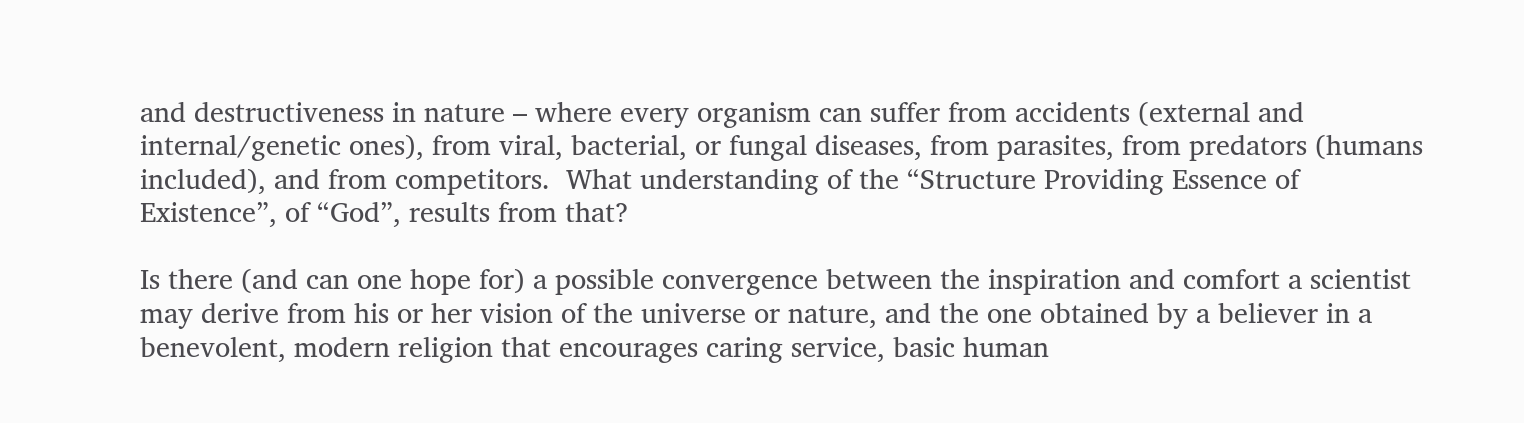and destructiveness in nature – where every organism can suffer from accidents (external and internal/genetic ones), from viral, bacterial, or fungal diseases, from parasites, from predators (humans included), and from competitors.  What understanding of the “Structure Providing Essence of Existence”, of “God”, results from that?

Is there (and can one hope for) a possible convergence between the inspiration and comfort a scientist may derive from his or her vision of the universe or nature, and the one obtained by a believer in a benevolent, modern religion that encourages caring service, basic human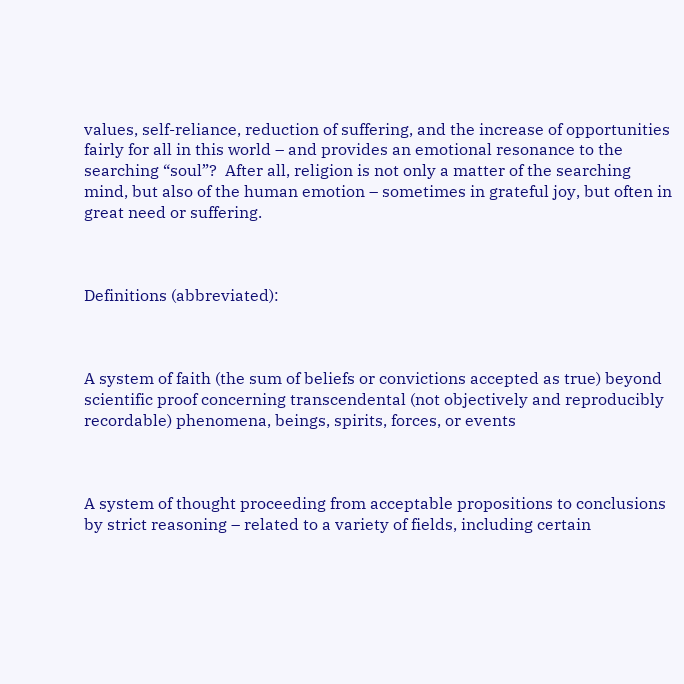values, self-reliance, reduction of suffering, and the increase of opportunities fairly for all in this world – and provides an emotional resonance to the searching “soul”?  After all, religion is not only a matter of the searching mind, but also of the human emotion – sometimes in grateful joy, but often in great need or suffering.



Definitions (abbreviated):



A system of faith (the sum of beliefs or convictions accepted as true) beyond scientific proof concerning transcendental (not objectively and reproducibly recordable) phenomena, beings, spirits, forces, or events



A system of thought proceeding from acceptable propositions to conclusions by strict reasoning – related to a variety of fields, including certain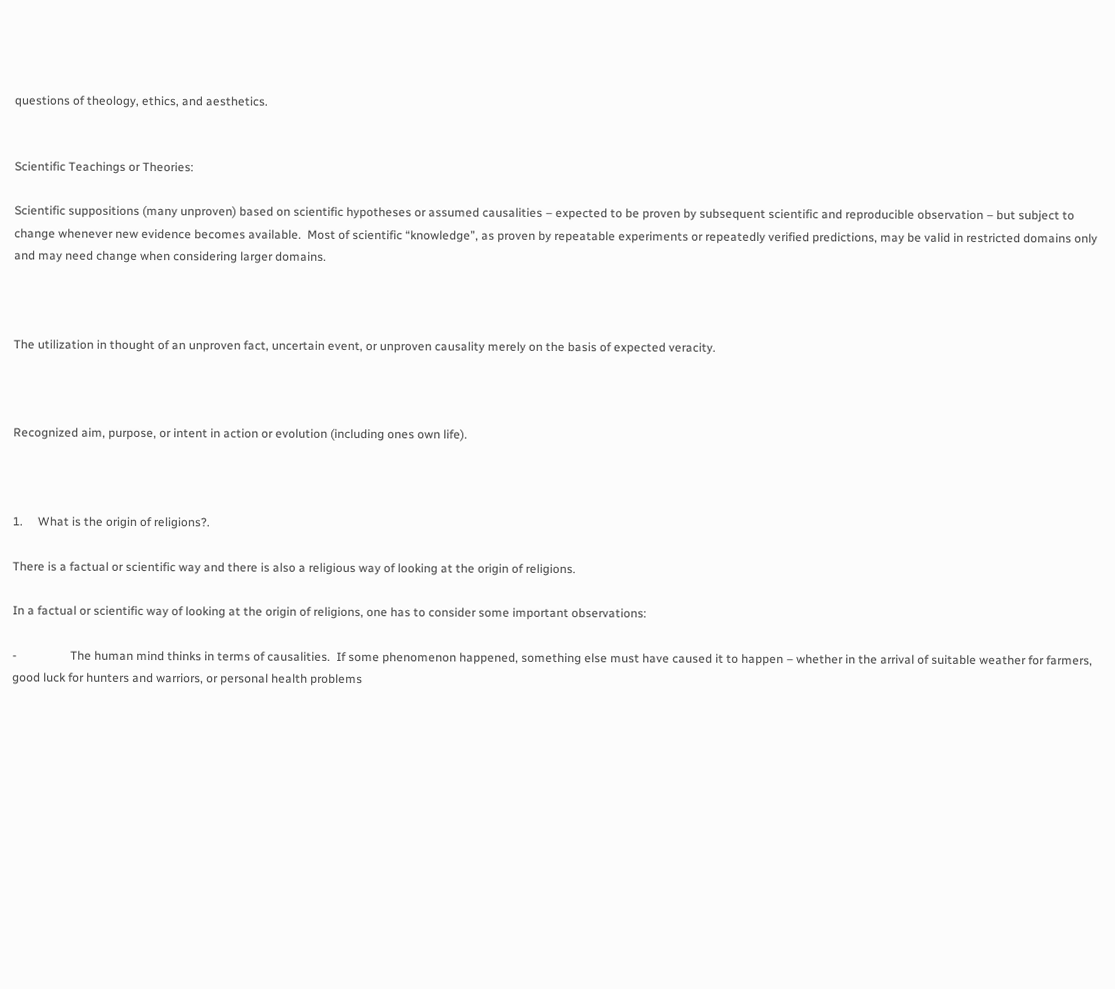questions of theology, ethics, and aesthetics.


Scientific Teachings or Theories:

Scientific suppositions (many unproven) based on scientific hypotheses or assumed causalities – expected to be proven by subsequent scientific and reproducible observation – but subject to change whenever new evidence becomes available.  Most of scientific “knowledge”, as proven by repeatable experiments or repeatedly verified predictions, may be valid in restricted domains only and may need change when considering larger domains.



The utilization in thought of an unproven fact, uncertain event, or unproven causality merely on the basis of expected veracity.



Recognized aim, purpose, or intent in action or evolution (including ones own life).



1.     What is the origin of religions?.

There is a factual or scientific way and there is also a religious way of looking at the origin of religions.

In a factual or scientific way of looking at the origin of religions, one has to consider some important observations:

-                  The human mind thinks in terms of causalities.  If some phenomenon happened, something else must have caused it to happen – whether in the arrival of suitable weather for farmers, good luck for hunters and warriors, or personal health problems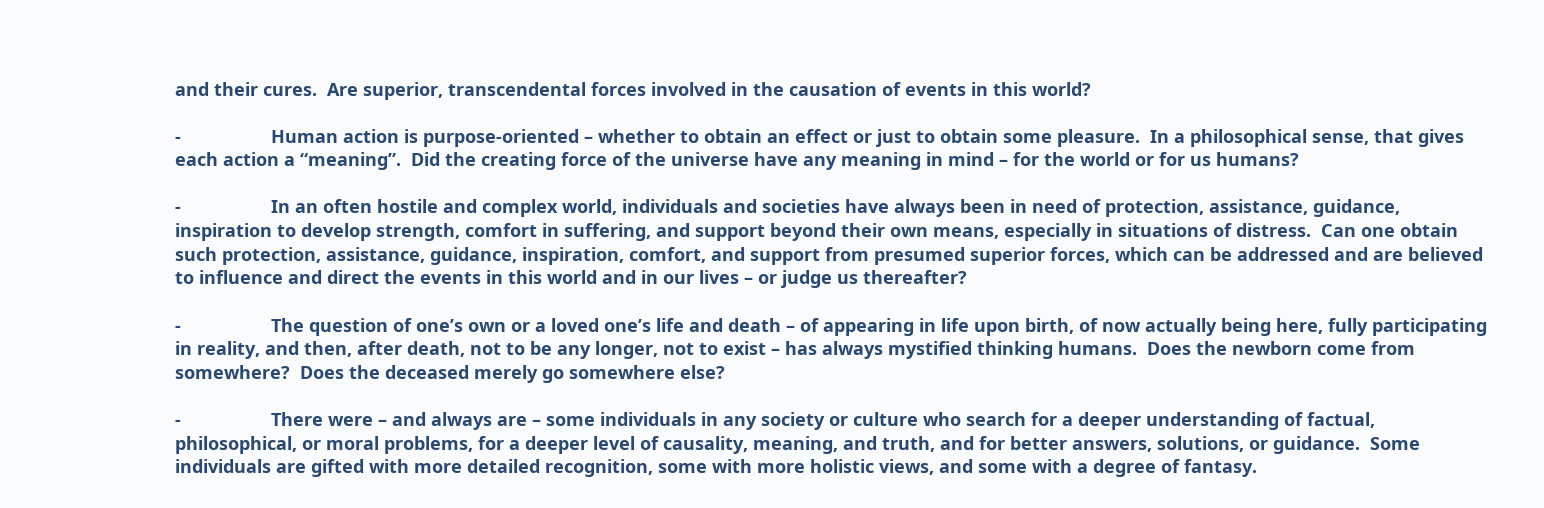and their cures.  Are superior, transcendental forces involved in the causation of events in this world?

-                  Human action is purpose-oriented – whether to obtain an effect or just to obtain some pleasure.  In a philosophical sense, that gives each action a “meaning”.  Did the creating force of the universe have any meaning in mind – for the world or for us humans?

-                  In an often hostile and complex world, individuals and societies have always been in need of protection, assistance, guidance, inspiration to develop strength, comfort in suffering, and support beyond their own means, especially in situations of distress.  Can one obtain such protection, assistance, guidance, inspiration, comfort, and support from presumed superior forces, which can be addressed and are believed to influence and direct the events in this world and in our lives – or judge us thereafter?

-                  The question of one’s own or a loved one’s life and death – of appearing in life upon birth, of now actually being here, fully participating in reality, and then, after death, not to be any longer, not to exist – has always mystified thinking humans.  Does the newborn come from somewhere?  Does the deceased merely go somewhere else?

-                  There were – and always are – some individuals in any society or culture who search for a deeper understanding of factual, philosophical, or moral problems, for a deeper level of causality, meaning, and truth, and for better answers, solutions, or guidance.  Some individuals are gifted with more detailed recognition, some with more holistic views, and some with a degree of fantasy.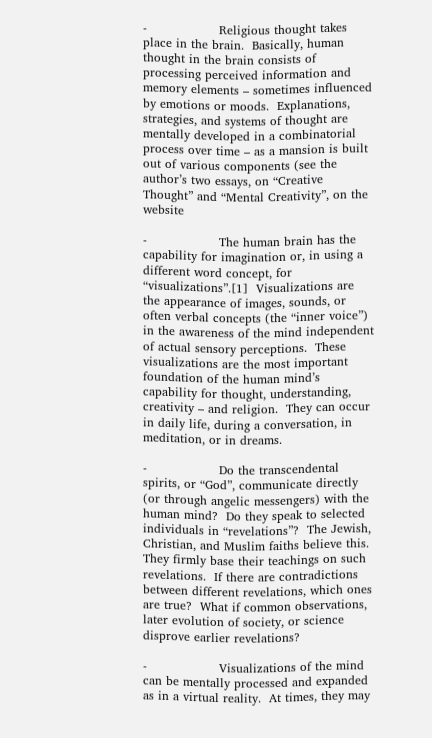-                  Religious thought takes place in the brain.  Basically, human thought in the brain consists of processing perceived information and memory elements – sometimes influenced by emotions or moods.  Explanations, strategies, and systems of thought are mentally developed in a combinatorial process over time – as a mansion is built out of various components (see the author’s two essays, on “Creative Thought” and “Mental Creativity”, on the website

-                  The human brain has the capability for imagination or, in using a different word concept, for “visualizations”.[1]  Visualizations are the appearance of images, sounds, or often verbal concepts (the “inner voice”) in the awareness of the mind independent of actual sensory perceptions.  These visualizations are the most important foundation of the human mind’s capability for thought, understanding, creativity – and religion.  They can occur in daily life, during a conversation, in meditation, or in dreams.

-                  Do the transcendental spirits, or “God”, communicate directly (or through angelic messengers) with the human mind?  Do they speak to selected individuals in “revelations”?  The Jewish, Christian, and Muslim faiths believe this.  They firmly base their teachings on such revelations.  If there are contradictions between different revelations, which ones are true?  What if common observations, later evolution of society, or science disprove earlier revelations?

-                  Visualizations of the mind can be mentally processed and expanded as in a virtual reality.  At times, they may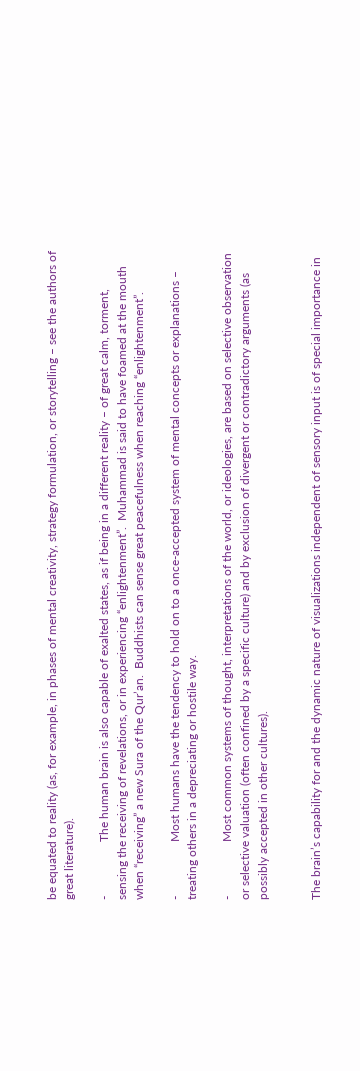be equated to reality (as, for example, in phases of mental creativity, strategy formulation, or storytelling – see the authors of great literature).

-                  The human brain is also capable of exalted states, as if being in a different reality – of great calm, torment, sensing the receiving of revelations, or in experiencing “enlightenment”.  Muhammad is said to have foamed at the mouth when “receiving” a new Sura of the Qur’an.  Buddhists can sense great peacefulness when reaching “enlightenment”.

-                  Most humans have the tendency to hold on to a once-accepted system of mental concepts or explanations – treating others in a depreciating or hostile way.

-                  Most common systems of thought, interpretations of the world, or ideologies, are based on selective observation or selective valuation (often confined by a specific culture) and by exclusion of divergent or contradictory arguments (as possibly accepted in other cultures).


The brain’s capability for and the dynamic nature of visualizations independent of sensory input is of special importance in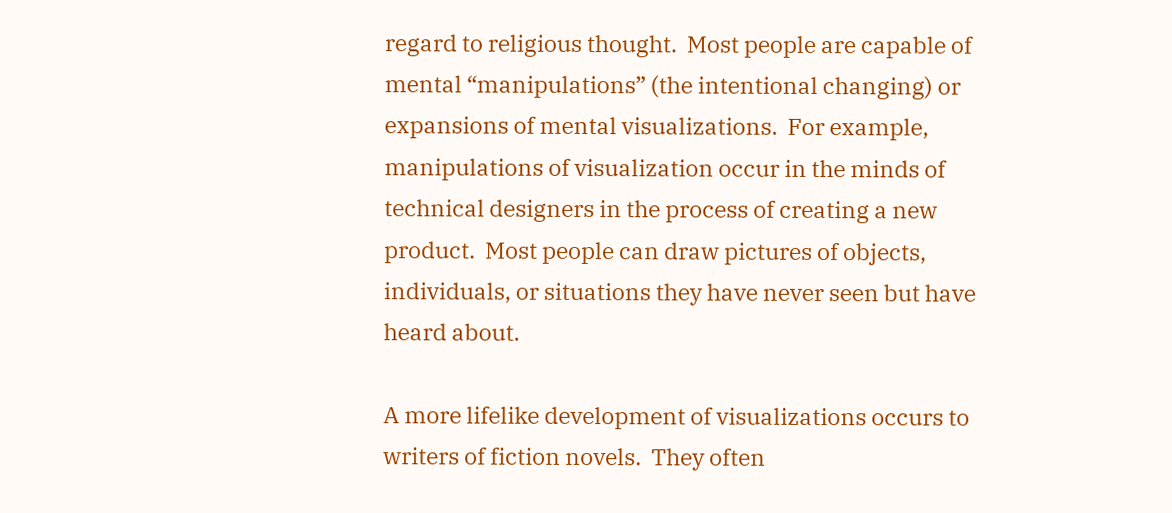regard to religious thought.  Most people are capable of mental “manipulations” (the intentional changing) or expansions of mental visualizations.  For example, manipulations of visualization occur in the minds of technical designers in the process of creating a new product.  Most people can draw pictures of objects, individuals, or situations they have never seen but have heard about.

A more lifelike development of visualizations occurs to writers of fiction novels.  They often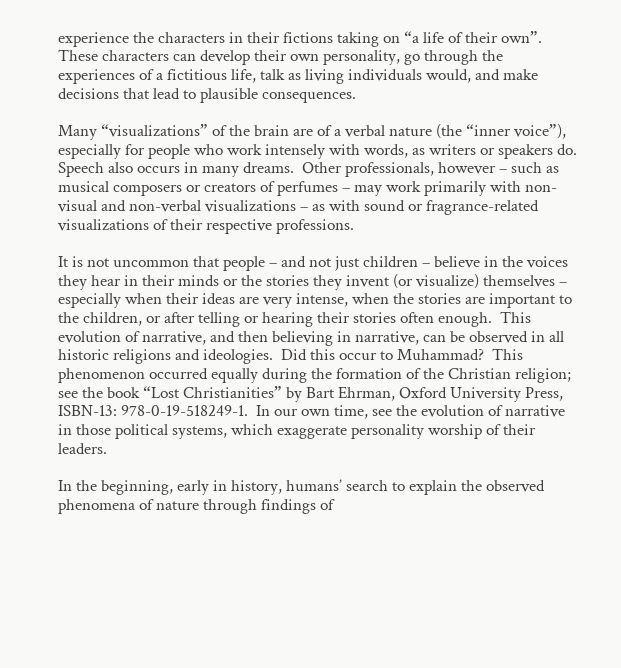experience the characters in their fictions taking on “a life of their own”.  These characters can develop their own personality, go through the experiences of a fictitious life, talk as living individuals would, and make decisions that lead to plausible consequences.

Many “visualizations” of the brain are of a verbal nature (the “inner voice”), especially for people who work intensely with words, as writers or speakers do.  Speech also occurs in many dreams.  Other professionals, however – such as musical composers or creators of perfumes – may work primarily with non-visual and non-verbal visualizations – as with sound or fragrance-related visualizations of their respective professions.

It is not uncommon that people – and not just children – believe in the voices they hear in their minds or the stories they invent (or visualize) themselves – especially when their ideas are very intense, when the stories are important to the children, or after telling or hearing their stories often enough.  This evolution of narrative, and then believing in narrative, can be observed in all historic religions and ideologies.  Did this occur to Muhammad?  This phenomenon occurred equally during the formation of the Christian religion; see the book “Lost Christianities” by Bart Ehrman, Oxford University Press, ISBN-13: 978-0-19-518249-1.  In our own time, see the evolution of narrative in those political systems, which exaggerate personality worship of their leaders.

In the beginning, early in history, humans’ search to explain the observed phenomena of nature through findings of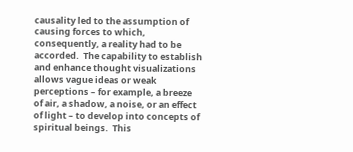causality led to the assumption of causing forces to which, consequently, a reality had to be accorded.  The capability to establish and enhance thought visualizations allows vague ideas or weak perceptions – for example, a breeze of air, a shadow, a noise, or an effect of light – to develop into concepts of spiritual beings.  This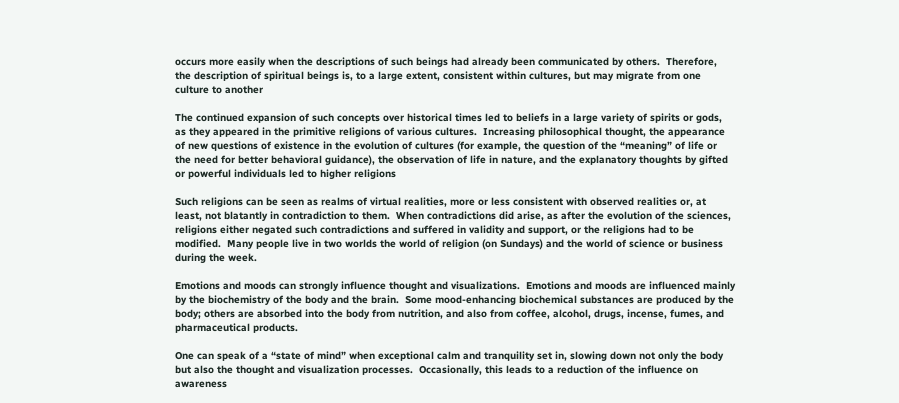occurs more easily when the descriptions of such beings had already been communicated by others.  Therefore, the description of spiritual beings is, to a large extent, consistent within cultures, but may migrate from one culture to another

The continued expansion of such concepts over historical times led to beliefs in a large variety of spirits or gods, as they appeared in the primitive religions of various cultures.  Increasing philosophical thought, the appearance of new questions of existence in the evolution of cultures (for example, the question of the “meaning” of life or the need for better behavioral guidance), the observation of life in nature, and the explanatory thoughts by gifted or powerful individuals led to higher religions

Such religions can be seen as realms of virtual realities, more or less consistent with observed realities or, at least, not blatantly in contradiction to them.  When contradictions did arise, as after the evolution of the sciences, religions either negated such contradictions and suffered in validity and support, or the religions had to be modified.  Many people live in two worlds the world of religion (on Sundays) and the world of science or business during the week.

Emotions and moods can strongly influence thought and visualizations.  Emotions and moods are influenced mainly by the biochemistry of the body and the brain.  Some mood-enhancing biochemical substances are produced by the body; others are absorbed into the body from nutrition, and also from coffee, alcohol, drugs, incense, fumes, and pharmaceutical products.

One can speak of a “state of mind” when exceptional calm and tranquility set in, slowing down not only the body but also the thought and visualization processes.  Occasionally, this leads to a reduction of the influence on awareness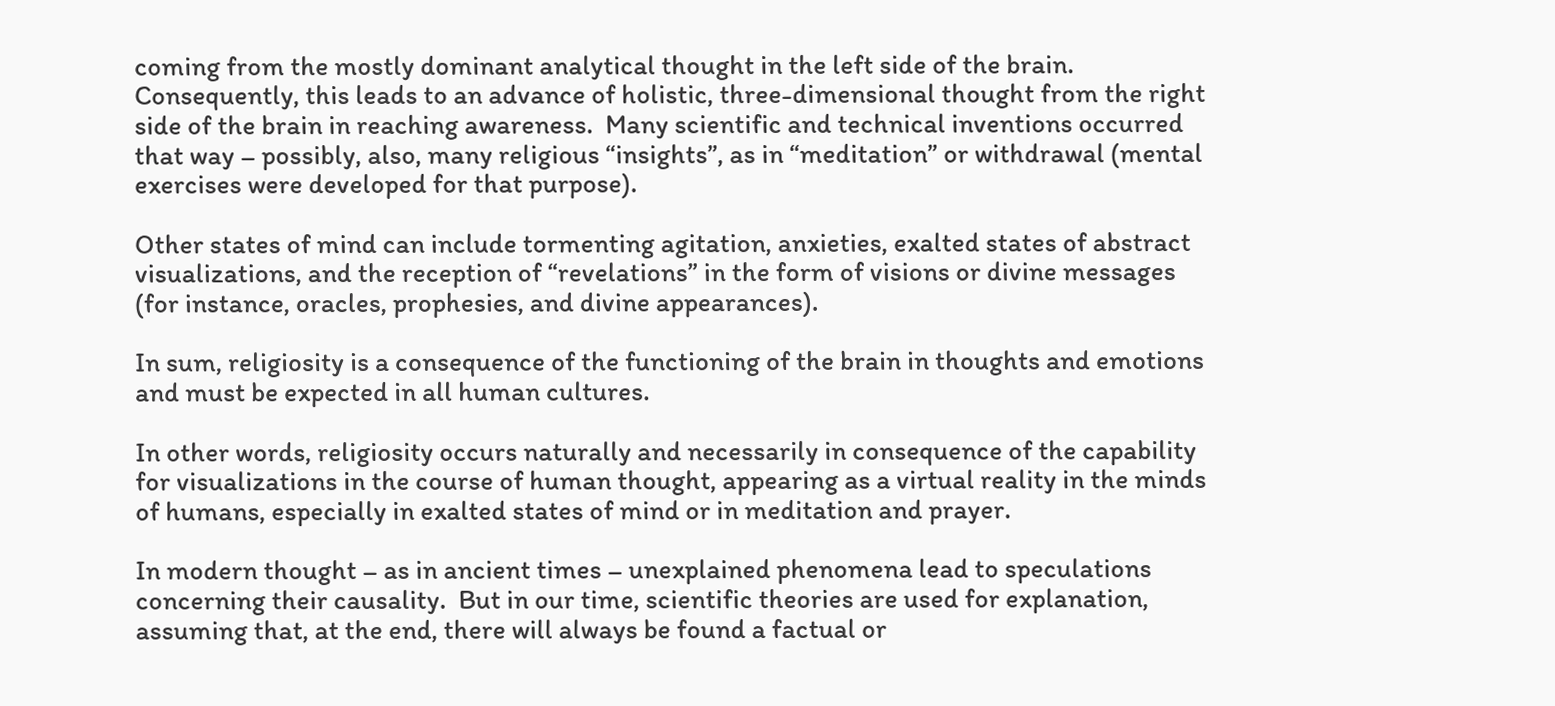coming from the mostly dominant analytical thought in the left side of the brain.  Consequently, this leads to an advance of holistic, three-dimensional thought from the right side of the brain in reaching awareness.  Many scientific and technical inventions occurred that way – possibly, also, many religious “insights”, as in “meditation” or withdrawal (mental exercises were developed for that purpose).

Other states of mind can include tormenting agitation, anxieties, exalted states of abstract visualizations, and the reception of “revelations” in the form of visions or divine messages (for instance, oracles, prophesies, and divine appearances).

In sum, religiosity is a consequence of the functioning of the brain in thoughts and emotions and must be expected in all human cultures.

In other words, religiosity occurs naturally and necessarily in consequence of the capability for visualizations in the course of human thought, appearing as a virtual reality in the minds of humans, especially in exalted states of mind or in meditation and prayer.

In modern thought – as in ancient times – unexplained phenomena lead to speculations concerning their causality.  But in our time, scientific theories are used for explanation, assuming that, at the end, there will always be found a factual or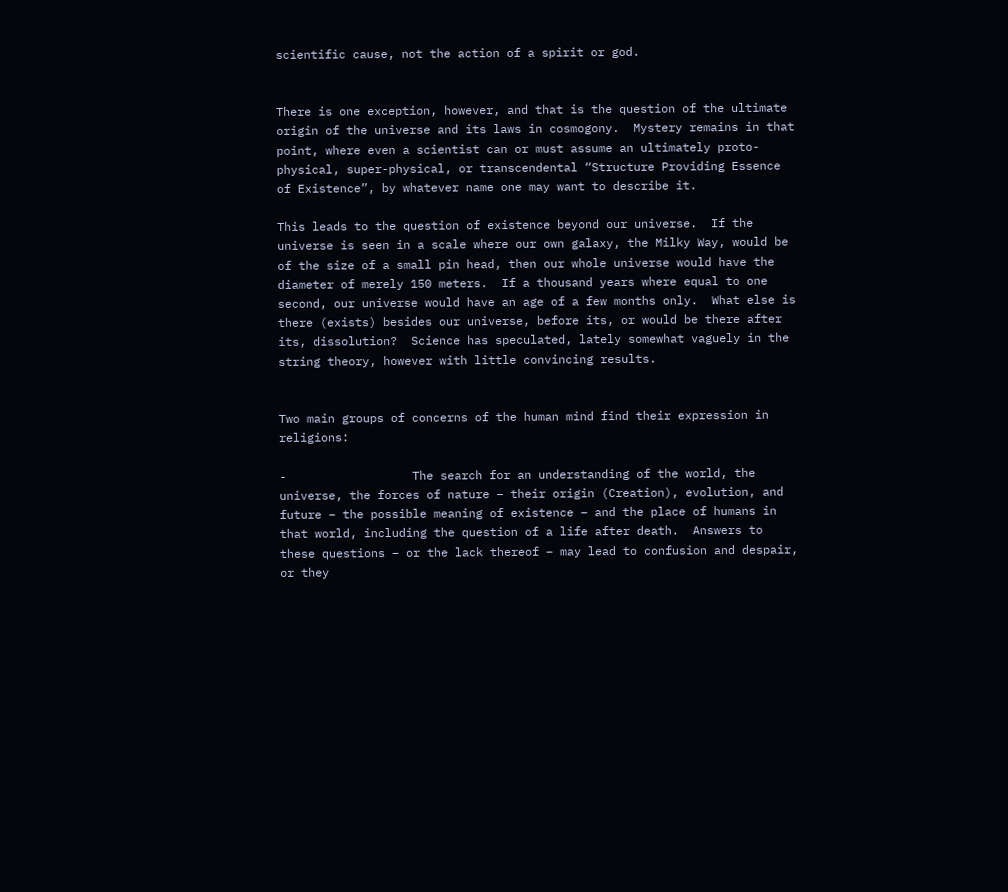scientific cause, not the action of a spirit or god.


There is one exception, however, and that is the question of the ultimate origin of the universe and its laws in cosmogony.  Mystery remains in that point, where even a scientist can or must assume an ultimately proto-physical, super-physical, or transcendental “Structure Providing Essence of Existence”, by whatever name one may want to describe it.

This leads to the question of existence beyond our universe.  If the universe is seen in a scale where our own galaxy, the Milky Way, would be of the size of a small pin head, then our whole universe would have the diameter of merely 150 meters.  If a thousand years where equal to one second, our universe would have an age of a few months only.  What else is there (exists) besides our universe, before its, or would be there after its, dissolution?  Science has speculated, lately somewhat vaguely in the string theory, however with little convincing results.


Two main groups of concerns of the human mind find their expression in religions:

-                  The search for an understanding of the world, the universe, the forces of nature – their origin (Creation), evolution, and future – the possible meaning of existence – and the place of humans in that world, including the question of a life after death.  Answers to these questions – or the lack thereof – may lead to confusion and despair, or they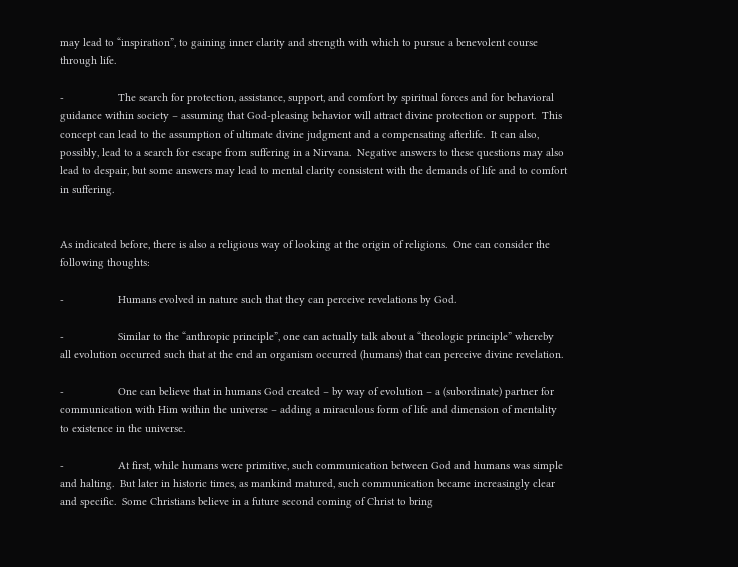may lead to “inspiration”, to gaining inner clarity and strength with which to pursue a benevolent course through life.

-                  The search for protection, assistance, support, and comfort by spiritual forces and for behavioral guidance within society – assuming that God-pleasing behavior will attract divine protection or support.  This concept can lead to the assumption of ultimate divine judgment and a compensating afterlife.  It can also, possibly, lead to a search for escape from suffering in a Nirvana.  Negative answers to these questions may also lead to despair, but some answers may lead to mental clarity consistent with the demands of life and to comfort in suffering.


As indicated before, there is also a religious way of looking at the origin of religions.  One can consider the following thoughts:

-                  Humans evolved in nature such that they can perceive revelations by God.

-                  Similar to the “anthropic principle”, one can actually talk about a “theologic principle” whereby all evolution occurred such that at the end an organism occurred (humans) that can perceive divine revelation.

-                  One can believe that in humans God created – by way of evolution – a (subordinate) partner for communication with Him within the universe – adding a miraculous form of life and dimension of mentality to existence in the universe.

-                  At first, while humans were primitive, such communication between God and humans was simple and halting.  But later in historic times, as mankind matured, such communication became increasingly clear and specific.  Some Christians believe in a future second coming of Christ to bring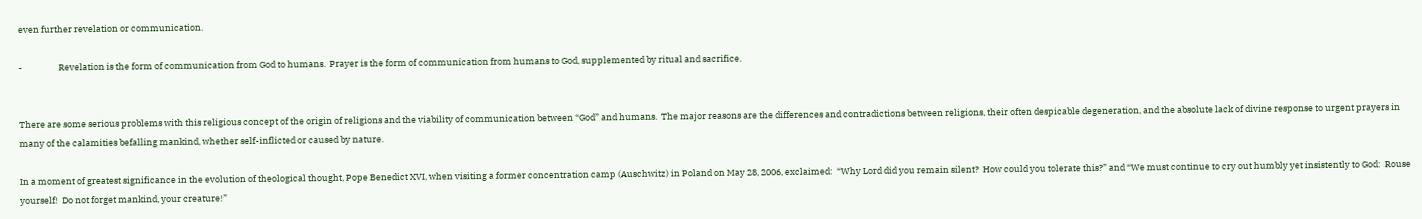even further revelation or communication.

-                  Revelation is the form of communication from God to humans.  Prayer is the form of communication from humans to God, supplemented by ritual and sacrifice.


There are some serious problems with this religious concept of the origin of religions and the viability of communication between “God” and humans.  The major reasons are the differences and contradictions between religions, their often despicable degeneration, and the absolute lack of divine response to urgent prayers in many of the calamities befalling mankind, whether self-inflicted or caused by nature.

In a moment of greatest significance in the evolution of theological thought, Pope Benedict XVI, when visiting a former concentration camp (Auschwitz) in Poland on May 28, 2006, exclaimed:  “Why Lord did you remain silent?  How could you tolerate this?” and “We must continue to cry out humbly yet insistently to God:  Rouse yourself!  Do not forget mankind, your creature!”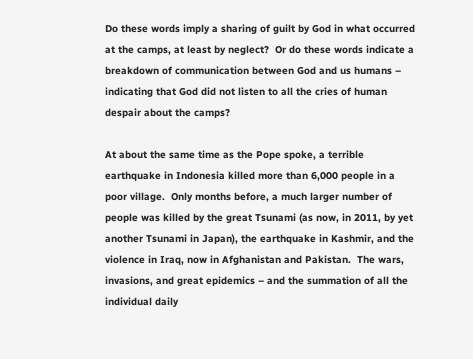Do these words imply a sharing of guilt by God in what occurred at the camps, at least by neglect?  Or do these words indicate a breakdown of communication between God and us humans – indicating that God did not listen to all the cries of human despair about the camps?

At about the same time as the Pope spoke, a terrible earthquake in Indonesia killed more than 6,000 people in a poor village.  Only months before, a much larger number of people was killed by the great Tsunami (as now, in 2011, by yet another Tsunami in Japan), the earthquake in Kashmir, and the violence in Iraq, now in Afghanistan and Pakistan.  The wars, invasions, and great epidemics – and the summation of all the individual daily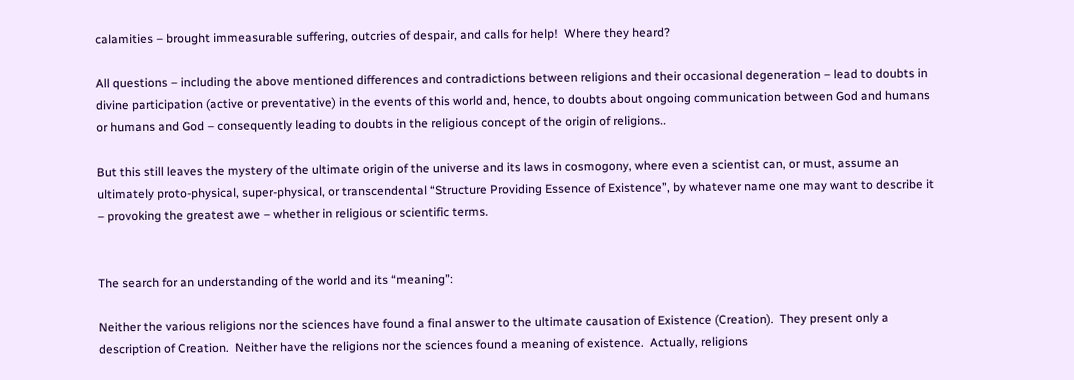calamities – brought immeasurable suffering, outcries of despair, and calls for help!  Where they heard?

All questions – including the above mentioned differences and contradictions between religions and their occasional degeneration – lead to doubts in divine participation (active or preventative) in the events of this world and, hence, to doubts about ongoing communication between God and humans or humans and God – consequently leading to doubts in the religious concept of the origin of religions..

But this still leaves the mystery of the ultimate origin of the universe and its laws in cosmogony, where even a scientist can, or must, assume an ultimately proto-physical, super-physical, or transcendental “Structure Providing Essence of Existence”, by whatever name one may want to describe it – provoking the greatest awe – whether in religious or scientific terms.


The search for an understanding of the world and its “meaning”:

Neither the various religions nor the sciences have found a final answer to the ultimate causation of Existence (Creation).  They present only a description of Creation.  Neither have the religions nor the sciences found a meaning of existence.  Actually, religions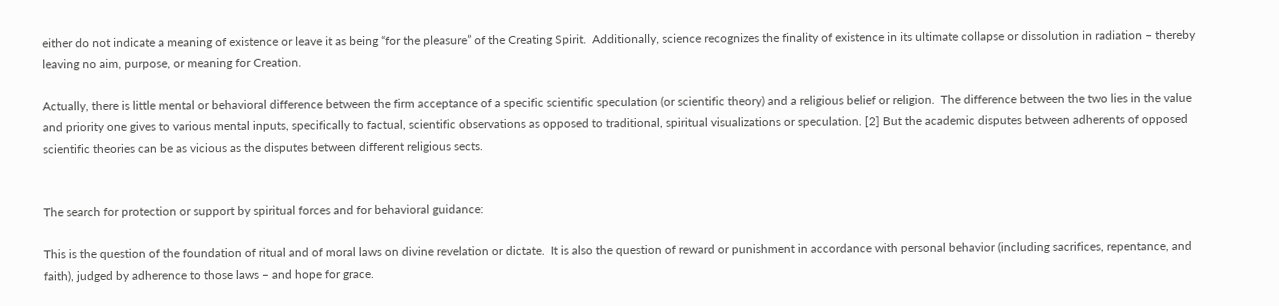either do not indicate a meaning of existence or leave it as being “for the pleasure” of the Creating Spirit.  Additionally, science recognizes the finality of existence in its ultimate collapse or dissolution in radiation – thereby leaving no aim, purpose, or meaning for Creation.

Actually, there is little mental or behavioral difference between the firm acceptance of a specific scientific speculation (or scientific theory) and a religious belief or religion.  The difference between the two lies in the value and priority one gives to various mental inputs, specifically to factual, scientific observations as opposed to traditional, spiritual visualizations or speculation. [2] But the academic disputes between adherents of opposed scientific theories can be as vicious as the disputes between different religious sects.


The search for protection or support by spiritual forces and for behavioral guidance:

This is the question of the foundation of ritual and of moral laws on divine revelation or dictate.  It is also the question of reward or punishment in accordance with personal behavior (including sacrifices, repentance, and faith), judged by adherence to those laws – and hope for grace.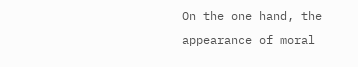On the one hand, the appearance of moral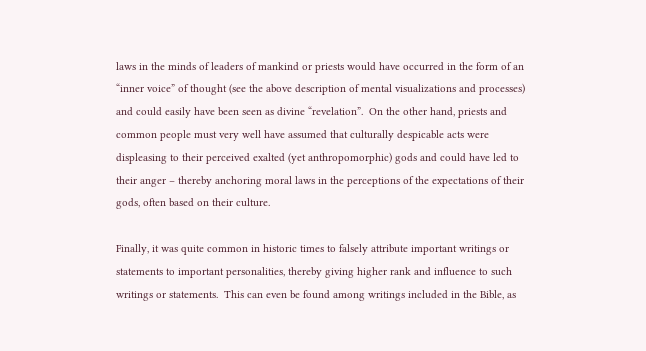laws in the minds of leaders of mankind or priests would have occurred in the form of an “inner voice” of thought (see the above description of mental visualizations and processes) and could easily have been seen as divine “revelation”.  On the other hand, priests and common people must very well have assumed that culturally despicable acts were displeasing to their perceived exalted (yet anthropomorphic) gods and could have led to their anger – thereby anchoring moral laws in the perceptions of the expectations of their gods, often based on their culture.

Finally, it was quite common in historic times to falsely attribute important writings or statements to important personalities, thereby giving higher rank and influence to such writings or statements.  This can even be found among writings included in the Bible, as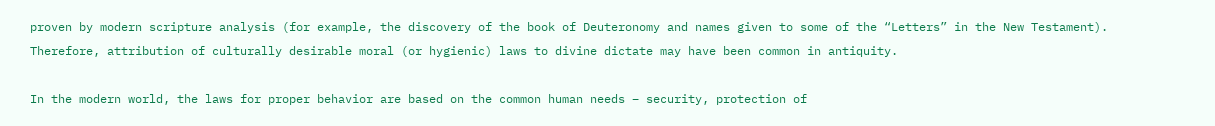proven by modern scripture analysis (for example, the discovery of the book of Deuteronomy and names given to some of the “Letters” in the New Testament).  Therefore, attribution of culturally desirable moral (or hygienic) laws to divine dictate may have been common in antiquity.

In the modern world, the laws for proper behavior are based on the common human needs – security, protection of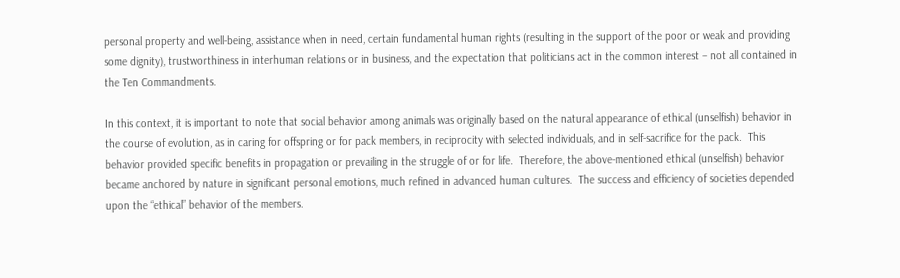personal property and well-being, assistance when in need, certain fundamental human rights (resulting in the support of the poor or weak and providing some dignity), trustworthiness in interhuman relations or in business, and the expectation that politicians act in the common interest – not all contained in the Ten Commandments.

In this context, it is important to note that social behavior among animals was originally based on the natural appearance of ethical (unselfish) behavior in the course of evolution, as in caring for offspring or for pack members, in reciprocity with selected individuals, and in self-sacrifice for the pack.  This behavior provided specific benefits in propagation or prevailing in the struggle of or for life.  Therefore, the above-mentioned ethical (unselfish) behavior became anchored by nature in significant personal emotions, much refined in advanced human cultures.  The success and efficiency of societies depended upon the “ethical” behavior of the members.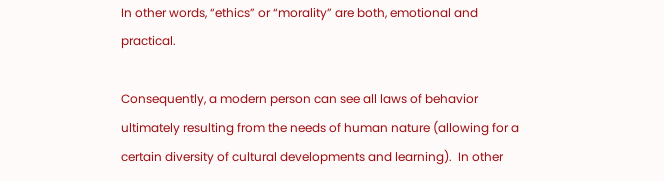In other words, “ethics” or “morality” are both, emotional and practical.

Consequently, a modern person can see all laws of behavior ultimately resulting from the needs of human nature (allowing for a certain diversity of cultural developments and learning).  In other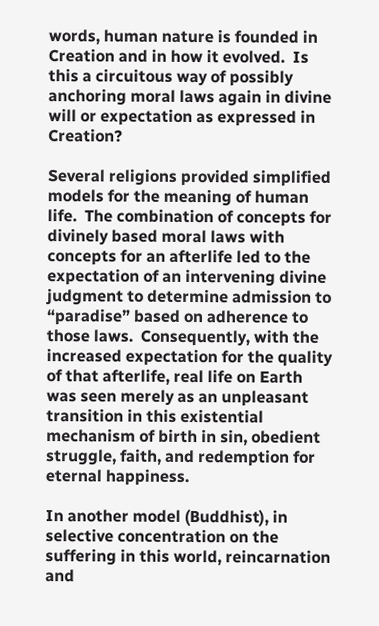words, human nature is founded in Creation and in how it evolved.  Is this a circuitous way of possibly anchoring moral laws again in divine will or expectation as expressed in Creation?

Several religions provided simplified models for the meaning of human life.  The combination of concepts for divinely based moral laws with concepts for an afterlife led to the expectation of an intervening divine judgment to determine admission to “paradise” based on adherence to those laws.  Consequently, with the increased expectation for the quality of that afterlife, real life on Earth was seen merely as an unpleasant transition in this existential mechanism of birth in sin, obedient struggle, faith, and redemption for eternal happiness.

In another model (Buddhist), in selective concentration on the suffering in this world, reincarnation and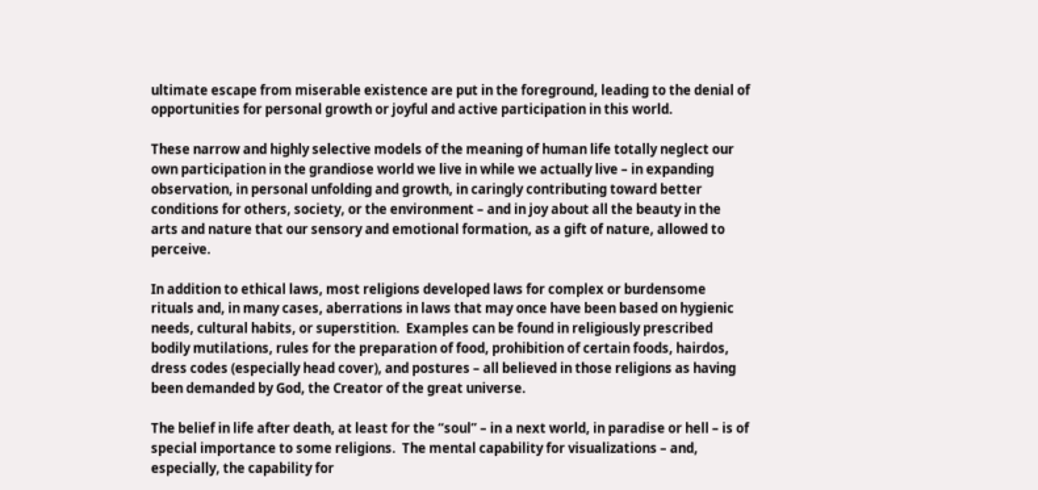ultimate escape from miserable existence are put in the foreground, leading to the denial of opportunities for personal growth or joyful and active participation in this world.

These narrow and highly selective models of the meaning of human life totally neglect our own participation in the grandiose world we live in while we actually live – in expanding observation, in personal unfolding and growth, in caringly contributing toward better conditions for others, society, or the environment – and in joy about all the beauty in the arts and nature that our sensory and emotional formation, as a gift of nature, allowed to perceive.

In addition to ethical laws, most religions developed laws for complex or burdensome rituals and, in many cases, aberrations in laws that may once have been based on hygienic needs, cultural habits, or superstition.  Examples can be found in religiously prescribed bodily mutilations, rules for the preparation of food, prohibition of certain foods, hairdos, dress codes (especially head cover), and postures – all believed in those religions as having been demanded by God, the Creator of the great universe.

The belief in life after death, at least for the “soul” – in a next world, in paradise or hell – is of special importance to some religions.  The mental capability for visualizations – and, especially, the capability for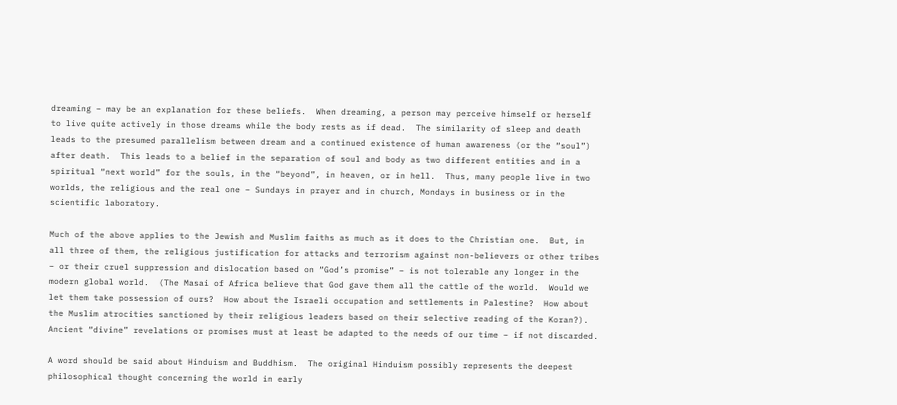dreaming – may be an explanation for these beliefs.  When dreaming, a person may perceive himself or herself to live quite actively in those dreams while the body rests as if dead.  The similarity of sleep and death leads to the presumed parallelism between dream and a continued existence of human awareness (or the “soul”) after death.  This leads to a belief in the separation of soul and body as two different entities and in a spiritual “next world” for the souls, in the “beyond”, in heaven, or in hell.  Thus, many people live in two worlds, the religious and the real one – Sundays in prayer and in church, Mondays in business or in the scientific laboratory.

Much of the above applies to the Jewish and Muslim faiths as much as it does to the Christian one.  But, in all three of them, the religious justification for attacks and terrorism against non-believers or other tribes – or their cruel suppression and dislocation based on “God’s promise” – is not tolerable any longer in the modern global world.  (The Masai of Africa believe that God gave them all the cattle of the world.  Would we let them take possession of ours?  How about the Israeli occupation and settlements in Palestine?  How about the Muslim atrocities sanctioned by their religious leaders based on their selective reading of the Koran?).  Ancient “divine” revelations or promises must at least be adapted to the needs of our time – if not discarded.

A word should be said about Hinduism and Buddhism.  The original Hinduism possibly represents the deepest philosophical thought concerning the world in early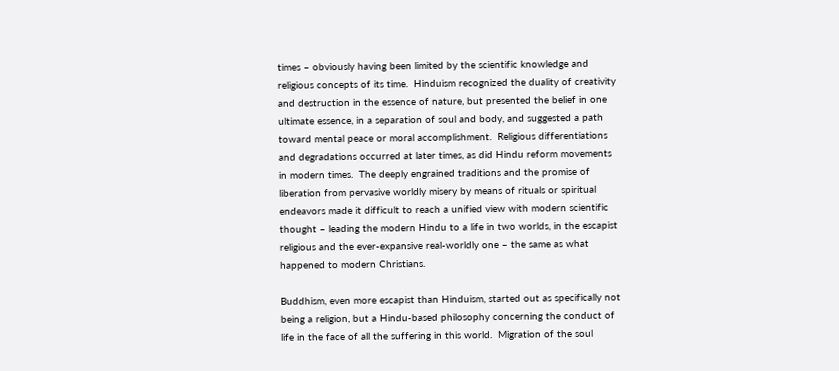times – obviously having been limited by the scientific knowledge and religious concepts of its time.  Hinduism recognized the duality of creativity and destruction in the essence of nature, but presented the belief in one ultimate essence, in a separation of soul and body, and suggested a path toward mental peace or moral accomplishment.  Religious differentiations and degradations occurred at later times, as did Hindu reform movements in modern times.  The deeply engrained traditions and the promise of liberation from pervasive worldly misery by means of rituals or spiritual endeavors made it difficult to reach a unified view with modern scientific thought – leading the modern Hindu to a life in two worlds, in the escapist religious and the ever-expansive real-worldly one – the same as what happened to modern Christians.

Buddhism, even more escapist than Hinduism, started out as specifically not being a religion, but a Hindu-based philosophy concerning the conduct of life in the face of all the suffering in this world.  Migration of the soul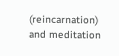(reincarnation) and meditation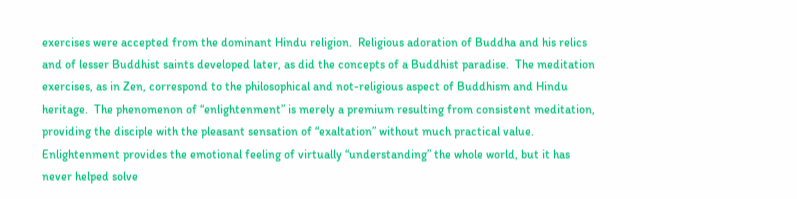exercises were accepted from the dominant Hindu religion.  Religious adoration of Buddha and his relics and of lesser Buddhist saints developed later, as did the concepts of a Buddhist paradise.  The meditation exercises, as in Zen, correspond to the philosophical and not-religious aspect of Buddhism and Hindu heritage.  The phenomenon of “enlightenment” is merely a premium resulting from consistent meditation, providing the disciple with the pleasant sensation of “exaltation” without much practical value.  Enlightenment provides the emotional feeling of virtually “understanding” the whole world, but it has never helped solve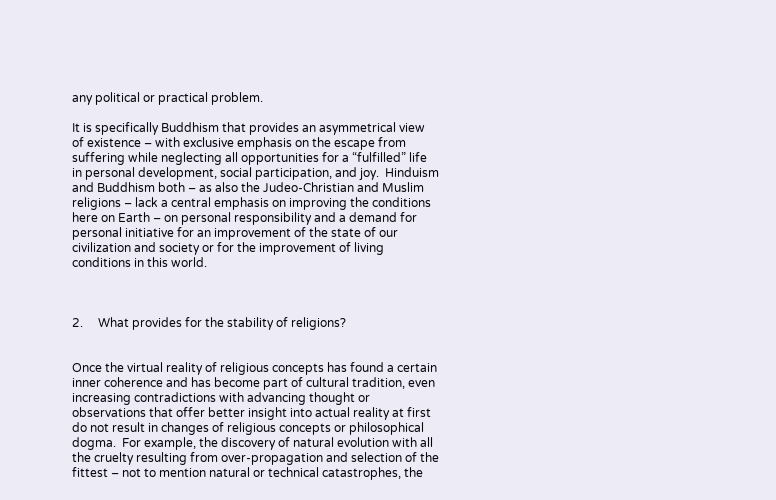any political or practical problem.

It is specifically Buddhism that provides an asymmetrical view of existence – with exclusive emphasis on the escape from suffering while neglecting all opportunities for a “fulfilled” life in personal development, social participation, and joy.  Hinduism and Buddhism both – as also the Judeo-Christian and Muslim religions – lack a central emphasis on improving the conditions here on Earth – on personal responsibility and a demand for personal initiative for an improvement of the state of our civilization and society or for the improvement of living conditions in this world.



2.     What provides for the stability of religions?


Once the virtual reality of religious concepts has found a certain inner coherence and has become part of cultural tradition, even increasing contradictions with advancing thought or observations that offer better insight into actual reality at first do not result in changes of religious concepts or philosophical dogma.  For example, the discovery of natural evolution with all the cruelty resulting from over-propagation and selection of the fittest – not to mention natural or technical catastrophes, the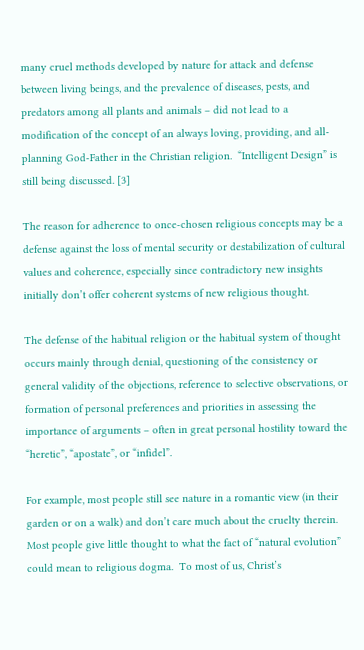many cruel methods developed by nature for attack and defense between living beings, and the prevalence of diseases, pests, and predators among all plants and animals – did not lead to a modification of the concept of an always loving, providing, and all-planning God-Father in the Christian religion.  “Intelligent Design” is still being discussed. [3]

The reason for adherence to once-chosen religious concepts may be a defense against the loss of mental security or destabilization of cultural values and coherence, especially since contradictory new insights initially don’t offer coherent systems of new religious thought.

The defense of the habitual religion or the habitual system of thought occurs mainly through denial, questioning of the consistency or general validity of the objections, reference to selective observations, or formation of personal preferences and priorities in assessing the importance of arguments – often in great personal hostility toward the “heretic”, “apostate”, or “infidel”.

For example, most people still see nature in a romantic view (in their garden or on a walk) and don’t care much about the cruelty therein.  Most people give little thought to what the fact of “natural evolution” could mean to religious dogma.  To most of us, Christ’s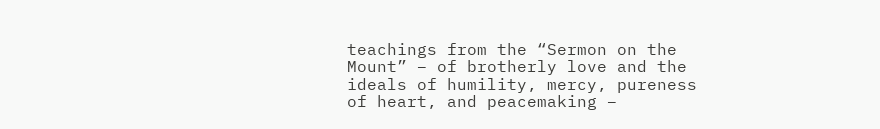teachings from the “Sermon on the Mount” – of brotherly love and the ideals of humility, mercy, pureness of heart, and peacemaking –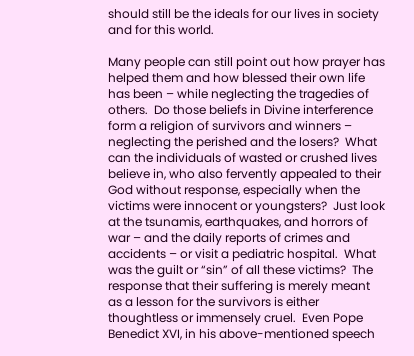should still be the ideals for our lives in society and for this world.

Many people can still point out how prayer has helped them and how blessed their own life has been – while neglecting the tragedies of others.  Do those beliefs in Divine interference form a religion of survivors and winners – neglecting the perished and the losers?  What can the individuals of wasted or crushed lives believe in, who also fervently appealed to their God without response, especially when the victims were innocent or youngsters?  Just look at the tsunamis, earthquakes, and horrors of war – and the daily reports of crimes and accidents – or visit a pediatric hospital.  What was the guilt or “sin” of all these victims?  The response that their suffering is merely meant as a lesson for the survivors is either thoughtless or immensely cruel.  Even Pope Benedict XVI, in his above-mentioned speech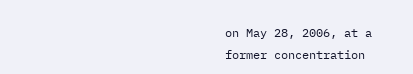on May 28, 2006, at a former concentration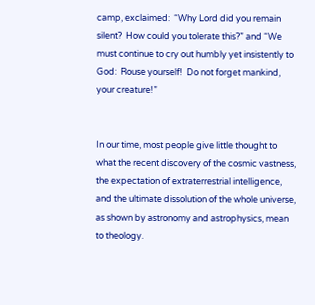camp, exclaimed:  “Why Lord did you remain silent?  How could you tolerate this?” and “We must continue to cry out humbly yet insistently to God:  Rouse yourself!  Do not forget mankind, your creature!”


In our time, most people give little thought to what the recent discovery of the cosmic vastness, the expectation of extraterrestrial intelligence, and the ultimate dissolution of the whole universe, as shown by astronomy and astrophysics, mean to theology.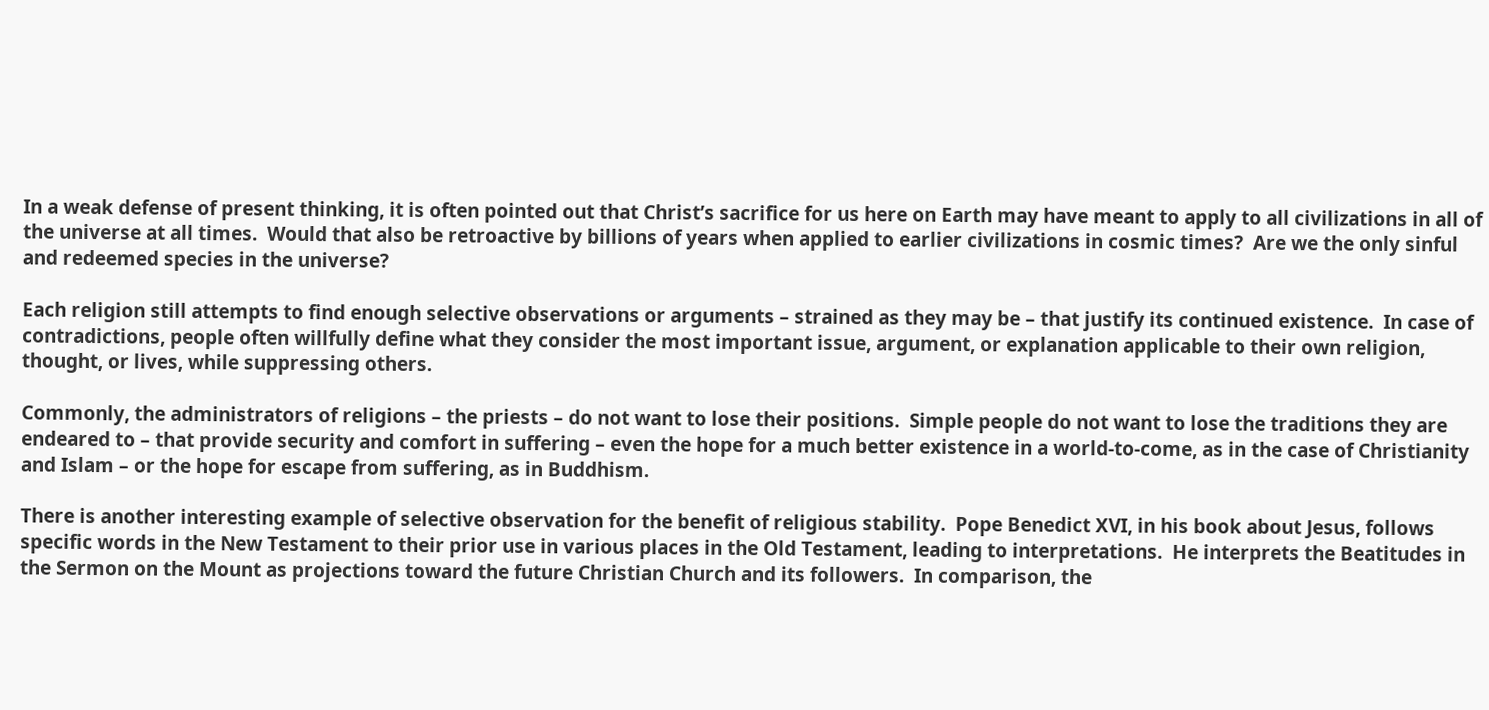In a weak defense of present thinking, it is often pointed out that Christ’s sacrifice for us here on Earth may have meant to apply to all civilizations in all of the universe at all times.  Would that also be retroactive by billions of years when applied to earlier civilizations in cosmic times?  Are we the only sinful and redeemed species in the universe?

Each religion still attempts to find enough selective observations or arguments – strained as they may be – that justify its continued existence.  In case of contradictions, people often willfully define what they consider the most important issue, argument, or explanation applicable to their own religion, thought, or lives, while suppressing others.

Commonly, the administrators of religions – the priests – do not want to lose their positions.  Simple people do not want to lose the traditions they are endeared to – that provide security and comfort in suffering – even the hope for a much better existence in a world-to-come, as in the case of Christianity and Islam – or the hope for escape from suffering, as in Buddhism.

There is another interesting example of selective observation for the benefit of religious stability.  Pope Benedict XVI, in his book about Jesus, follows specific words in the New Testament to their prior use in various places in the Old Testament, leading to interpretations.  He interprets the Beatitudes in the Sermon on the Mount as projections toward the future Christian Church and its followers.  In comparison, the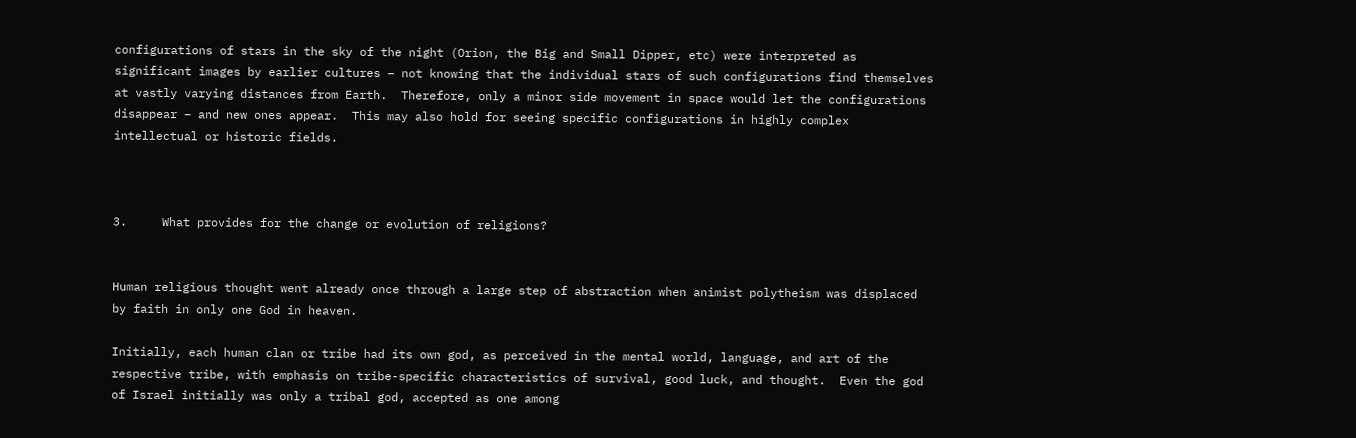configurations of stars in the sky of the night (Orion, the Big and Small Dipper, etc) were interpreted as significant images by earlier cultures – not knowing that the individual stars of such configurations find themselves at vastly varying distances from Earth.  Therefore, only a minor side movement in space would let the configurations disappear – and new ones appear.  This may also hold for seeing specific configurations in highly complex intellectual or historic fields.



3.     What provides for the change or evolution of religions?


Human religious thought went already once through a large step of abstraction when animist polytheism was displaced by faith in only one God in heaven.

Initially, each human clan or tribe had its own god, as perceived in the mental world, language, and art of the respective tribe, with emphasis on tribe-specific characteristics of survival, good luck, and thought.  Even the god of Israel initially was only a tribal god, accepted as one among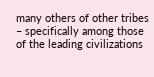many others of other tribes – specifically among those of the leading civilizations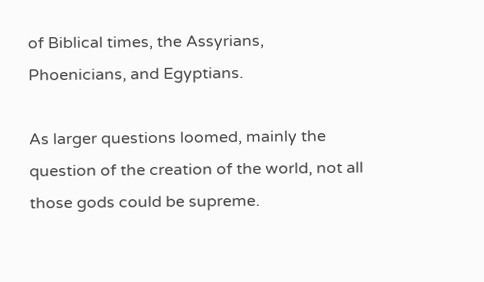of Biblical times, the Assyrians, Phoenicians, and Egyptians.

As larger questions loomed, mainly the question of the creation of the world, not all those gods could be supreme.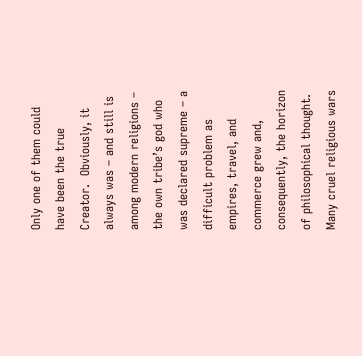Only one of them could have been the true Creator.  Obviously, it always was – and still is among modern religions – the own tribe’s god who was declared supreme – a difficult problem as empires, travel, and commerce grew and, consequently, the horizon of philosophical thought.  Many cruel religious wars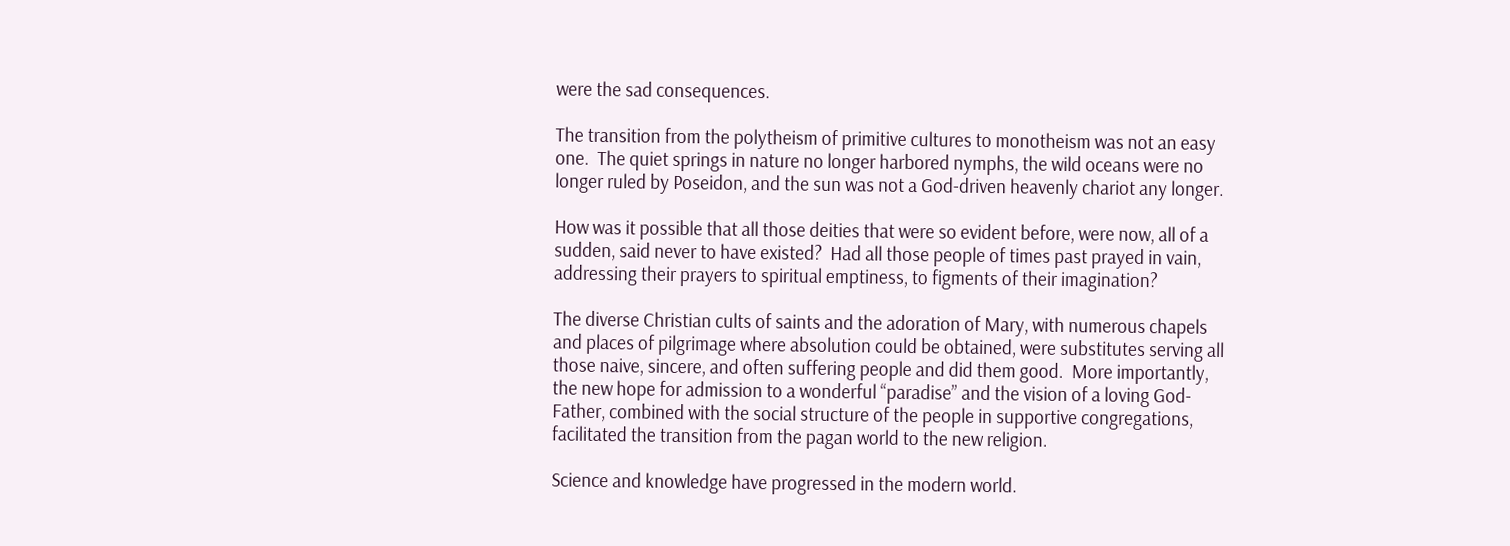were the sad consequences.

The transition from the polytheism of primitive cultures to monotheism was not an easy one.  The quiet springs in nature no longer harbored nymphs, the wild oceans were no longer ruled by Poseidon, and the sun was not a God-driven heavenly chariot any longer.

How was it possible that all those deities that were so evident before, were now, all of a sudden, said never to have existed?  Had all those people of times past prayed in vain, addressing their prayers to spiritual emptiness, to figments of their imagination?

The diverse Christian cults of saints and the adoration of Mary, with numerous chapels and places of pilgrimage where absolution could be obtained, were substitutes serving all those naive, sincere, and often suffering people and did them good.  More importantly, the new hope for admission to a wonderful “paradise” and the vision of a loving God-Father, combined with the social structure of the people in supportive congregations, facilitated the transition from the pagan world to the new religion.

Science and knowledge have progressed in the modern world.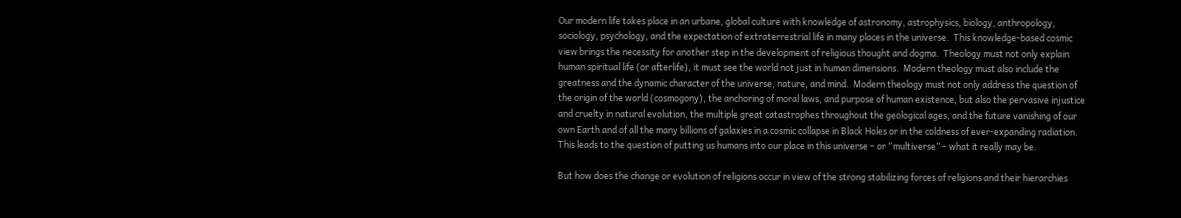Our modern life takes place in an urbane, global culture with knowledge of astronomy, astrophysics, biology, anthropology, sociology, psychology, and the expectation of extraterrestrial life in many places in the universe.  This knowledge-based cosmic view brings the necessity for another step in the development of religious thought and dogma.  Theology must not only explain human spiritual life (or afterlife), it must see the world not just in human dimensions.  Modern theology must also include the greatness and the dynamic character of the universe, nature, and mind.  Modern theology must not only address the question of the origin of the world (cosmogony), the anchoring of moral laws, and purpose of human existence, but also the pervasive injustice and cruelty in natural evolution, the multiple great catastrophes throughout the geological ages, and the future vanishing of our own Earth and of all the many billions of galaxies in a cosmic collapse in Black Holes or in the coldness of ever-expanding radiation.  This leads to the question of putting us humans into our place in this universe – or “multiverse” – what it really may be.

But how does the change or evolution of religions occur in view of the strong stabilizing forces of religions and their hierarchies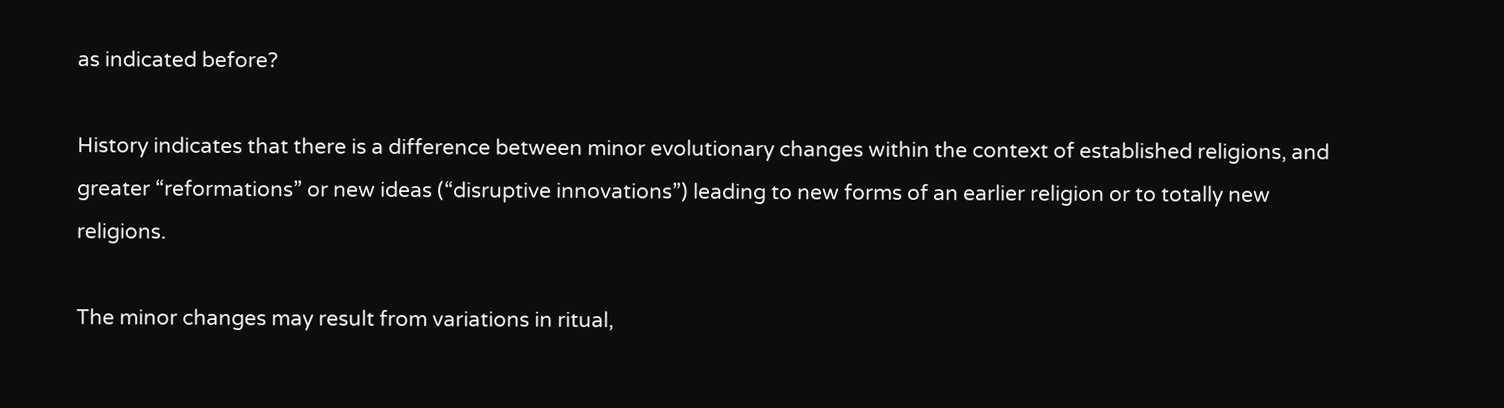as indicated before?

History indicates that there is a difference between minor evolutionary changes within the context of established religions, and greater “reformations” or new ideas (“disruptive innovations”) leading to new forms of an earlier religion or to totally new religions.

The minor changes may result from variations in ritual,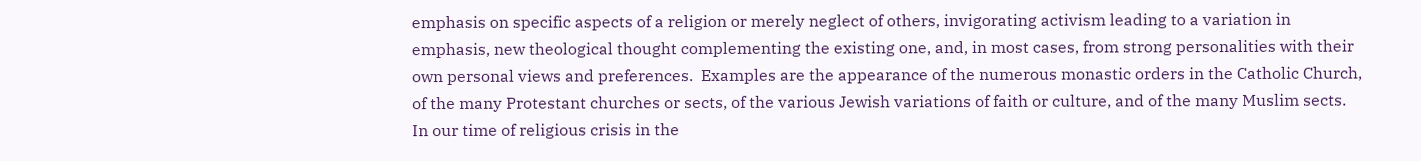emphasis on specific aspects of a religion or merely neglect of others, invigorating activism leading to a variation in emphasis, new theological thought complementing the existing one, and, in most cases, from strong personalities with their own personal views and preferences.  Examples are the appearance of the numerous monastic orders in the Catholic Church, of the many Protestant churches or sects, of the various Jewish variations of faith or culture, and of the many Muslim sects.  In our time of religious crisis in the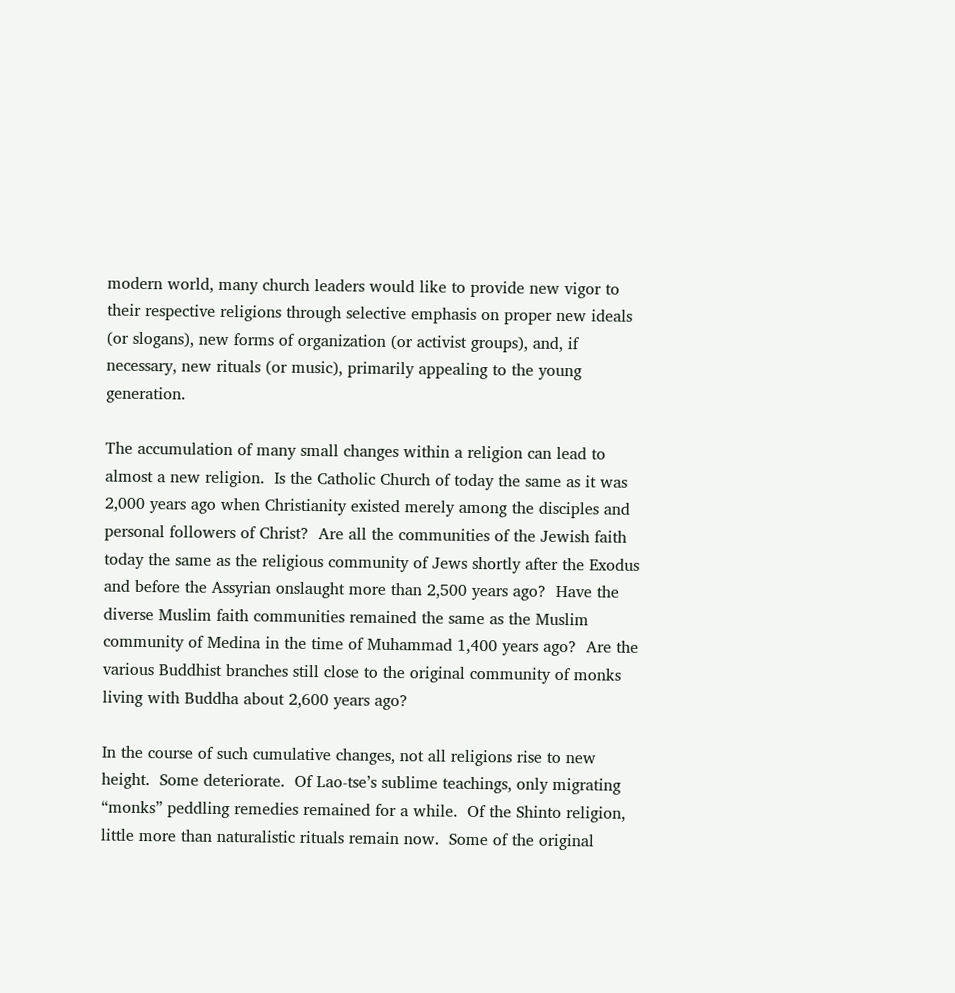modern world, many church leaders would like to provide new vigor to their respective religions through selective emphasis on proper new ideals (or slogans), new forms of organization (or activist groups), and, if necessary, new rituals (or music), primarily appealing to the young generation.

The accumulation of many small changes within a religion can lead to almost a new religion.  Is the Catholic Church of today the same as it was 2,000 years ago when Christianity existed merely among the disciples and personal followers of Christ?  Are all the communities of the Jewish faith today the same as the religious community of Jews shortly after the Exodus and before the Assyrian onslaught more than 2,500 years ago?  Have the diverse Muslim faith communities remained the same as the Muslim community of Medina in the time of Muhammad 1,400 years ago?  Are the various Buddhist branches still close to the original community of monks living with Buddha about 2,600 years ago?

In the course of such cumulative changes, not all religions rise to new height.  Some deteriorate.  Of Lao-tse’s sublime teachings, only migrating “monks” peddling remedies remained for a while.  Of the Shinto religion, little more than naturalistic rituals remain now.  Some of the original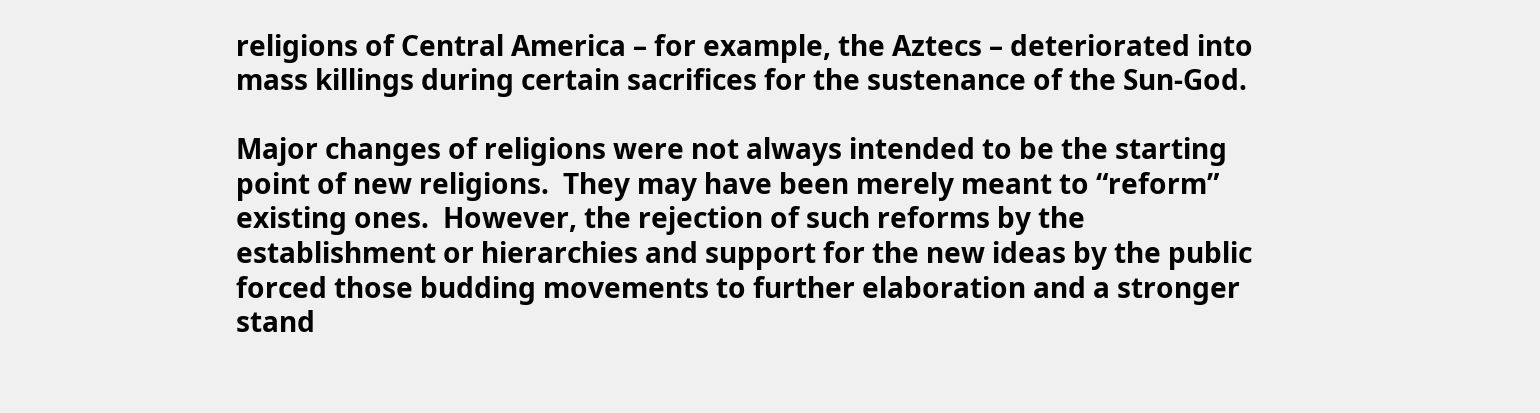religions of Central America – for example, the Aztecs – deteriorated into mass killings during certain sacrifices for the sustenance of the Sun-God.

Major changes of religions were not always intended to be the starting point of new religions.  They may have been merely meant to “reform” existing ones.  However, the rejection of such reforms by the establishment or hierarchies and support for the new ideas by the public forced those budding movements to further elaboration and a stronger stand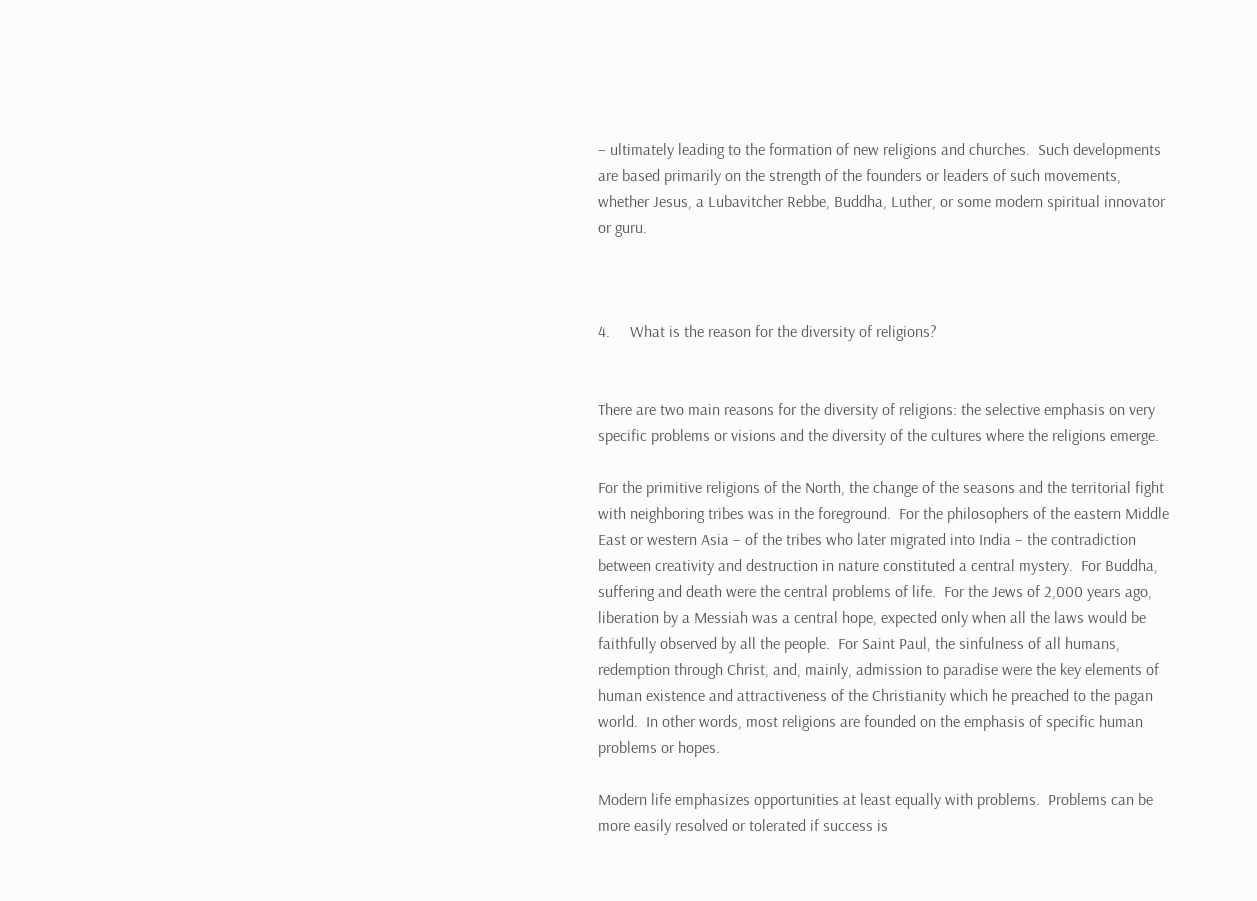– ultimately leading to the formation of new religions and churches.  Such developments are based primarily on the strength of the founders or leaders of such movements, whether Jesus, a Lubavitcher Rebbe, Buddha, Luther, or some modern spiritual innovator or guru.



4.     What is the reason for the diversity of religions?


There are two main reasons for the diversity of religions: the selective emphasis on very specific problems or visions and the diversity of the cultures where the religions emerge.

For the primitive religions of the North, the change of the seasons and the territorial fight with neighboring tribes was in the foreground.  For the philosophers of the eastern Middle East or western Asia – of the tribes who later migrated into India – the contradiction between creativity and destruction in nature constituted a central mystery.  For Buddha, suffering and death were the central problems of life.  For the Jews of 2,000 years ago, liberation by a Messiah was a central hope, expected only when all the laws would be faithfully observed by all the people.  For Saint Paul, the sinfulness of all humans, redemption through Christ, and, mainly, admission to paradise were the key elements of human existence and attractiveness of the Christianity which he preached to the pagan world.  In other words, most religions are founded on the emphasis of specific human problems or hopes.

Modern life emphasizes opportunities at least equally with problems.  Problems can be more easily resolved or tolerated if success is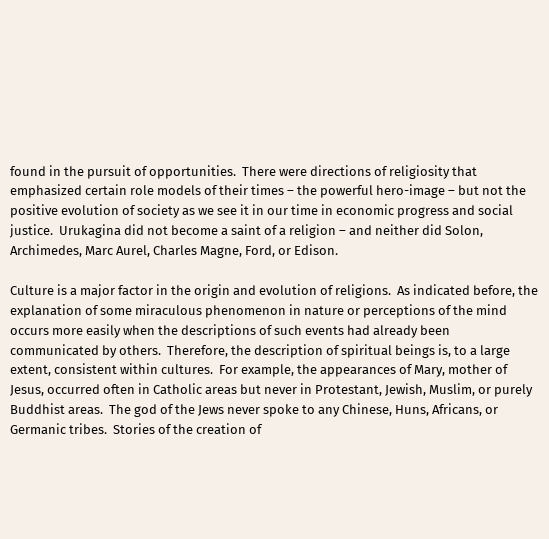found in the pursuit of opportunities.  There were directions of religiosity that emphasized certain role models of their times – the powerful hero-image – but not the positive evolution of society as we see it in our time in economic progress and social justice.  Urukagina did not become a saint of a religion – and neither did Solon, Archimedes, Marc Aurel, Charles Magne, Ford, or Edison.

Culture is a major factor in the origin and evolution of religions.  As indicated before, the explanation of some miraculous phenomenon in nature or perceptions of the mind occurs more easily when the descriptions of such events had already been communicated by others.  Therefore, the description of spiritual beings is, to a large extent, consistent within cultures.  For example, the appearances of Mary, mother of Jesus, occurred often in Catholic areas but never in Protestant, Jewish, Muslim, or purely Buddhist areas.  The god of the Jews never spoke to any Chinese, Huns, Africans, or Germanic tribes.  Stories of the creation of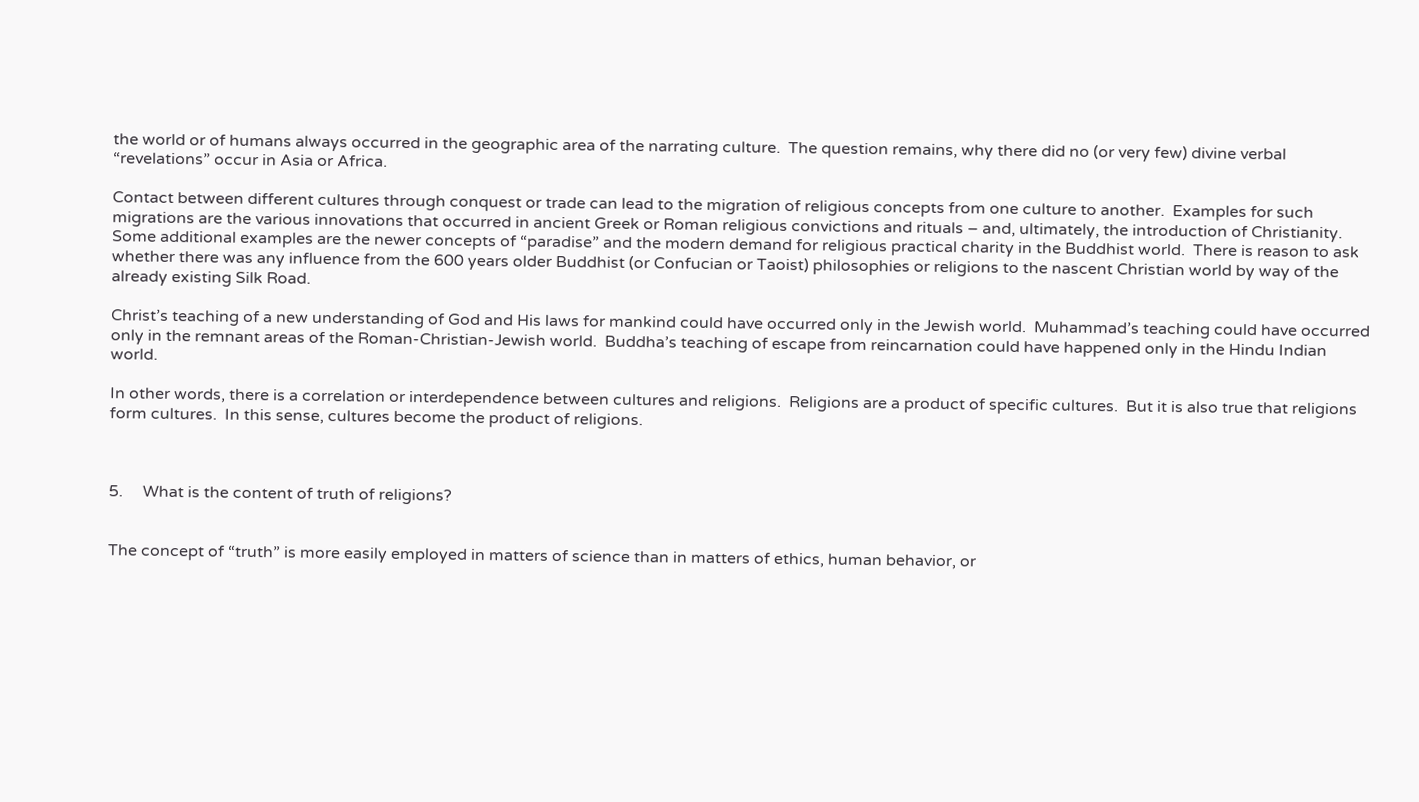the world or of humans always occurred in the geographic area of the narrating culture.  The question remains, why there did no (or very few) divine verbal “revelations” occur in Asia or Africa.

Contact between different cultures through conquest or trade can lead to the migration of religious concepts from one culture to another.  Examples for such migrations are the various innovations that occurred in ancient Greek or Roman religious convictions and rituals – and, ultimately, the introduction of Christianity.  Some additional examples are the newer concepts of “paradise” and the modern demand for religious practical charity in the Buddhist world.  There is reason to ask whether there was any influence from the 600 years older Buddhist (or Confucian or Taoist) philosophies or religions to the nascent Christian world by way of the already existing Silk Road.

Christ’s teaching of a new understanding of God and His laws for mankind could have occurred only in the Jewish world.  Muhammad’s teaching could have occurred only in the remnant areas of the Roman-Christian-Jewish world.  Buddha’s teaching of escape from reincarnation could have happened only in the Hindu Indian world.

In other words, there is a correlation or interdependence between cultures and religions.  Religions are a product of specific cultures.  But it is also true that religions form cultures.  In this sense, cultures become the product of religions.



5.     What is the content of truth of religions?


The concept of “truth” is more easily employed in matters of science than in matters of ethics, human behavior, or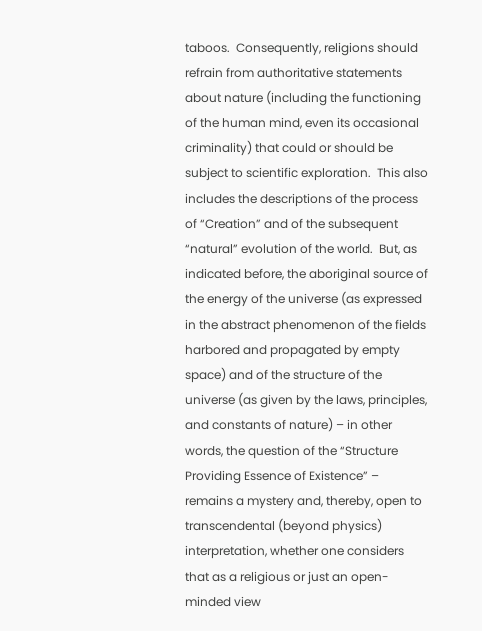taboos.  Consequently, religions should refrain from authoritative statements about nature (including the functioning of the human mind, even its occasional criminality) that could or should be subject to scientific exploration.  This also includes the descriptions of the process of “Creation” and of the subsequent “natural” evolution of the world.  But, as indicated before, the aboriginal source of the energy of the universe (as expressed in the abstract phenomenon of the fields harbored and propagated by empty space) and of the structure of the universe (as given by the laws, principles, and constants of nature) – in other words, the question of the “Structure Providing Essence of Existence” – remains a mystery and, thereby, open to transcendental (beyond physics) interpretation, whether one considers that as a religious or just an open-minded view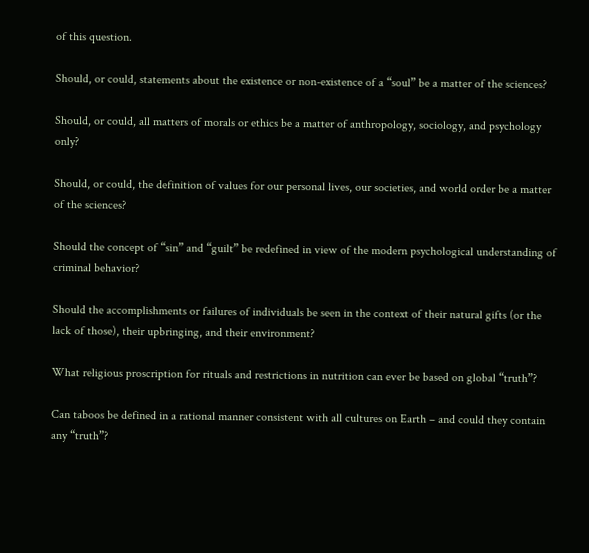of this question.

Should, or could, statements about the existence or non-existence of a “soul” be a matter of the sciences?

Should, or could, all matters of morals or ethics be a matter of anthropology, sociology, and psychology only?

Should, or could, the definition of values for our personal lives, our societies, and world order be a matter of the sciences?

Should the concept of “sin” and “guilt” be redefined in view of the modern psychological understanding of criminal behavior?

Should the accomplishments or failures of individuals be seen in the context of their natural gifts (or the lack of those), their upbringing, and their environment?

What religious proscription for rituals and restrictions in nutrition can ever be based on global “truth”?

Can taboos be defined in a rational manner consistent with all cultures on Earth – and could they contain any “truth”?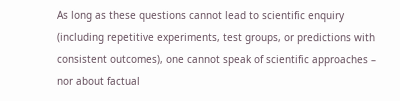As long as these questions cannot lead to scientific enquiry (including repetitive experiments, test groups, or predictions with consistent outcomes), one cannot speak of scientific approaches – nor about factual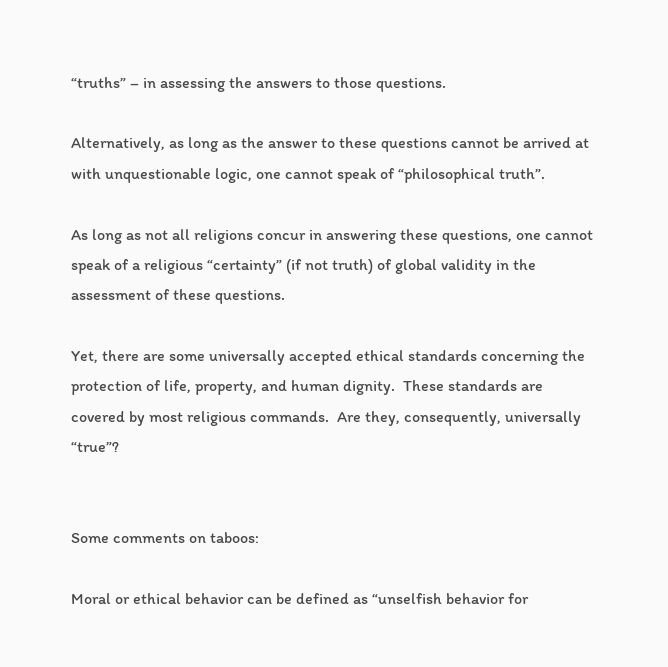“truths” – in assessing the answers to those questions.

Alternatively, as long as the answer to these questions cannot be arrived at with unquestionable logic, one cannot speak of “philosophical truth”.

As long as not all religions concur in answering these questions, one cannot speak of a religious “certainty” (if not truth) of global validity in the assessment of these questions.

Yet, there are some universally accepted ethical standards concerning the protection of life, property, and human dignity.  These standards are covered by most religious commands.  Are they, consequently, universally “true”?


Some comments on taboos:

Moral or ethical behavior can be defined as “unselfish behavior for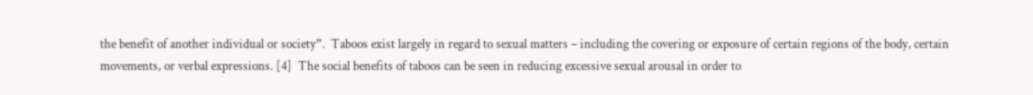the benefit of another individual or society”.  Taboos exist largely in regard to sexual matters – including the covering or exposure of certain regions of the body, certain movements, or verbal expressions. [4]  The social benefits of taboos can be seen in reducing excessive sexual arousal in order to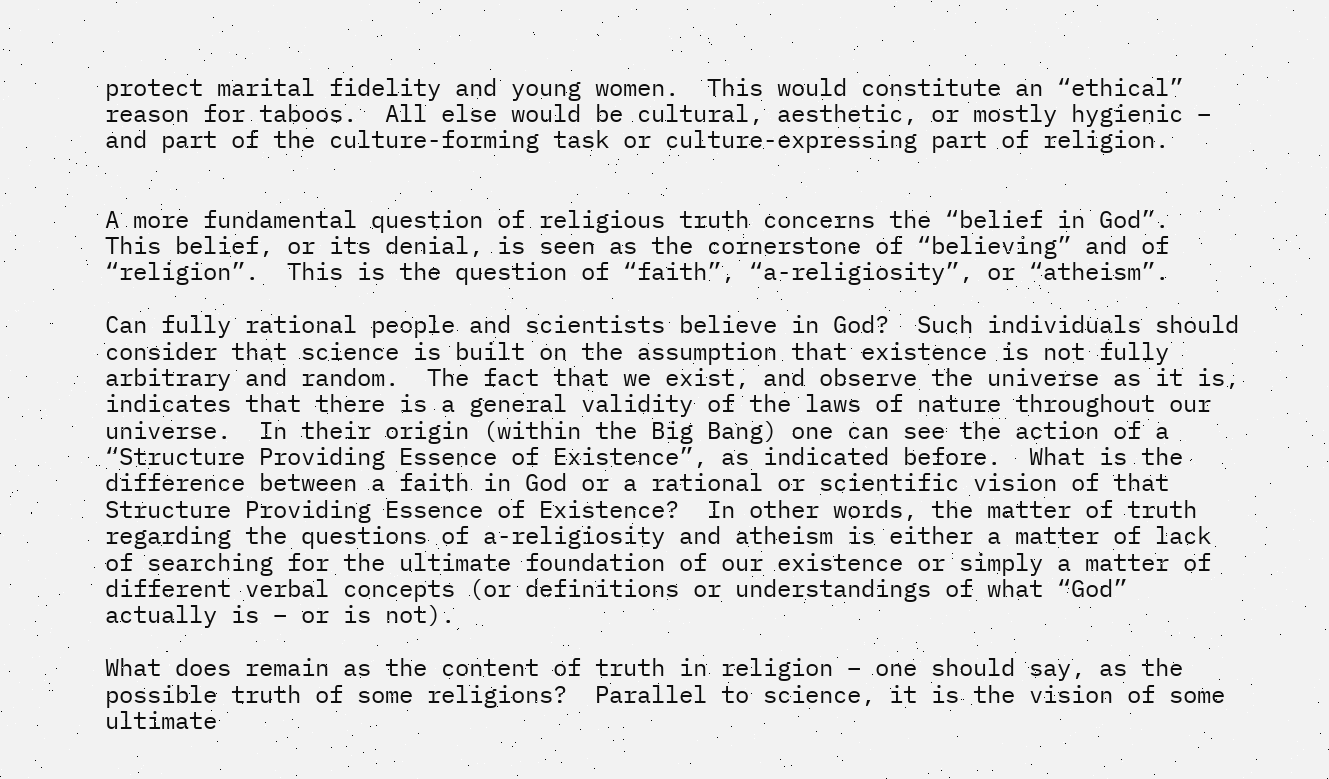protect marital fidelity and young women.  This would constitute an “ethical” reason for taboos.  All else would be cultural, aesthetic, or mostly hygienic – and part of the culture-forming task or culture-expressing part of religion.


A more fundamental question of religious truth concerns the “belief in God”.  This belief, or its denial, is seen as the cornerstone of “believing” and of “religion”.  This is the question of “faith”, “a-religiosity”, or “atheism”.

Can fully rational people and scientists believe in God?  Such individuals should consider that science is built on the assumption that existence is not fully arbitrary and random.  The fact that we exist, and observe the universe as it is, indicates that there is a general validity of the laws of nature throughout our universe.  In their origin (within the Big Bang) one can see the action of a “Structure Providing Essence of Existence”, as indicated before.  What is the difference between a faith in God or a rational or scientific vision of that Structure Providing Essence of Existence?  In other words, the matter of truth regarding the questions of a-religiosity and atheism is either a matter of lack of searching for the ultimate foundation of our existence or simply a matter of different verbal concepts (or definitions or understandings of what “God” actually is – or is not).

What does remain as the content of truth in religion – one should say, as the possible truth of some religions?  Parallel to science, it is the vision of some ultimate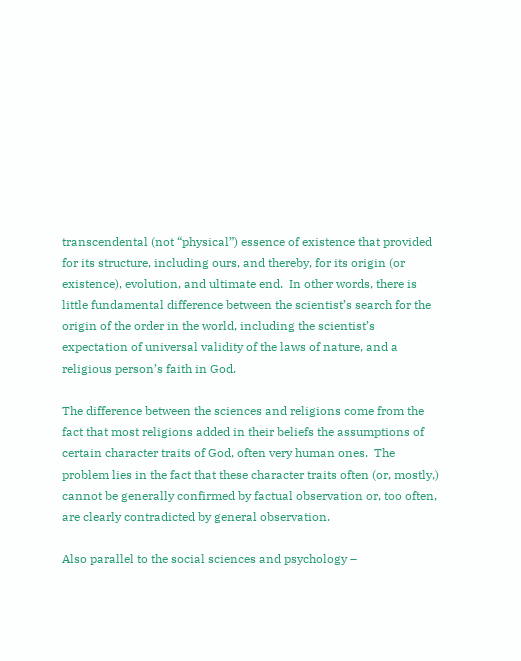transcendental (not “physical”) essence of existence that provided for its structure, including ours, and thereby, for its origin (or existence), evolution, and ultimate end.  In other words, there is little fundamental difference between the scientist’s search for the origin of the order in the world, including the scientist’s expectation of universal validity of the laws of nature, and a religious person’s faith in God.

The difference between the sciences and religions come from the fact that most religions added in their beliefs the assumptions of certain character traits of God, often very human ones.  The problem lies in the fact that these character traits often (or, mostly,) cannot be generally confirmed by factual observation or, too often, are clearly contradicted by general observation.

Also parallel to the social sciences and psychology –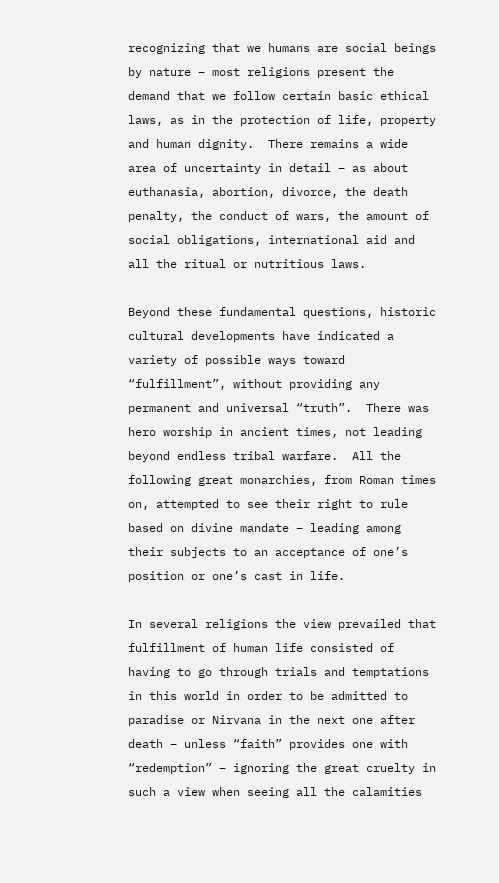recognizing that we humans are social beings by nature – most religions present the demand that we follow certain basic ethical laws, as in the protection of life, property and human dignity.  There remains a wide area of uncertainty in detail – as about euthanasia, abortion, divorce, the death penalty, the conduct of wars, the amount of social obligations, international aid and all the ritual or nutritious laws.

Beyond these fundamental questions, historic cultural developments have indicated a variety of possible ways toward “fulfillment”, without providing any permanent and universal “truth”.  There was hero worship in ancient times, not leading beyond endless tribal warfare.  All the following great monarchies, from Roman times on, attempted to see their right to rule based on divine mandate – leading among their subjects to an acceptance of one’s position or one’s cast in life.

In several religions the view prevailed that fulfillment of human life consisted of having to go through trials and temptations in this world in order to be admitted to paradise or Nirvana in the next one after death – unless “faith” provides one with “redemption” – ignoring the great cruelty in such a view when seeing all the calamities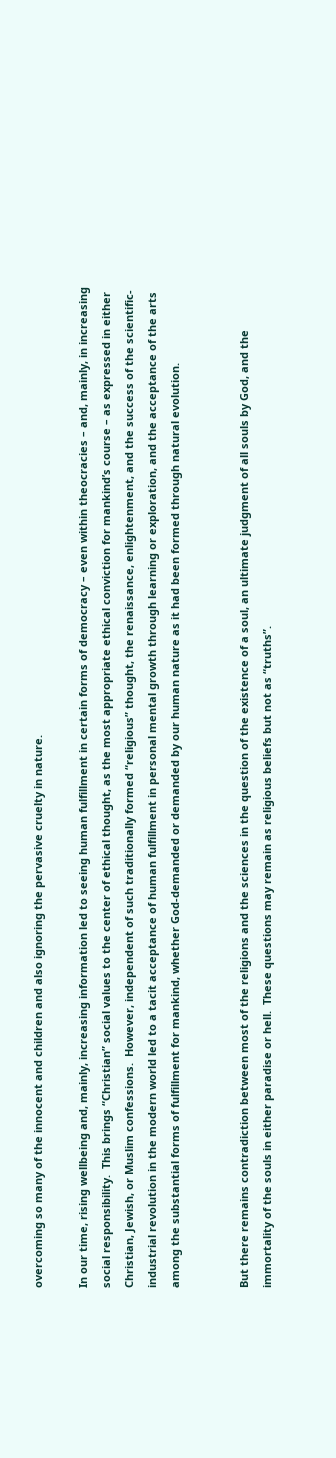overcoming so many of the innocent and children and also ignoring the pervasive cruelty in nature.

In our time, rising wellbeing and, mainly, increasing information led to seeing human fulfillment in certain forms of democracy – even within theocracies – and, mainly, in increasing social responsibility.  This brings “Christian” social values to the center of ethical thought, as the most appropriate ethical conviction for mankind’s course – as expressed in either Christian, Jewish, or Muslim confessions.  However, independent of such traditionally formed “religious” thought, the renaissance, enlightenment, and the success of the scientific-industrial revolution in the modern world led to a tacit acceptance of human fulfillment in personal mental growth through learning or exploration, and the acceptance of the arts among the substantial forms of fulfillment for mankind, whether God-demanded or demanded by our human nature as it had been formed through natural evolution.


But there remains contradiction between most of the religions and the sciences in the question of the existence of a soul, an ultimate judgment of all souls by God, and the immortality of the souls in either paradise or hell.  These questions may remain as religious beliefs but not as “truths”.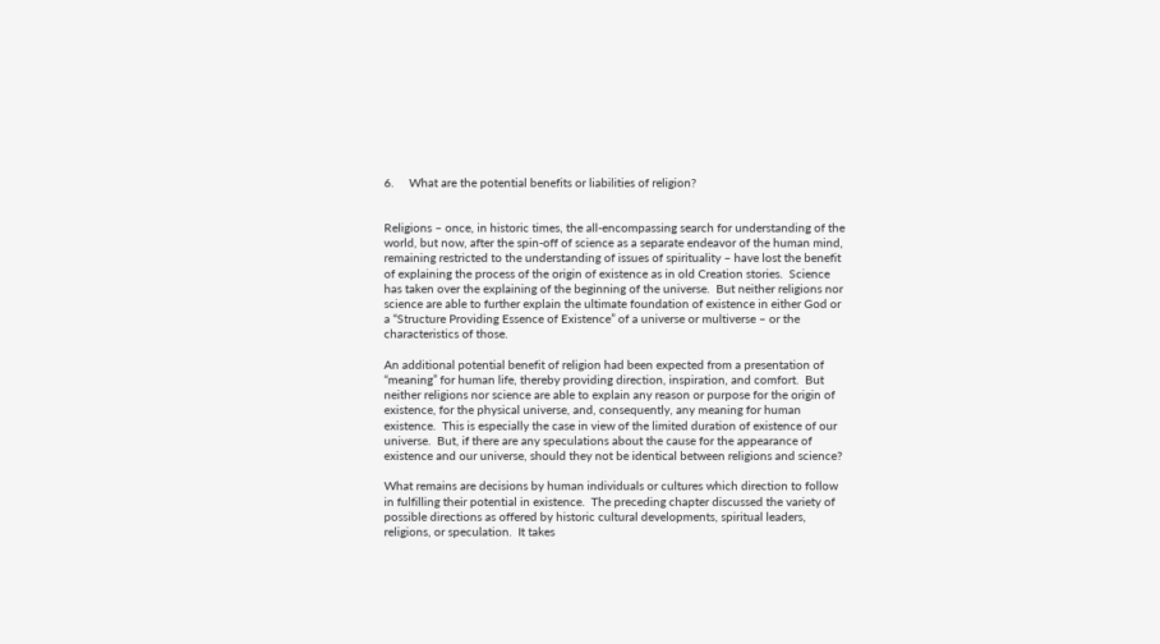6.     What are the potential benefits or liabilities of religion?


Religions – once, in historic times, the all-encompassing search for understanding of the world, but now, after the spin-off of science as a separate endeavor of the human mind, remaining restricted to the understanding of issues of spirituality – have lost the benefit of explaining the process of the origin of existence as in old Creation stories.  Science has taken over the explaining of the beginning of the universe.  But neither religions nor science are able to further explain the ultimate foundation of existence in either God or a “Structure Providing Essence of Existence” of a universe or multiverse – or the characteristics of those.

An additional potential benefit of religion had been expected from a presentation of “meaning” for human life, thereby providing direction, inspiration, and comfort.  But neither religions nor science are able to explain any reason or purpose for the origin of existence, for the physical universe, and, consequently, any meaning for human existence.  This is especially the case in view of the limited duration of existence of our universe.  But, if there are any speculations about the cause for the appearance of existence and our universe, should they not be identical between religions and science?

What remains are decisions by human individuals or cultures which direction to follow in fulfilling their potential in existence.  The preceding chapter discussed the variety of possible directions as offered by historic cultural developments, spiritual leaders, religions, or speculation.  It takes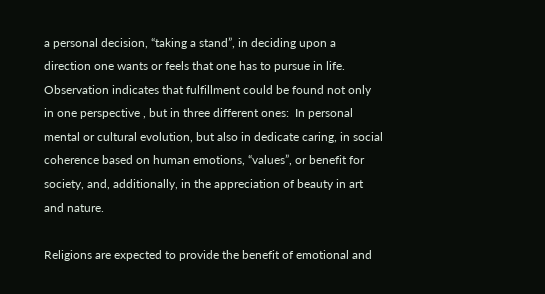a personal decision, “taking a stand”, in deciding upon a direction one wants or feels that one has to pursue in life.  Observation indicates that fulfillment could be found not only in one perspective , but in three different ones:  In personal mental or cultural evolution, but also in dedicate caring, in social coherence based on human emotions, “values”, or benefit for society, and, additionally, in the appreciation of beauty in art and nature.

Religions are expected to provide the benefit of emotional and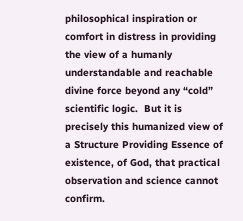philosophical inspiration or comfort in distress in providing the view of a humanly understandable and reachable divine force beyond any “cold” scientific logic.  But it is precisely this humanized view of a Structure Providing Essence of existence, of God, that practical observation and science cannot confirm.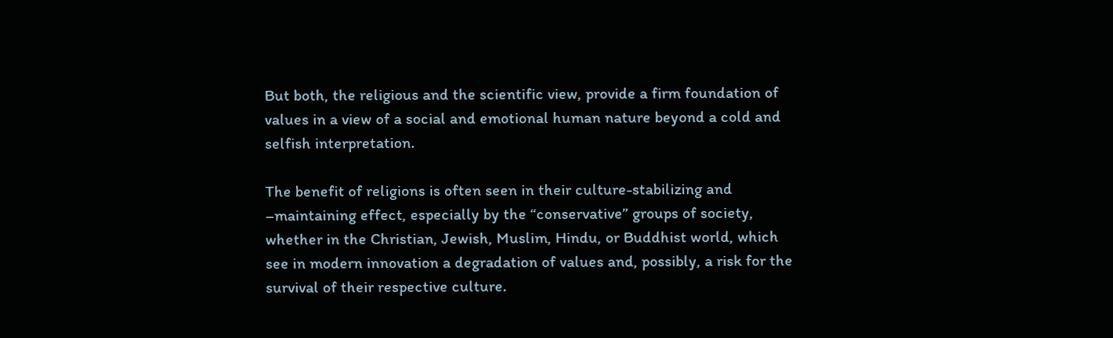But both, the religious and the scientific view, provide a firm foundation of values in a view of a social and emotional human nature beyond a cold and selfish interpretation.

The benefit of religions is often seen in their culture-stabilizing and –maintaining effect, especially by the “conservative” groups of society, whether in the Christian, Jewish, Muslim, Hindu, or Buddhist world, which see in modern innovation a degradation of values and, possibly, a risk for the survival of their respective culture.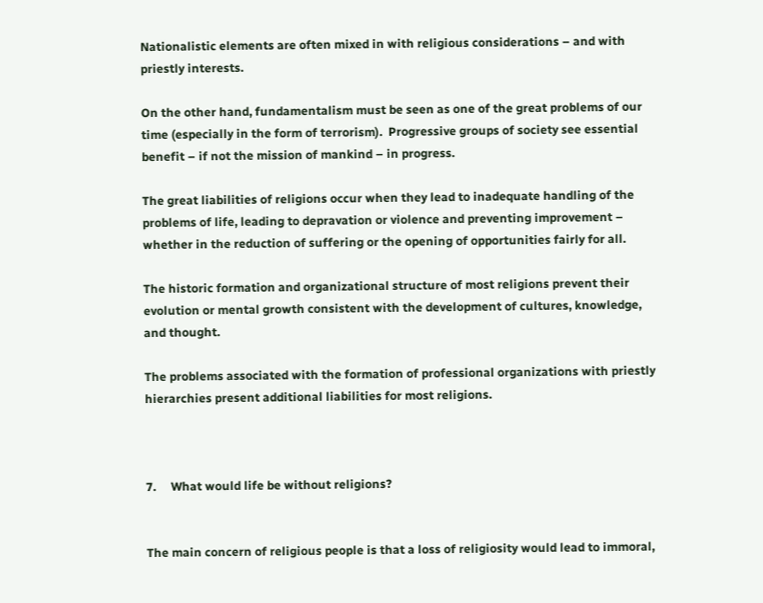Nationalistic elements are often mixed in with religious considerations – and with priestly interests.

On the other hand, fundamentalism must be seen as one of the great problems of our time (especially in the form of terrorism).  Progressive groups of society see essential benefit – if not the mission of mankind – in progress.

The great liabilities of religions occur when they lead to inadequate handling of the problems of life, leading to depravation or violence and preventing improvement – whether in the reduction of suffering or the opening of opportunities fairly for all.

The historic formation and organizational structure of most religions prevent their evolution or mental growth consistent with the development of cultures, knowledge, and thought.

The problems associated with the formation of professional organizations with priestly hierarchies present additional liabilities for most religions.



7.     What would life be without religions?


The main concern of religious people is that a loss of religiosity would lead to immoral,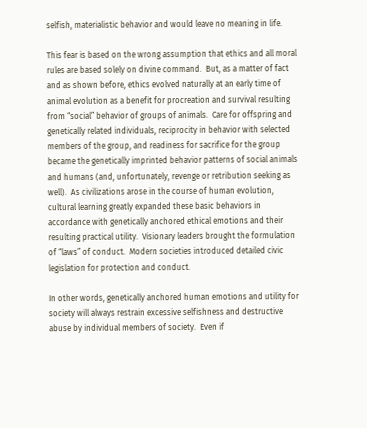selfish, materialistic behavior and would leave no meaning in life.

This fear is based on the wrong assumption that ethics and all moral rules are based solely on divine command.  But, as a matter of fact and as shown before, ethics evolved naturally at an early time of animal evolution as a benefit for procreation and survival resulting from “social” behavior of groups of animals.  Care for offspring and genetically related individuals, reciprocity in behavior with selected members of the group, and readiness for sacrifice for the group became the genetically imprinted behavior patterns of social animals and humans (and, unfortunately, revenge or retribution seeking as well).  As civilizations arose in the course of human evolution, cultural learning greatly expanded these basic behaviors in accordance with genetically anchored ethical emotions and their resulting practical utility.  Visionary leaders brought the formulation of “laws” of conduct.  Modern societies introduced detailed civic legislation for protection and conduct.

In other words, genetically anchored human emotions and utility for society will always restrain excessive selfishness and destructive abuse by individual members of society.  Even if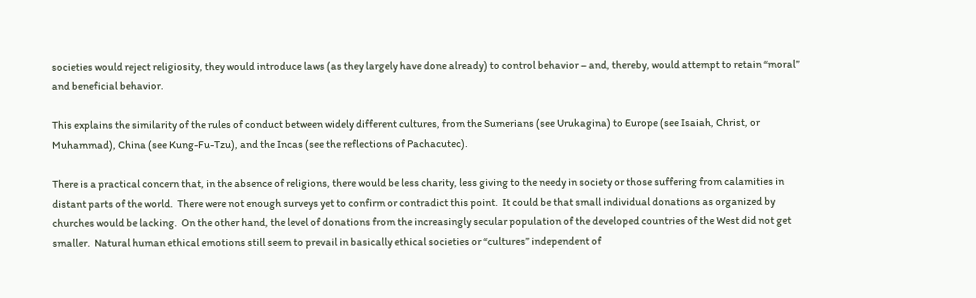societies would reject religiosity, they would introduce laws (as they largely have done already) to control behavior – and, thereby, would attempt to retain “moral” and beneficial behavior.

This explains the similarity of the rules of conduct between widely different cultures, from the Sumerians (see Urukagina) to Europe (see Isaiah, Christ, or Muhammad), China (see Kung-Fu-Tzu), and the Incas (see the reflections of Pachacutec).

There is a practical concern that, in the absence of religions, there would be less charity, less giving to the needy in society or those suffering from calamities in distant parts of the world.  There were not enough surveys yet to confirm or contradict this point.  It could be that small individual donations as organized by churches would be lacking.  On the other hand, the level of donations from the increasingly secular population of the developed countries of the West did not get smaller.  Natural human ethical emotions still seem to prevail in basically ethical societies or “cultures” independent of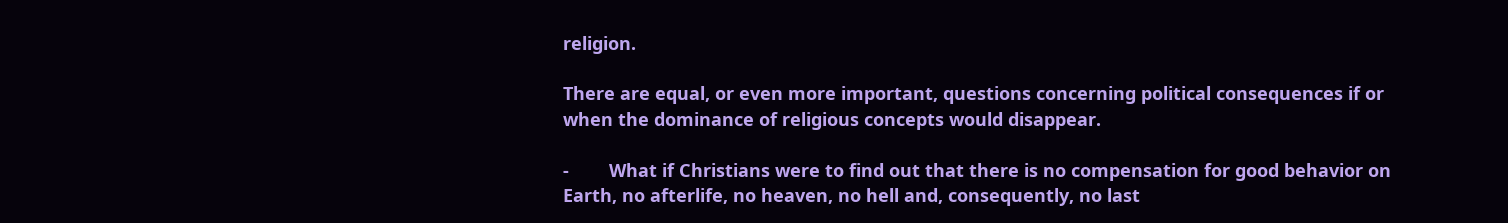religion.

There are equal, or even more important, questions concerning political consequences if or when the dominance of religious concepts would disappear.

-        What if Christians were to find out that there is no compensation for good behavior on Earth, no afterlife, no heaven, no hell and, consequently, no last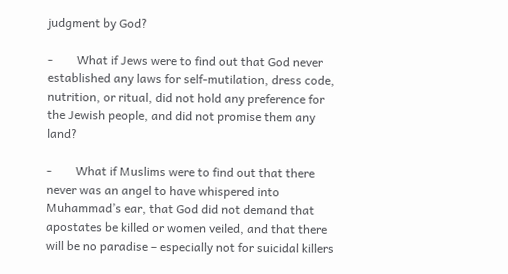judgment by God?

-        What if Jews were to find out that God never established any laws for self-mutilation, dress code, nutrition, or ritual, did not hold any preference for the Jewish people, and did not promise them any land?

-        What if Muslims were to find out that there never was an angel to have whispered into Muhammad’s ear, that God did not demand that apostates be killed or women veiled, and that there will be no paradise – especially not for suicidal killers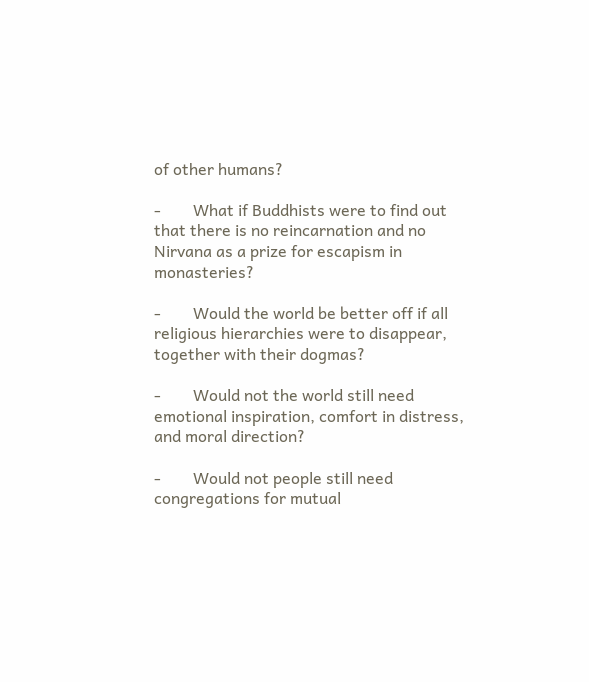of other humans?

-        What if Buddhists were to find out that there is no reincarnation and no Nirvana as a prize for escapism in monasteries?

-        Would the world be better off if all religious hierarchies were to disappear, together with their dogmas?

-        Would not the world still need emotional inspiration, comfort in distress, and moral direction?

-        Would not people still need congregations for mutual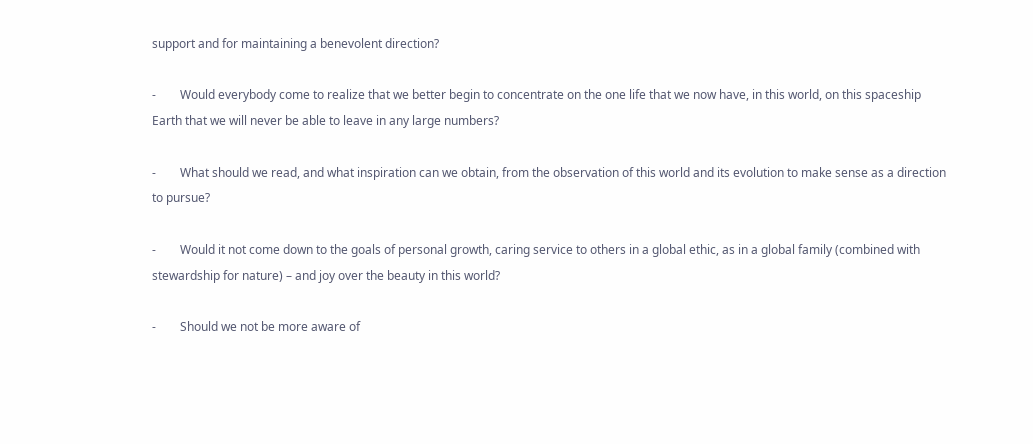support and for maintaining a benevolent direction?

-        Would everybody come to realize that we better begin to concentrate on the one life that we now have, in this world, on this spaceship Earth that we will never be able to leave in any large numbers?

-        What should we read, and what inspiration can we obtain, from the observation of this world and its evolution to make sense as a direction to pursue?

-        Would it not come down to the goals of personal growth, caring service to others in a global ethic, as in a global family (combined with stewardship for nature) – and joy over the beauty in this world?

-        Should we not be more aware of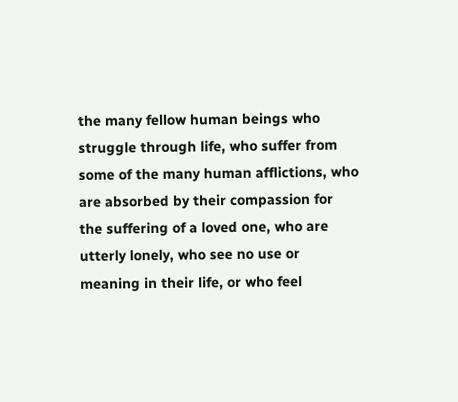the many fellow human beings who struggle through life, who suffer from some of the many human afflictions, who are absorbed by their compassion for the suffering of a loved one, who are utterly lonely, who see no use or meaning in their life, or who feel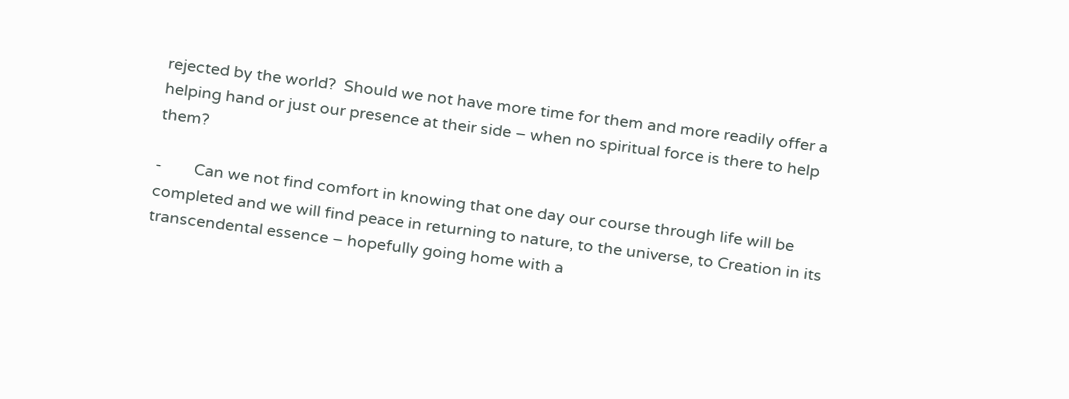rejected by the world?  Should we not have more time for them and more readily offer a helping hand or just our presence at their side – when no spiritual force is there to help them?

-        Can we not find comfort in knowing that one day our course through life will be completed and we will find peace in returning to nature, to the universe, to Creation in its transcendental essence – hopefully going home with a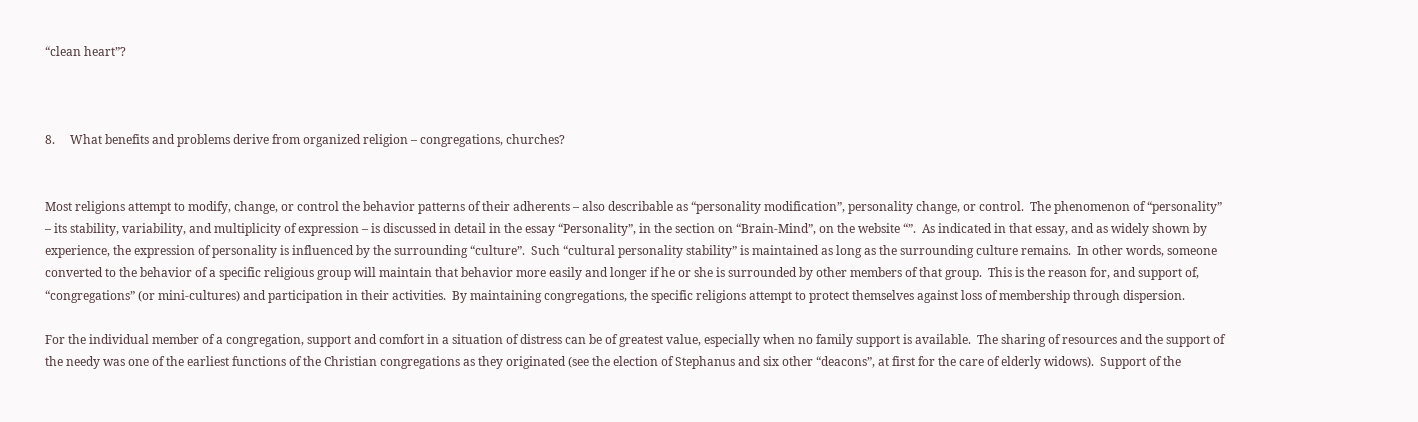“clean heart”?



8.     What benefits and problems derive from organized religion – congregations, churches?


Most religions attempt to modify, change, or control the behavior patterns of their adherents – also describable as “personality modification”, personality change, or control.  The phenomenon of “personality” – its stability, variability, and multiplicity of expression – is discussed in detail in the essay “Personality”, in the section on “Brain-Mind”, on the website “”.  As indicated in that essay, and as widely shown by experience, the expression of personality is influenced by the surrounding “culture”.  Such “cultural personality stability” is maintained as long as the surrounding culture remains.  In other words, someone converted to the behavior of a specific religious group will maintain that behavior more easily and longer if he or she is surrounded by other members of that group.  This is the reason for, and support of, “congregations” (or mini-cultures) and participation in their activities.  By maintaining congregations, the specific religions attempt to protect themselves against loss of membership through dispersion.

For the individual member of a congregation, support and comfort in a situation of distress can be of greatest value, especially when no family support is available.  The sharing of resources and the support of the needy was one of the earliest functions of the Christian congregations as they originated (see the election of Stephanus and six other “deacons”, at first for the care of elderly widows).  Support of the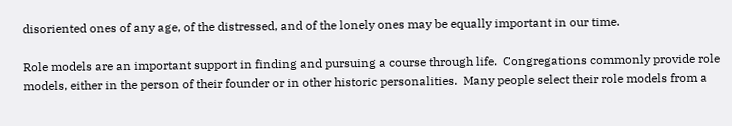disoriented ones of any age, of the distressed, and of the lonely ones may be equally important in our time.

Role models are an important support in finding and pursuing a course through life.  Congregations commonly provide role models, either in the person of their founder or in other historic personalities.  Many people select their role models from a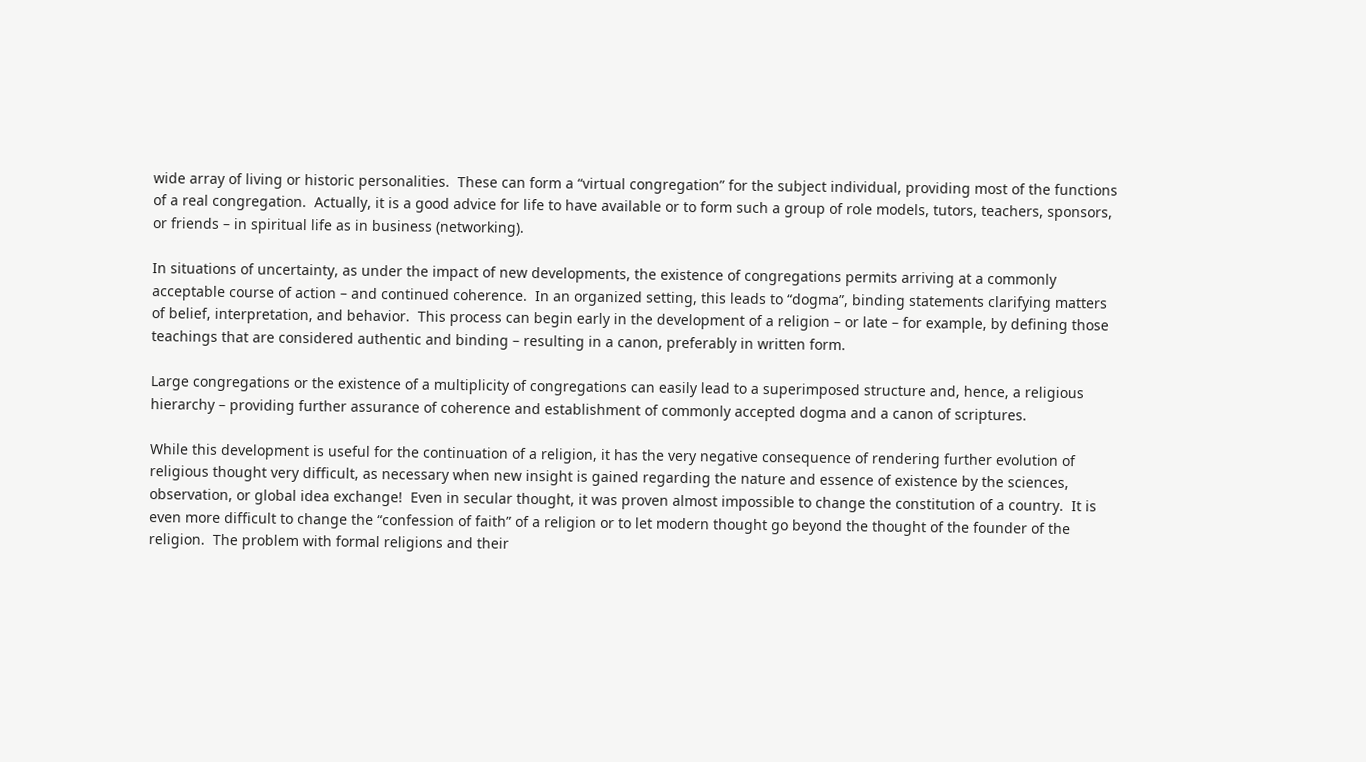wide array of living or historic personalities.  These can form a “virtual congregation” for the subject individual, providing most of the functions of a real congregation.  Actually, it is a good advice for life to have available or to form such a group of role models, tutors, teachers, sponsors, or friends – in spiritual life as in business (networking).

In situations of uncertainty, as under the impact of new developments, the existence of congregations permits arriving at a commonly acceptable course of action – and continued coherence.  In an organized setting, this leads to “dogma”, binding statements clarifying matters of belief, interpretation, and behavior.  This process can begin early in the development of a religion – or late – for example, by defining those teachings that are considered authentic and binding – resulting in a canon, preferably in written form.

Large congregations or the existence of a multiplicity of congregations can easily lead to a superimposed structure and, hence, a religious hierarchy – providing further assurance of coherence and establishment of commonly accepted dogma and a canon of scriptures.

While this development is useful for the continuation of a religion, it has the very negative consequence of rendering further evolution of religious thought very difficult, as necessary when new insight is gained regarding the nature and essence of existence by the sciences, observation, or global idea exchange!  Even in secular thought, it was proven almost impossible to change the constitution of a country.  It is even more difficult to change the “confession of faith” of a religion or to let modern thought go beyond the thought of the founder of the religion.  The problem with formal religions and their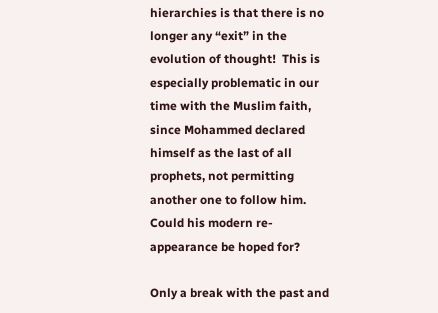hierarchies is that there is no longer any “exit” in the evolution of thought!  This is especially problematic in our time with the Muslim faith, since Mohammed declared himself as the last of all prophets, not permitting another one to follow him.  Could his modern re-appearance be hoped for?

Only a break with the past and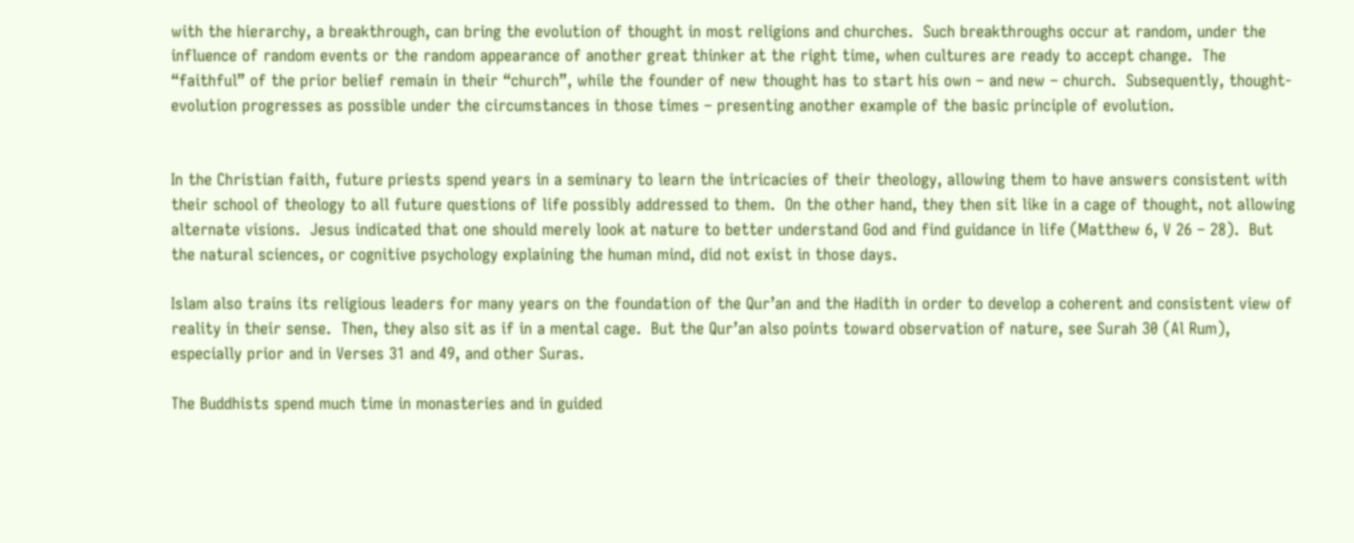with the hierarchy, a breakthrough, can bring the evolution of thought in most religions and churches.  Such breakthroughs occur at random, under the influence of random events or the random appearance of another great thinker at the right time, when cultures are ready to accept change.  The “faithful” of the prior belief remain in their “church”, while the founder of new thought has to start his own – and new – church.  Subsequently, thought-evolution progresses as possible under the circumstances in those times – presenting another example of the basic principle of evolution.


In the Christian faith, future priests spend years in a seminary to learn the intricacies of their theology, allowing them to have answers consistent with their school of theology to all future questions of life possibly addressed to them.  On the other hand, they then sit like in a cage of thought, not allowing alternate visions.  Jesus indicated that one should merely look at nature to better understand God and find guidance in life (Matthew 6, V 26 – 28).  But the natural sciences, or cognitive psychology explaining the human mind, did not exist in those days.

Islam also trains its religious leaders for many years on the foundation of the Qur’an and the Hadith in order to develop a coherent and consistent view of reality in their sense.  Then, they also sit as if in a mental cage.  But the Qur’an also points toward observation of nature, see Surah 30 (Al Rum), especially prior and in Verses 31 and 49, and other Suras.

The Buddhists spend much time in monasteries and in guided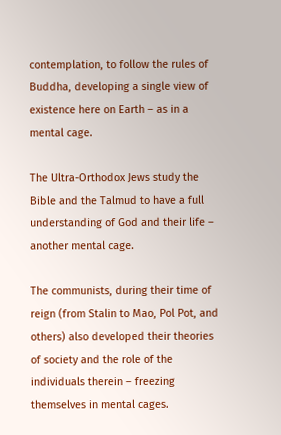contemplation, to follow the rules of Buddha, developing a single view of existence here on Earth – as in a mental cage.

The Ultra-Orthodox Jews study the Bible and the Talmud to have a full understanding of God and their life – another mental cage.

The communists, during their time of reign (from Stalin to Mao, Pol Pot, and others) also developed their theories of society and the role of the individuals therein – freezing themselves in mental cages.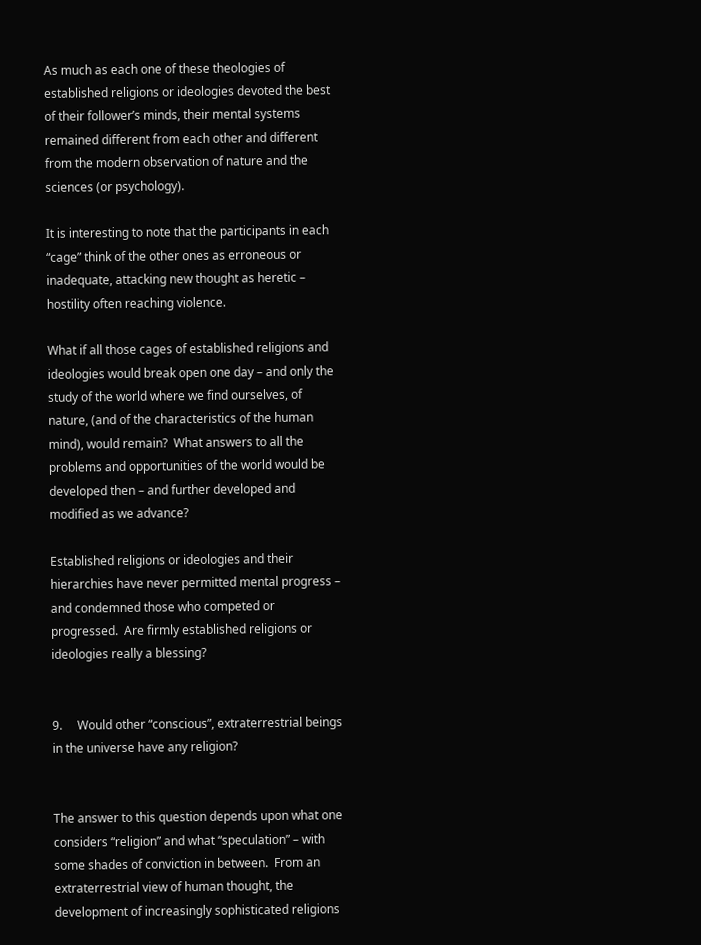As much as each one of these theologies of established religions or ideologies devoted the best of their follower’s minds, their mental systems remained different from each other and different from the modern observation of nature and the sciences (or psychology).

It is interesting to note that the participants in each “cage” think of the other ones as erroneous or inadequate, attacking new thought as heretic – hostility often reaching violence.

What if all those cages of established religions and ideologies would break open one day – and only the study of the world where we find ourselves, of nature, (and of the characteristics of the human mind), would remain?  What answers to all the problems and opportunities of the world would be developed then – and further developed and modified as we advance?

Established religions or ideologies and their hierarchies have never permitted mental progress – and condemned those who competed or progressed.  Are firmly established religions or ideologies really a blessing?


9.     Would other “conscious”, extraterrestrial beings in the universe have any religion?


The answer to this question depends upon what one considers “religion” and what “speculation” – with some shades of conviction in between.  From an extraterrestrial view of human thought, the development of increasingly sophisticated religions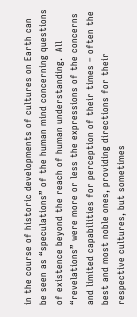in the course of historic developments of cultures on Earth can be seen as “speculations” of the human mind concerning questions of existence beyond the reach of human understanding.  All “revelations” were more or less the expressions of the concerns and limited capabilities for perception of their times – often the best and most noble ones, providing directions for their respective cultures, but sometimes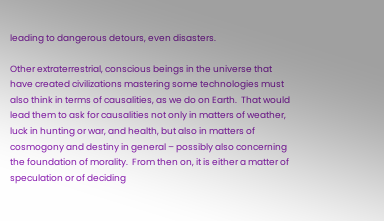leading to dangerous detours, even disasters.

Other extraterrestrial, conscious beings in the universe that have created civilizations mastering some technologies must also think in terms of causalities, as we do on Earth.  That would lead them to ask for causalities not only in matters of weather, luck in hunting or war, and health, but also in matters of cosmogony and destiny in general – possibly also concerning the foundation of morality.  From then on, it is either a matter of speculation or of deciding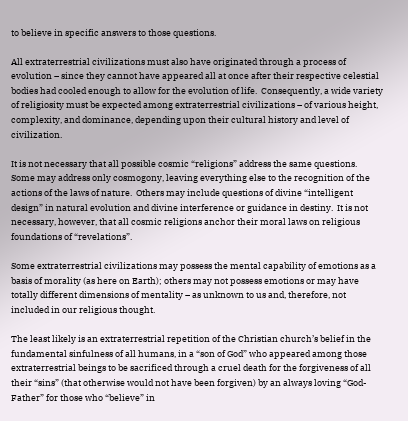to believe in specific answers to those questions.

All extraterrestrial civilizations must also have originated through a process of evolution – since they cannot have appeared all at once after their respective celestial bodies had cooled enough to allow for the evolution of life.  Consequently, a wide variety of religiosity must be expected among extraterrestrial civilizations – of various height, complexity, and dominance, depending upon their cultural history and level of civilization.

It is not necessary that all possible cosmic “religions” address the same questions.  Some may address only cosmogony, leaving everything else to the recognition of the actions of the laws of nature.  Others may include questions of divine “intelligent design” in natural evolution and divine interference or guidance in destiny.  It is not necessary, however, that all cosmic religions anchor their moral laws on religious foundations of “revelations”.

Some extraterrestrial civilizations may possess the mental capability of emotions as a basis of morality (as here on Earth); others may not possess emotions or may have totally different dimensions of mentality – as unknown to us and, therefore, not included in our religious thought.

The least likely is an extraterrestrial repetition of the Christian church’s belief in the fundamental sinfulness of all humans, in a “son of God” who appeared among those extraterrestrial beings to be sacrificed through a cruel death for the forgiveness of all their “sins” (that otherwise would not have been forgiven) by an always loving “God-Father” for those who “believe” in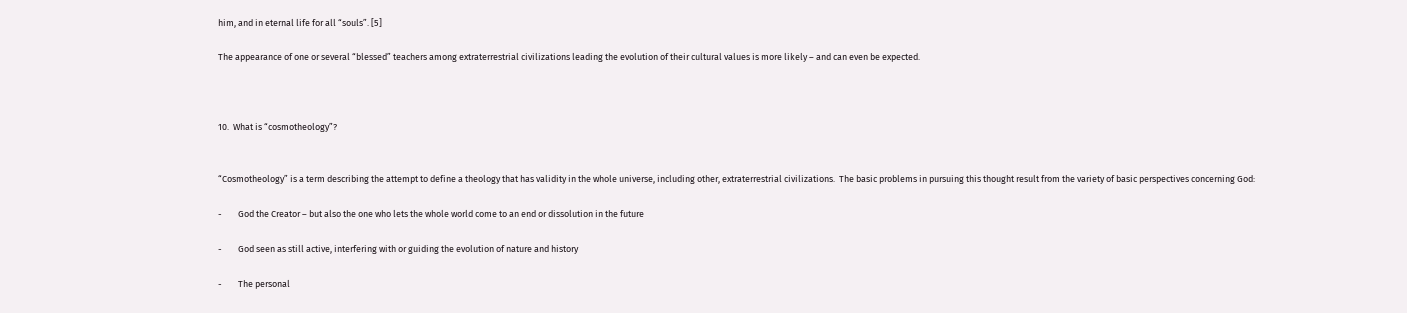him, and in eternal life for all “souls”. [5]

The appearance of one or several “blessed” teachers among extraterrestrial civilizations leading the evolution of their cultural values is more likely – and can even be expected.



10.  What is “cosmotheology”?


“Cosmotheology” is a term describing the attempt to define a theology that has validity in the whole universe, including other, extraterrestrial civilizations.  The basic problems in pursuing this thought result from the variety of basic perspectives concerning God:

-        God the Creator – but also the one who lets the whole world come to an end or dissolution in the future

-        God seen as still active, interfering with or guiding the evolution of nature and history

-        The personal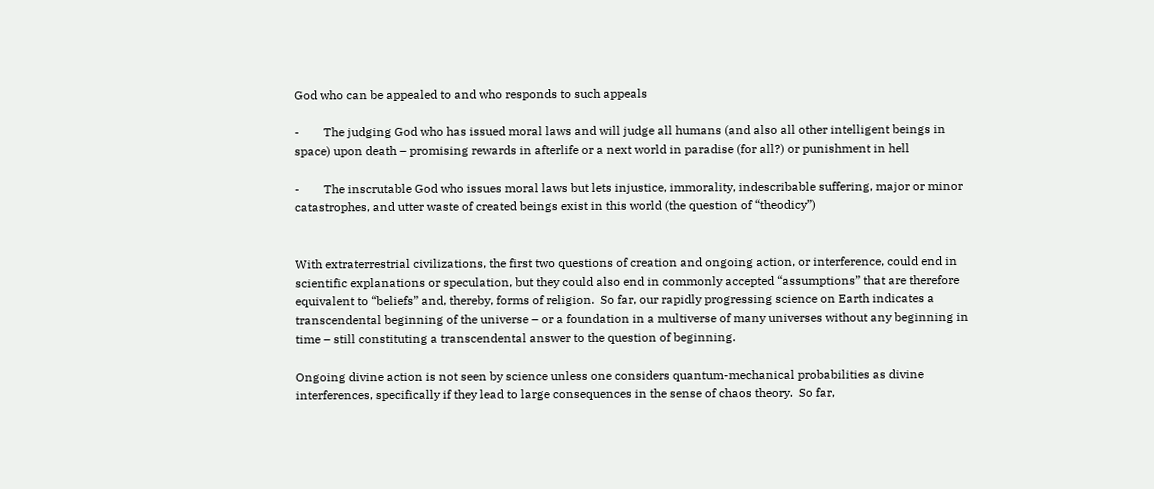God who can be appealed to and who responds to such appeals

-        The judging God who has issued moral laws and will judge all humans (and also all other intelligent beings in space) upon death – promising rewards in afterlife or a next world in paradise (for all?) or punishment in hell

-        The inscrutable God who issues moral laws but lets injustice, immorality, indescribable suffering, major or minor catastrophes, and utter waste of created beings exist in this world (the question of “theodicy”)


With extraterrestrial civilizations, the first two questions of creation and ongoing action, or interference, could end in scientific explanations or speculation, but they could also end in commonly accepted “assumptions” that are therefore equivalent to “beliefs” and, thereby, forms of religion.  So far, our rapidly progressing science on Earth indicates a transcendental beginning of the universe – or a foundation in a multiverse of many universes without any beginning in time – still constituting a transcendental answer to the question of beginning.

Ongoing divine action is not seen by science unless one considers quantum-mechanical probabilities as divine interferences, specifically if they lead to large consequences in the sense of chaos theory.  So far,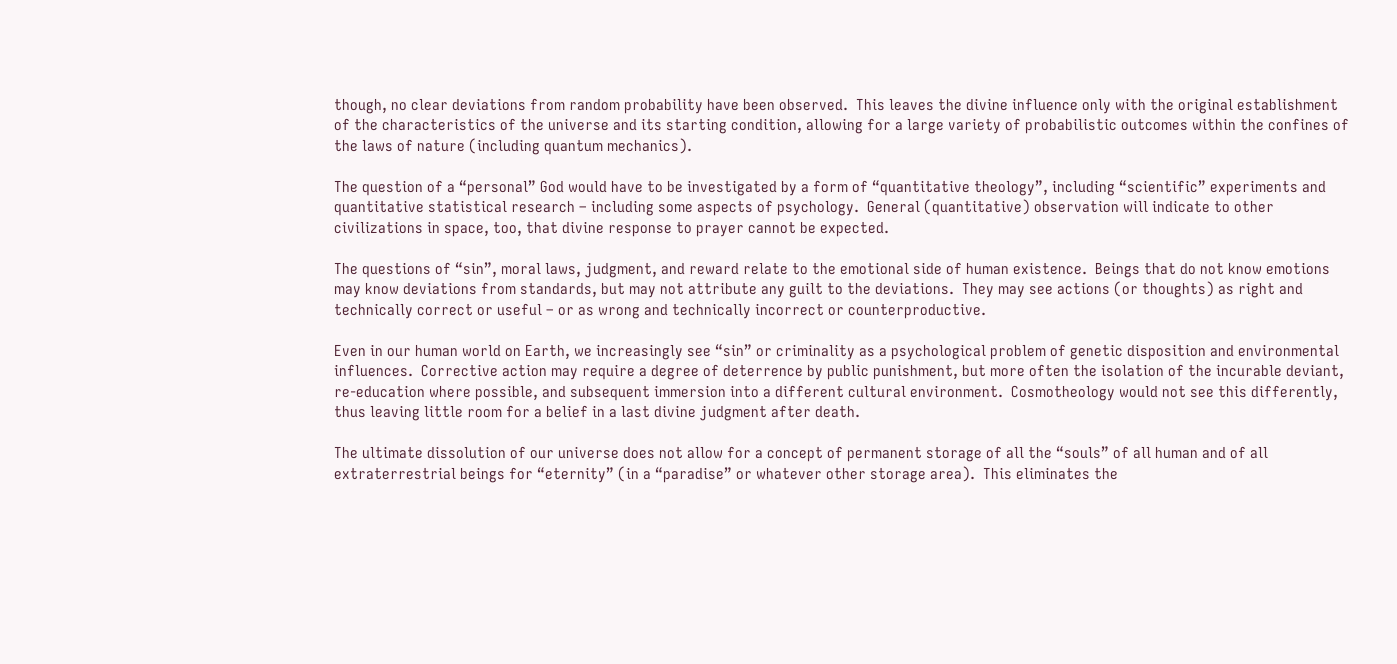though, no clear deviations from random probability have been observed.  This leaves the divine influence only with the original establishment of the characteristics of the universe and its starting condition, allowing for a large variety of probabilistic outcomes within the confines of the laws of nature (including quantum mechanics).

The question of a “personal” God would have to be investigated by a form of “quantitative theology”, including “scientific” experiments and quantitative statistical research – including some aspects of psychology.  General (quantitative) observation will indicate to other civilizations in space, too, that divine response to prayer cannot be expected.

The questions of “sin”, moral laws, judgment, and reward relate to the emotional side of human existence.  Beings that do not know emotions may know deviations from standards, but may not attribute any guilt to the deviations.  They may see actions (or thoughts) as right and technically correct or useful – or as wrong and technically incorrect or counterproductive.

Even in our human world on Earth, we increasingly see “sin” or criminality as a psychological problem of genetic disposition and environmental influences.  Corrective action may require a degree of deterrence by public punishment, but more often the isolation of the incurable deviant, re-education where possible, and subsequent immersion into a different cultural environment.  Cosmotheology would not see this differently, thus leaving little room for a belief in a last divine judgment after death.

The ultimate dissolution of our universe does not allow for a concept of permanent storage of all the “souls” of all human and of all extraterrestrial beings for “eternity” (in a “paradise” or whatever other storage area).  This eliminates the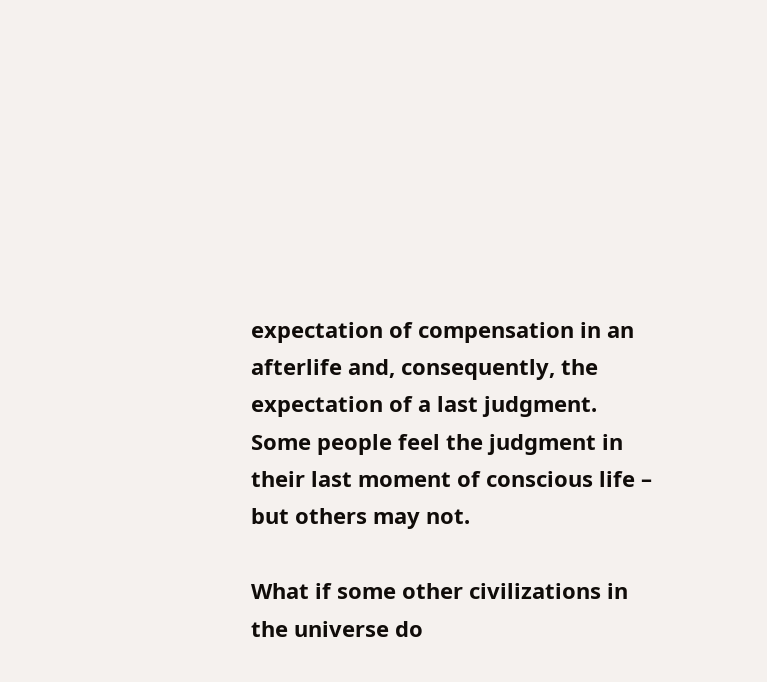expectation of compensation in an afterlife and, consequently, the expectation of a last judgment.  Some people feel the judgment in their last moment of conscious life – but others may not.

What if some other civilizations in the universe do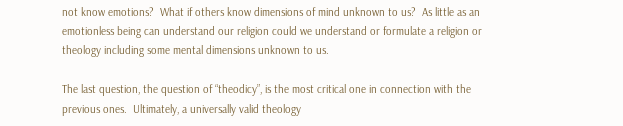not know emotions?  What if others know dimensions of mind unknown to us?  As little as an emotionless being can understand our religion could we understand or formulate a religion or theology including some mental dimensions unknown to us.

The last question, the question of “theodicy”, is the most critical one in connection with the previous ones.  Ultimately, a universally valid theology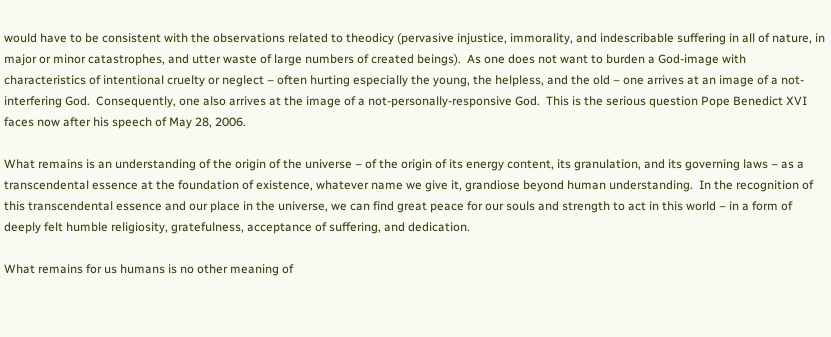would have to be consistent with the observations related to theodicy (pervasive injustice, immorality, and indescribable suffering in all of nature, in major or minor catastrophes, and utter waste of large numbers of created beings).  As one does not want to burden a God-image with characteristics of intentional cruelty or neglect – often hurting especially the young, the helpless, and the old – one arrives at an image of a not-interfering God.  Consequently, one also arrives at the image of a not-personally-responsive God.  This is the serious question Pope Benedict XVI faces now after his speech of May 28, 2006.

What remains is an understanding of the origin of the universe – of the origin of its energy content, its granulation, and its governing laws – as a transcendental essence at the foundation of existence, whatever name we give it, grandiose beyond human understanding.  In the recognition of this transcendental essence and our place in the universe, we can find great peace for our souls and strength to act in this world – in a form of deeply felt humble religiosity, gratefulness, acceptance of suffering, and dedication.

What remains for us humans is no other meaning of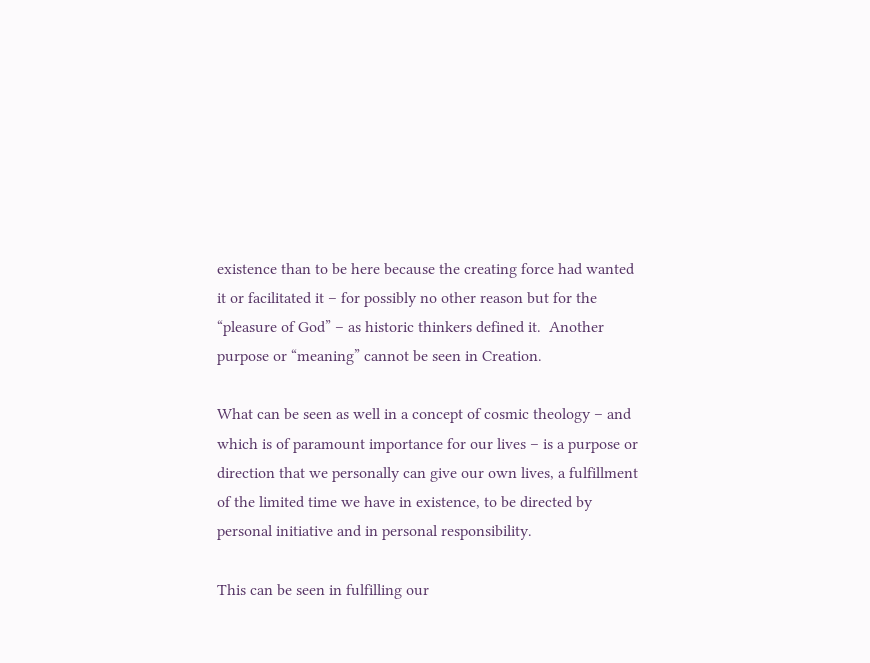existence than to be here because the creating force had wanted it or facilitated it – for possibly no other reason but for the “pleasure of God” – as historic thinkers defined it.  Another purpose or “meaning” cannot be seen in Creation.

What can be seen as well in a concept of cosmic theology – and which is of paramount importance for our lives – is a purpose or direction that we personally can give our own lives, a fulfillment of the limited time we have in existence, to be directed by personal initiative and in personal responsibility.

This can be seen in fulfilling our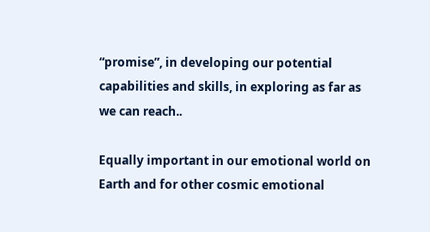“promise”, in developing our potential capabilities and skills, in exploring as far as we can reach..

Equally important in our emotional world on Earth and for other cosmic emotional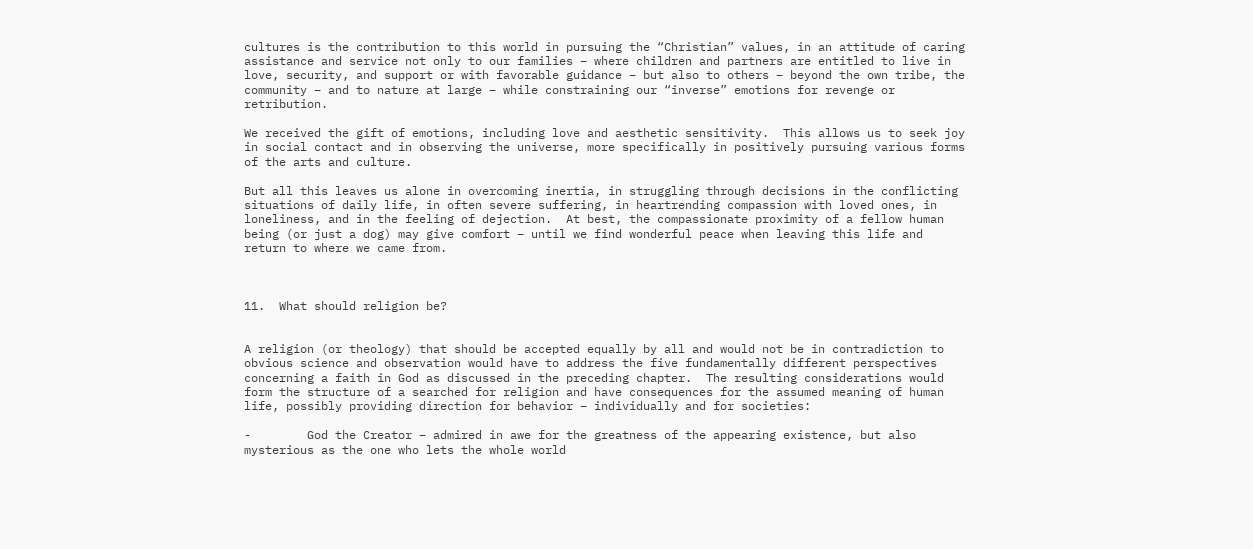cultures is the contribution to this world in pursuing the “Christian” values, in an attitude of caring assistance and service not only to our families – where children and partners are entitled to live in love, security, and support or with favorable guidance – but also to others – beyond the own tribe, the community – and to nature at large – while constraining our “inverse” emotions for revenge or retribution.

We received the gift of emotions, including love and aesthetic sensitivity.  This allows us to seek joy in social contact and in observing the universe, more specifically in positively pursuing various forms of the arts and culture.

But all this leaves us alone in overcoming inertia, in struggling through decisions in the conflicting situations of daily life, in often severe suffering, in heartrending compassion with loved ones, in loneliness, and in the feeling of dejection.  At best, the compassionate proximity of a fellow human being (or just a dog) may give comfort – until we find wonderful peace when leaving this life and return to where we came from.



11.  What should religion be?


A religion (or theology) that should be accepted equally by all and would not be in contradiction to obvious science and observation would have to address the five fundamentally different perspectives concerning a faith in God as discussed in the preceding chapter.  The resulting considerations would form the structure of a searched for religion and have consequences for the assumed meaning of human life, possibly providing direction for behavior – individually and for societies:

-        God the Creator – admired in awe for the greatness of the appearing existence, but also mysterious as the one who lets the whole world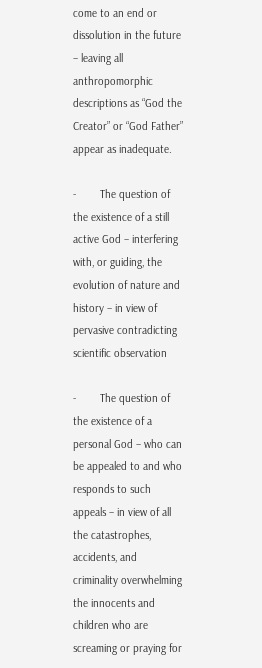come to an end or dissolution in the future – leaving all anthropomorphic descriptions as “God the Creator” or “God Father” appear as inadequate.

-        The question of the existence of a still active God – interfering with, or guiding, the evolution of nature and history – in view of pervasive contradicting scientific observation

-        The question of the existence of a personal God – who can be appealed to and who responds to such appeals – in view of all the catastrophes, accidents, and criminality overwhelming the innocents and children who are screaming or praying for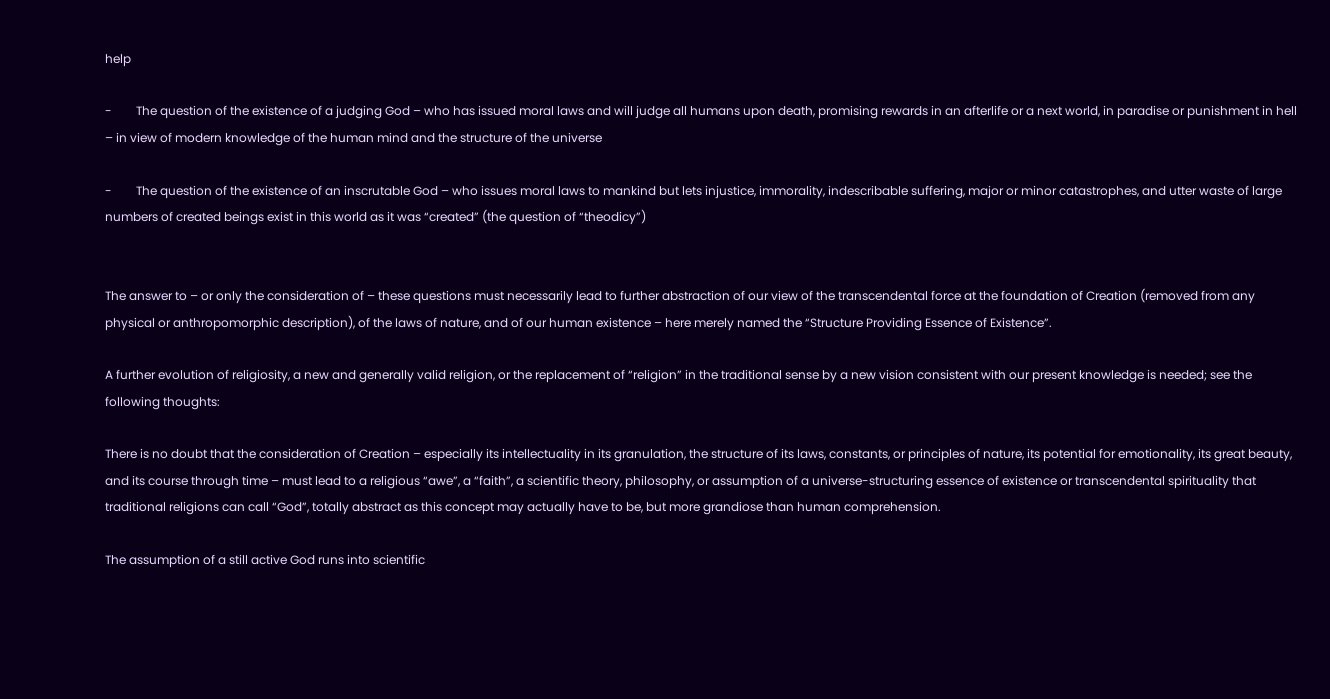help

-        The question of the existence of a judging God – who has issued moral laws and will judge all humans upon death, promising rewards in an afterlife or a next world, in paradise or punishment in hell – in view of modern knowledge of the human mind and the structure of the universe

-        The question of the existence of an inscrutable God – who issues moral laws to mankind but lets injustice, immorality, indescribable suffering, major or minor catastrophes, and utter waste of large numbers of created beings exist in this world as it was “created” (the question of “theodicy”)


The answer to – or only the consideration of – these questions must necessarily lead to further abstraction of our view of the transcendental force at the foundation of Creation (removed from any physical or anthropomorphic description), of the laws of nature, and of our human existence – here merely named the “Structure Providing Essence of Existence”.

A further evolution of religiosity, a new and generally valid religion, or the replacement of “religion” in the traditional sense by a new vision consistent with our present knowledge is needed; see the following thoughts:

There is no doubt that the consideration of Creation – especially its intellectuality in its granulation, the structure of its laws, constants, or principles of nature, its potential for emotionality, its great beauty, and its course through time – must lead to a religious “awe”, a “faith”, a scientific theory, philosophy, or assumption of a universe-structuring essence of existence or transcendental spirituality that traditional religions can call “God”, totally abstract as this concept may actually have to be, but more grandiose than human comprehension.

The assumption of a still active God runs into scientific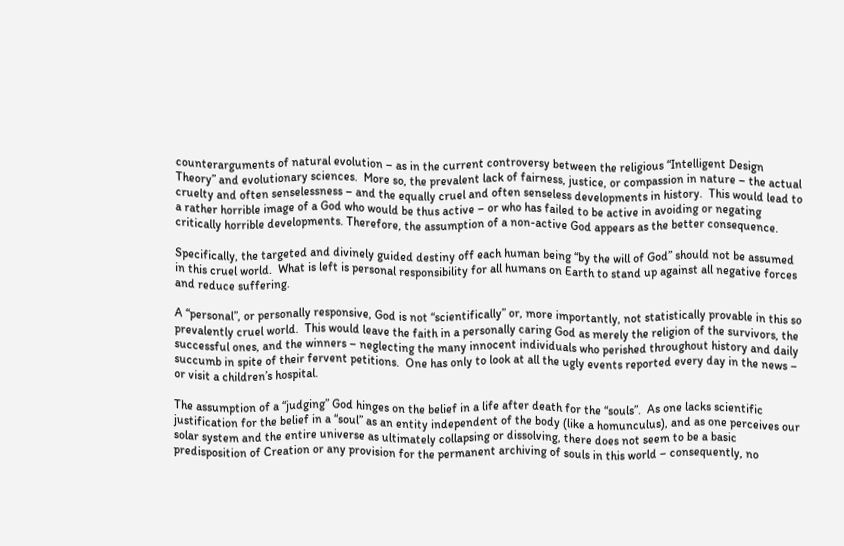counterarguments of natural evolution – as in the current controversy between the religious “Intelligent Design Theory” and evolutionary sciences.  More so, the prevalent lack of fairness, justice, or compassion in nature – the actual cruelty and often senselessness – and the equally cruel and often senseless developments in history.  This would lead to a rather horrible image of a God who would be thus active – or who has failed to be active in avoiding or negating critically horrible developments. Therefore, the assumption of a non-active God appears as the better consequence.

Specifically, the targeted and divinely guided destiny off each human being “by the will of God” should not be assumed in this cruel world.  What is left is personal responsibility for all humans on Earth to stand up against all negative forces and reduce suffering.

A “personal”, or personally responsive, God is not “scientifically” or, more importantly, not statistically provable in this so prevalently cruel world.  This would leave the faith in a personally caring God as merely the religion of the survivors, the successful ones, and the winners – neglecting the many innocent individuals who perished throughout history and daily succumb in spite of their fervent petitions.  One has only to look at all the ugly events reported every day in the news – or visit a children’s hospital.

The assumption of a “judging” God hinges on the belief in a life after death for the “souls”.  As one lacks scientific justification for the belief in a “soul” as an entity independent of the body (like a homunculus), and as one perceives our solar system and the entire universe as ultimately collapsing or dissolving, there does not seem to be a basic predisposition of Creation or any provision for the permanent archiving of souls in this world – consequently, no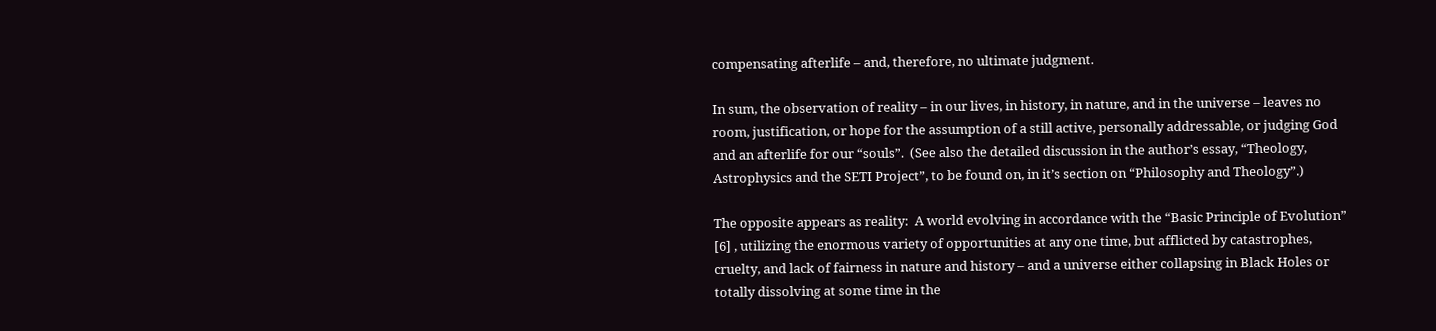compensating afterlife – and, therefore, no ultimate judgment.

In sum, the observation of reality – in our lives, in history, in nature, and in the universe – leaves no room, justification, or hope for the assumption of a still active, personally addressable, or judging God and an afterlife for our “souls”.  (See also the detailed discussion in the author’s essay, “Theology, Astrophysics and the SETI Project”, to be found on, in it’s section on “Philosophy and Theology”.)

The opposite appears as reality:  A world evolving in accordance with the “Basic Principle of Evolution” [6] , utilizing the enormous variety of opportunities at any one time, but afflicted by catastrophes, cruelty, and lack of fairness in nature and history – and a universe either collapsing in Black Holes or totally dissolving at some time in the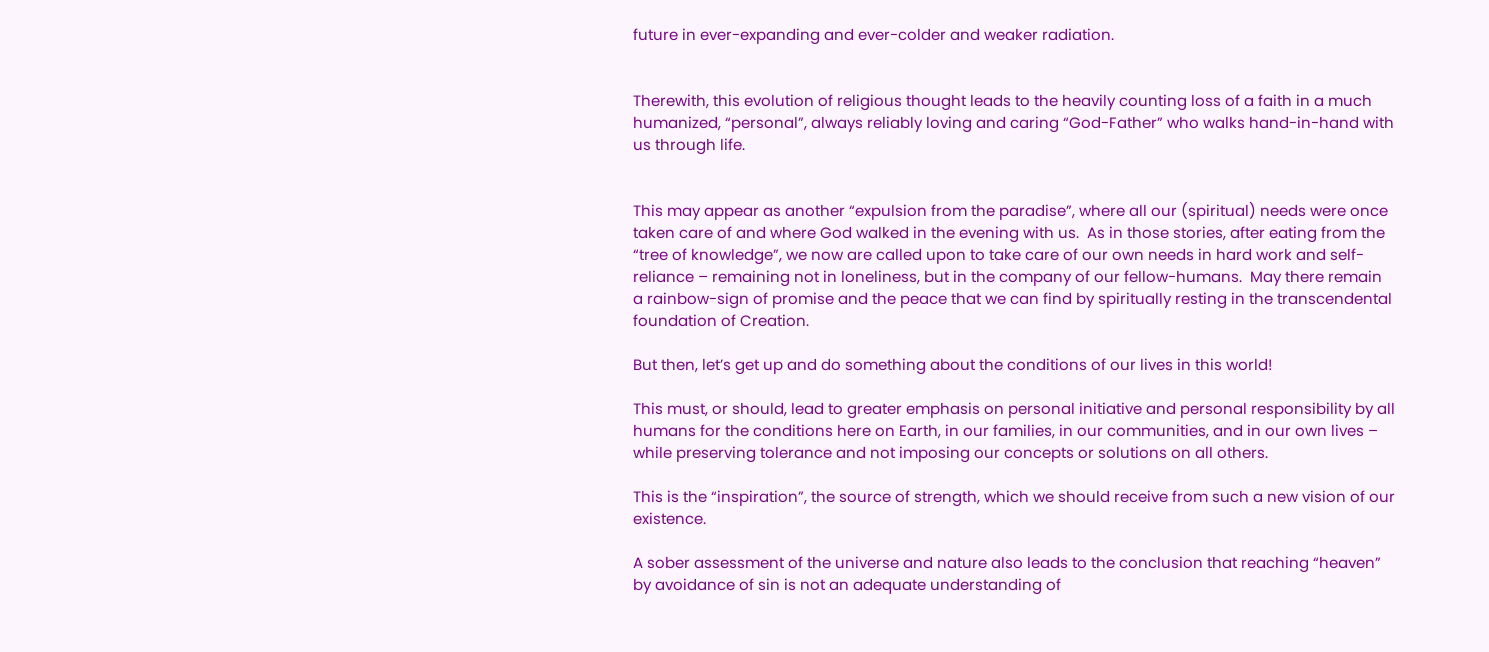future in ever-expanding and ever-colder and weaker radiation.


Therewith, this evolution of religious thought leads to the heavily counting loss of a faith in a much humanized, “personal”, always reliably loving and caring “God-Father” who walks hand-in-hand with us through life.


This may appear as another “expulsion from the paradise”, where all our (spiritual) needs were once taken care of and where God walked in the evening with us.  As in those stories, after eating from the “tree of knowledge”, we now are called upon to take care of our own needs in hard work and self-reliance – remaining not in loneliness, but in the company of our fellow-humans.  May there remain a rainbow-sign of promise and the peace that we can find by spiritually resting in the transcendental foundation of Creation.

But then, let’s get up and do something about the conditions of our lives in this world!

This must, or should, lead to greater emphasis on personal initiative and personal responsibility by all humans for the conditions here on Earth, in our families, in our communities, and in our own lives – while preserving tolerance and not imposing our concepts or solutions on all others.

This is the “inspiration”, the source of strength, which we should receive from such a new vision of our existence.

A sober assessment of the universe and nature also leads to the conclusion that reaching “heaven” by avoidance of sin is not an adequate understanding of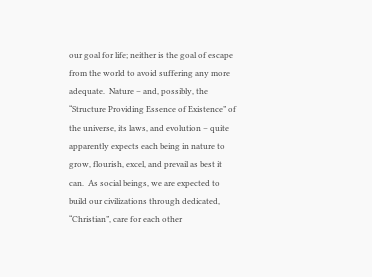our goal for life; neither is the goal of escape from the world to avoid suffering any more adequate.  Nature – and, possibly, the “Structure Providing Essence of Existence” of the universe, its laws, and evolution – quite apparently expects each being in nature to grow, flourish, excel, and prevail as best it can.  As social beings, we are expected to build our civilizations through dedicated, “Christian”, care for each other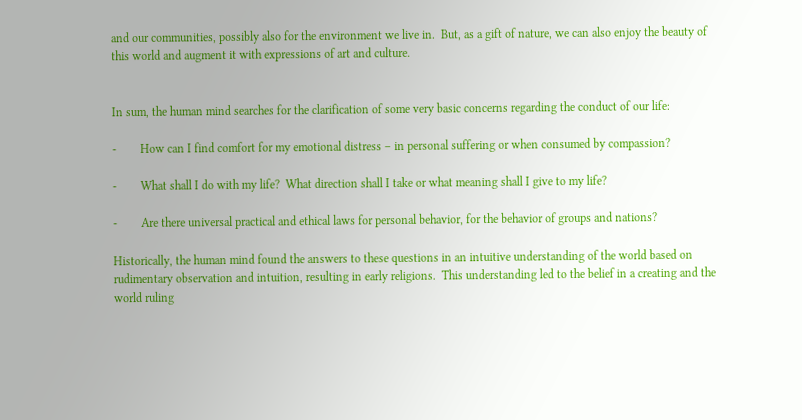and our communities, possibly also for the environment we live in.  But, as a gift of nature, we can also enjoy the beauty of this world and augment it with expressions of art and culture.


In sum, the human mind searches for the clarification of some very basic concerns regarding the conduct of our life:

-        How can I find comfort for my emotional distress – in personal suffering or when consumed by compassion?

-        What shall I do with my life?  What direction shall I take or what meaning shall I give to my life?

-        Are there universal practical and ethical laws for personal behavior, for the behavior of groups and nations?

Historically, the human mind found the answers to these questions in an intuitive understanding of the world based on rudimentary observation and intuition, resulting in early religions.  This understanding led to the belief in a creating and the world ruling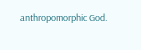anthropomorphic God.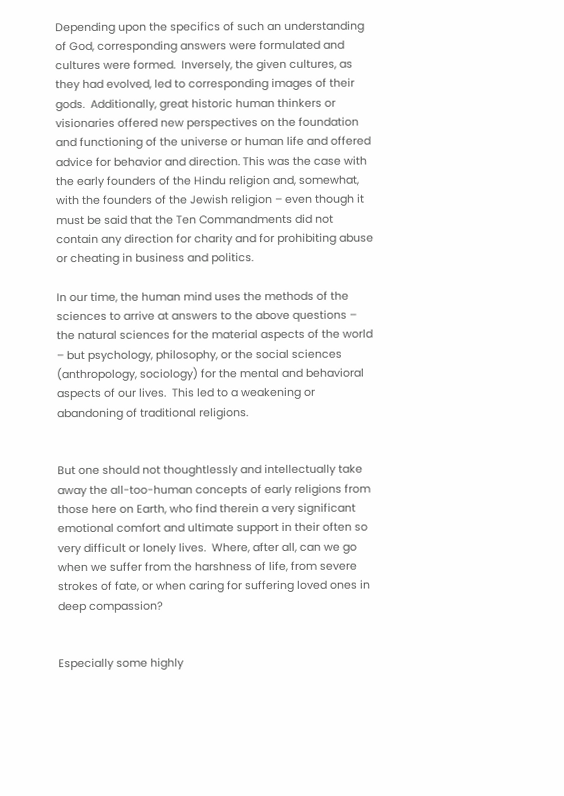Depending upon the specifics of such an understanding of God, corresponding answers were formulated and cultures were formed.  Inversely, the given cultures, as they had evolved, led to corresponding images of their gods.  Additionally, great historic human thinkers or visionaries offered new perspectives on the foundation and functioning of the universe or human life and offered advice for behavior and direction. This was the case with the early founders of the Hindu religion and, somewhat, with the founders of the Jewish religion – even though it must be said that the Ten Commandments did not contain any direction for charity and for prohibiting abuse or cheating in business and politics.

In our time, the human mind uses the methods of the sciences to arrive at answers to the above questions – the natural sciences for the material aspects of the world – but psychology, philosophy, or the social sciences (anthropology, sociology) for the mental and behavioral aspects of our lives.  This led to a weakening or abandoning of traditional religions.


But one should not thoughtlessly and intellectually take away the all-too-human concepts of early religions from those here on Earth, who find therein a very significant emotional comfort and ultimate support in their often so very difficult or lonely lives.  Where, after all, can we go when we suffer from the harshness of life, from severe strokes of fate, or when caring for suffering loved ones in deep compassion?


Especially some highly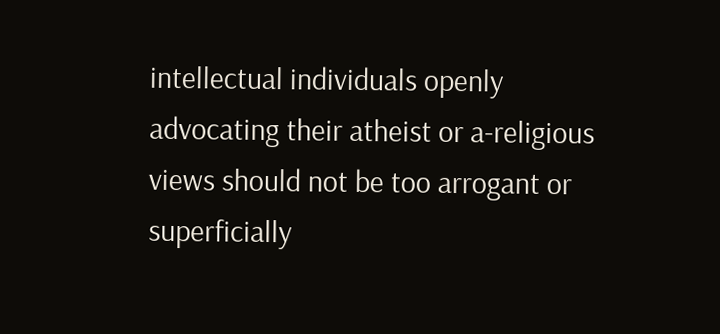intellectual individuals openly advocating their atheist or a-religious views should not be too arrogant or superficially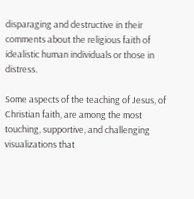disparaging and destructive in their comments about the religious faith of idealistic human individuals or those in distress.

Some aspects of the teaching of Jesus, of Christian faith, are among the most touching, supportive, and challenging visualizations that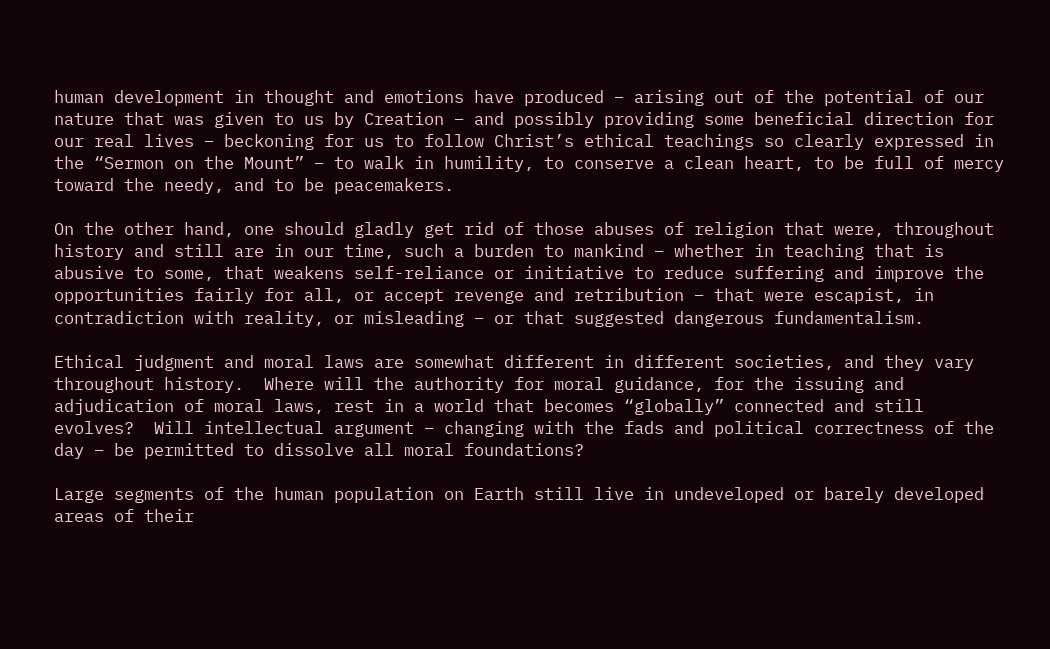human development in thought and emotions have produced – arising out of the potential of our nature that was given to us by Creation – and possibly providing some beneficial direction for our real lives – beckoning for us to follow Christ’s ethical teachings so clearly expressed in the “Sermon on the Mount” – to walk in humility, to conserve a clean heart, to be full of mercy toward the needy, and to be peacemakers.

On the other hand, one should gladly get rid of those abuses of religion that were, throughout history and still are in our time, such a burden to mankind – whether in teaching that is abusive to some, that weakens self-reliance or initiative to reduce suffering and improve the opportunities fairly for all, or accept revenge and retribution – that were escapist, in contradiction with reality, or misleading – or that suggested dangerous fundamentalism.

Ethical judgment and moral laws are somewhat different in different societies, and they vary throughout history.  Where will the authority for moral guidance, for the issuing and adjudication of moral laws, rest in a world that becomes “globally” connected and still evolves?  Will intellectual argument – changing with the fads and political correctness of the day – be permitted to dissolve all moral foundations?

Large segments of the human population on Earth still live in undeveloped or barely developed areas of their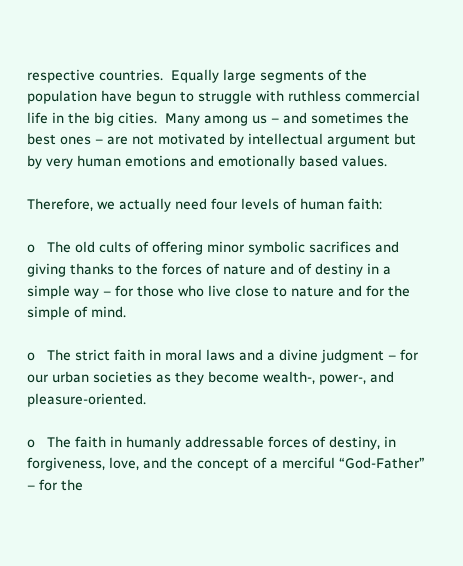respective countries.  Equally large segments of the population have begun to struggle with ruthless commercial life in the big cities.  Many among us – and sometimes the best ones – are not motivated by intellectual argument but by very human emotions and emotionally based values.

Therefore, we actually need four levels of human faith:

o   The old cults of offering minor symbolic sacrifices and giving thanks to the forces of nature and of destiny in a simple way – for those who live close to nature and for the simple of mind.

o   The strict faith in moral laws and a divine judgment – for our urban societies as they become wealth-, power-, and pleasure-oriented.

o   The faith in humanly addressable forces of destiny, in forgiveness, love, and the concept of a merciful “God-Father” – for the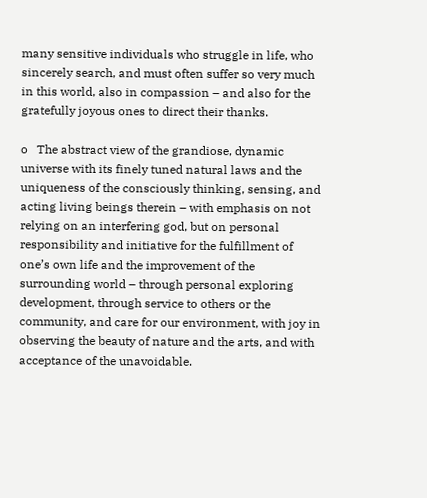many sensitive individuals who struggle in life, who sincerely search, and must often suffer so very much in this world, also in compassion – and also for the gratefully joyous ones to direct their thanks.

o   The abstract view of the grandiose, dynamic universe with its finely tuned natural laws and the uniqueness of the consciously thinking, sensing, and acting living beings therein – with emphasis on not relying on an interfering god, but on personal responsibility and initiative for the fulfillment of one’s own life and the improvement of the surrounding world – through personal exploring development, through service to others or the community, and care for our environment, with joy in observing the beauty of nature and the arts, and with acceptance of the unavoidable.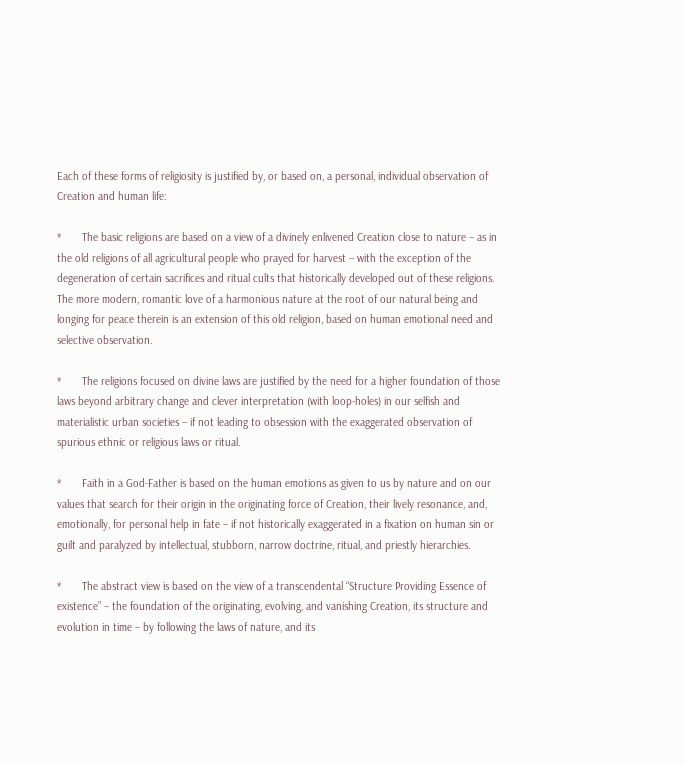Each of these forms of religiosity is justified by, or based on, a personal, individual observation of Creation and human life:

*       The basic religions are based on a view of a divinely enlivened Creation close to nature – as in the old religions of all agricultural people who prayed for harvest – with the exception of the degeneration of certain sacrifices and ritual cults that historically developed out of these religions.  The more modern, romantic love of a harmonious nature at the root of our natural being and longing for peace therein is an extension of this old religion, based on human emotional need and selective observation.

*       The religions focused on divine laws are justified by the need for a higher foundation of those laws beyond arbitrary change and clever interpretation (with loop-holes) in our selfish and materialistic urban societies – if not leading to obsession with the exaggerated observation of spurious ethnic or religious laws or ritual.

*       Faith in a God-Father is based on the human emotions as given to us by nature and on our values that search for their origin in the originating force of Creation, their lively resonance, and, emotionally, for personal help in fate – if not historically exaggerated in a fixation on human sin or guilt and paralyzed by intellectual, stubborn, narrow doctrine, ritual, and priestly hierarchies.

*       The abstract view is based on the view of a transcendental “Structure Providing Essence of existence” – the foundation of the originating, evolving, and vanishing Creation, its structure and evolution in time – by following the laws of nature, and its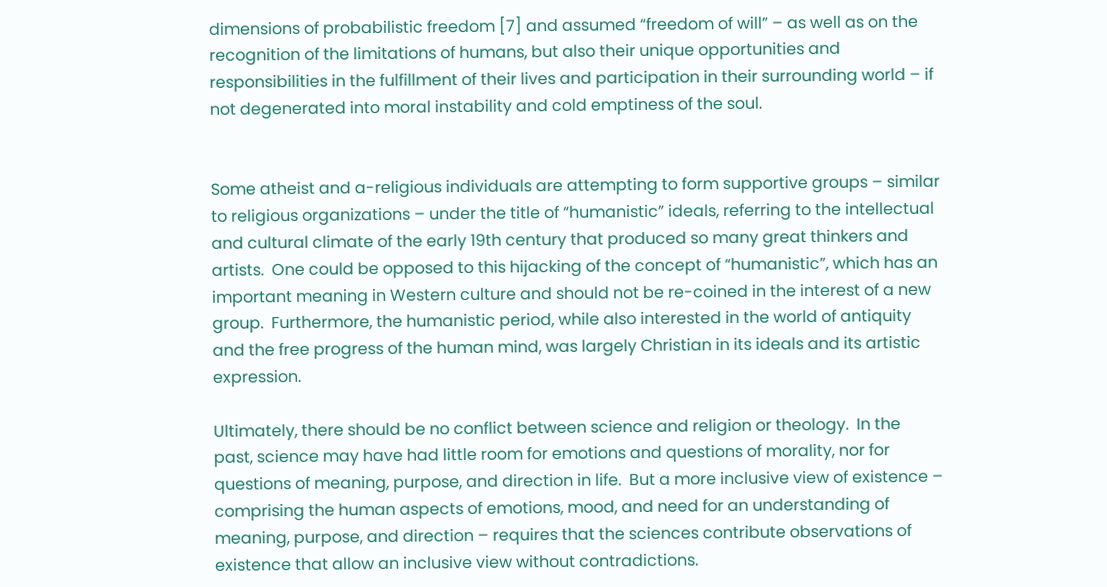dimensions of probabilistic freedom [7] and assumed “freedom of will” – as well as on the recognition of the limitations of humans, but also their unique opportunities and responsibilities in the fulfillment of their lives and participation in their surrounding world – if not degenerated into moral instability and cold emptiness of the soul.


Some atheist and a-religious individuals are attempting to form supportive groups – similar to religious organizations – under the title of “humanistic” ideals, referring to the intellectual and cultural climate of the early 19th century that produced so many great thinkers and artists.  One could be opposed to this hijacking of the concept of “humanistic”, which has an important meaning in Western culture and should not be re-coined in the interest of a new group.  Furthermore, the humanistic period, while also interested in the world of antiquity and the free progress of the human mind, was largely Christian in its ideals and its artistic expression.

Ultimately, there should be no conflict between science and religion or theology.  In the past, science may have had little room for emotions and questions of morality, nor for questions of meaning, purpose, and direction in life.  But a more inclusive view of existence – comprising the human aspects of emotions, mood, and need for an understanding of meaning, purpose, and direction – requires that the sciences contribute observations of existence that allow an inclusive view without contradictions.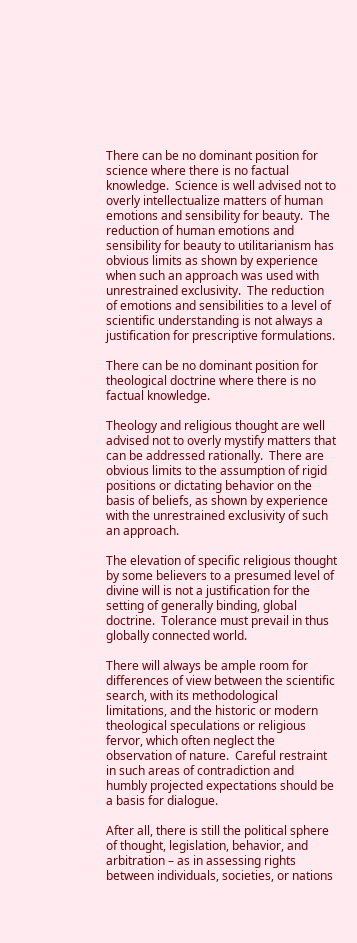There can be no dominant position for science where there is no factual knowledge.  Science is well advised not to overly intellectualize matters of human emotions and sensibility for beauty.  The reduction of human emotions and sensibility for beauty to utilitarianism has obvious limits as shown by experience when such an approach was used with unrestrained exclusivity.  The reduction of emotions and sensibilities to a level of scientific understanding is not always a justification for prescriptive formulations.

There can be no dominant position for theological doctrine where there is no factual knowledge.

Theology and religious thought are well advised not to overly mystify matters that can be addressed rationally.  There are obvious limits to the assumption of rigid positions or dictating behavior on the basis of beliefs, as shown by experience with the unrestrained exclusivity of such an approach.

The elevation of specific religious thought by some believers to a presumed level of divine will is not a justification for the setting of generally binding, global doctrine.  Tolerance must prevail in thus globally connected world.

There will always be ample room for differences of view between the scientific search, with its methodological limitations, and the historic or modern theological speculations or religious fervor, which often neglect the observation of nature.  Careful restraint in such areas of contradiction and humbly projected expectations should be a basis for dialogue.

After all, there is still the political sphere of thought, legislation, behavior, and arbitration – as in assessing rights between individuals, societies, or nations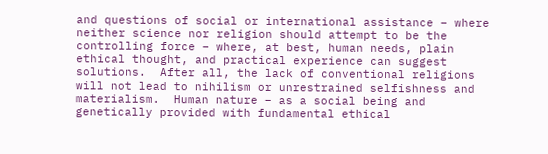and questions of social or international assistance – where neither science nor religion should attempt to be the controlling force – where, at best, human needs, plain ethical thought, and practical experience can suggest solutions.  After all, the lack of conventional religions will not lead to nihilism or unrestrained selfishness and materialism.  Human nature – as a social being and genetically provided with fundamental ethical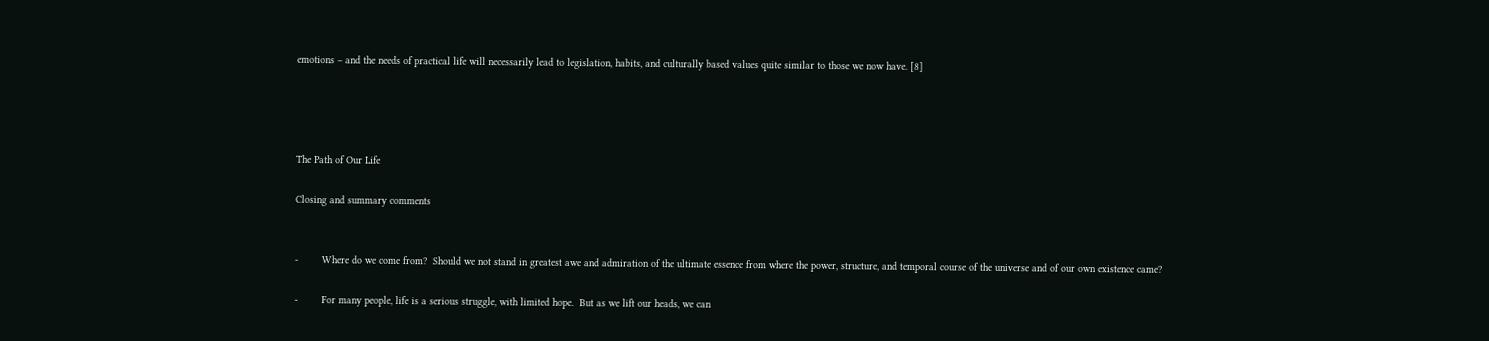emotions – and the needs of practical life will necessarily lead to legislation, habits, and culturally based values quite similar to those we now have. [8]




The Path of Our Life

Closing and summary comments


-        Where do we come from?  Should we not stand in greatest awe and admiration of the ultimate essence from where the power, structure, and temporal course of the universe and of our own existence came?

-        For many people, life is a serious struggle, with limited hope.  But as we lift our heads, we can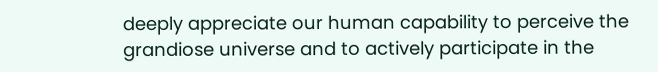deeply appreciate our human capability to perceive the grandiose universe and to actively participate in the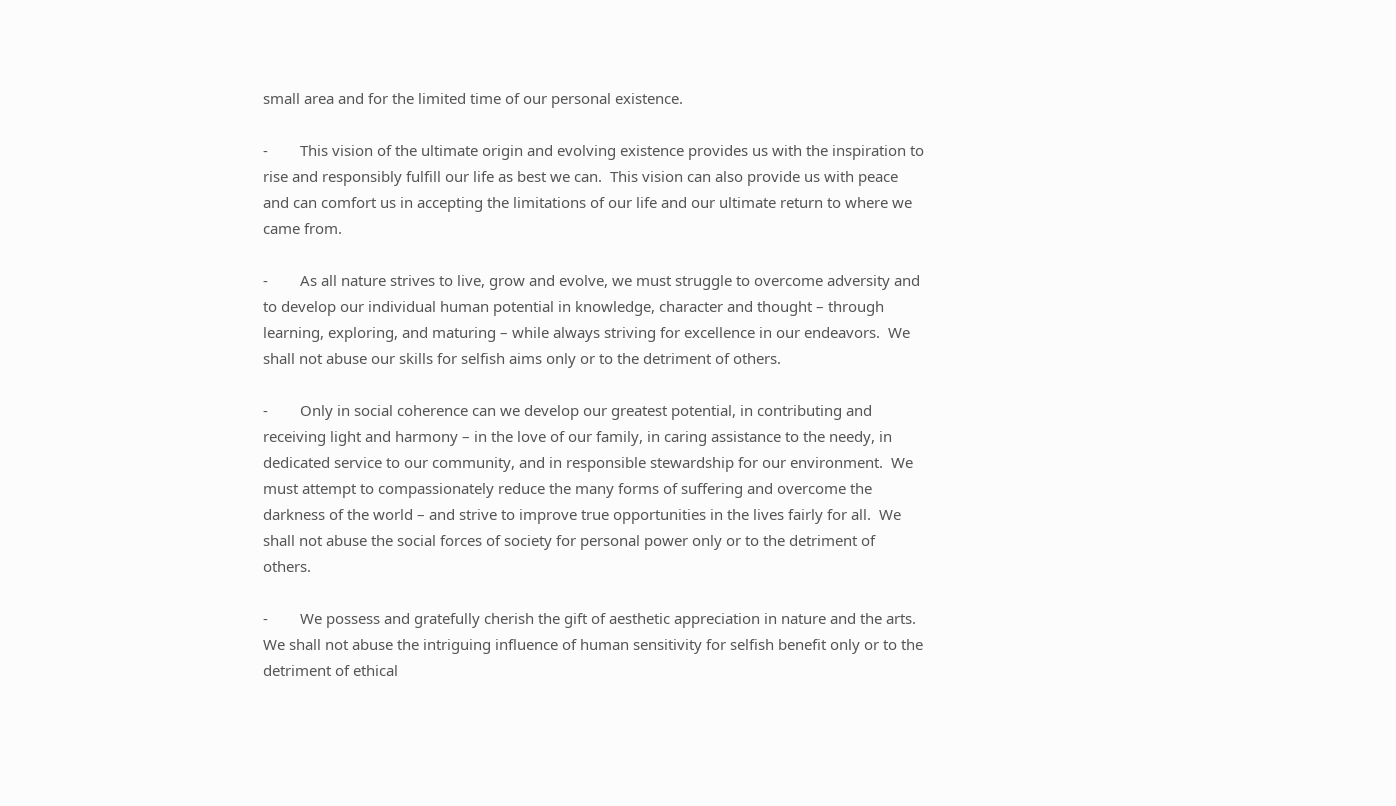small area and for the limited time of our personal existence.

-        This vision of the ultimate origin and evolving existence provides us with the inspiration to rise and responsibly fulfill our life as best we can.  This vision can also provide us with peace and can comfort us in accepting the limitations of our life and our ultimate return to where we came from.

-        As all nature strives to live, grow and evolve, we must struggle to overcome adversity and to develop our individual human potential in knowledge, character and thought – through learning, exploring, and maturing – while always striving for excellence in our endeavors.  We shall not abuse our skills for selfish aims only or to the detriment of others.

-        Only in social coherence can we develop our greatest potential, in contributing and receiving light and harmony – in the love of our family, in caring assistance to the needy, in dedicated service to our community, and in responsible stewardship for our environment.  We must attempt to compassionately reduce the many forms of suffering and overcome the darkness of the world – and strive to improve true opportunities in the lives fairly for all.  We shall not abuse the social forces of society for personal power only or to the detriment of others.

-        We possess and gratefully cherish the gift of aesthetic appreciation in nature and the arts.  We shall not abuse the intriguing influence of human sensitivity for selfish benefit only or to the detriment of ethical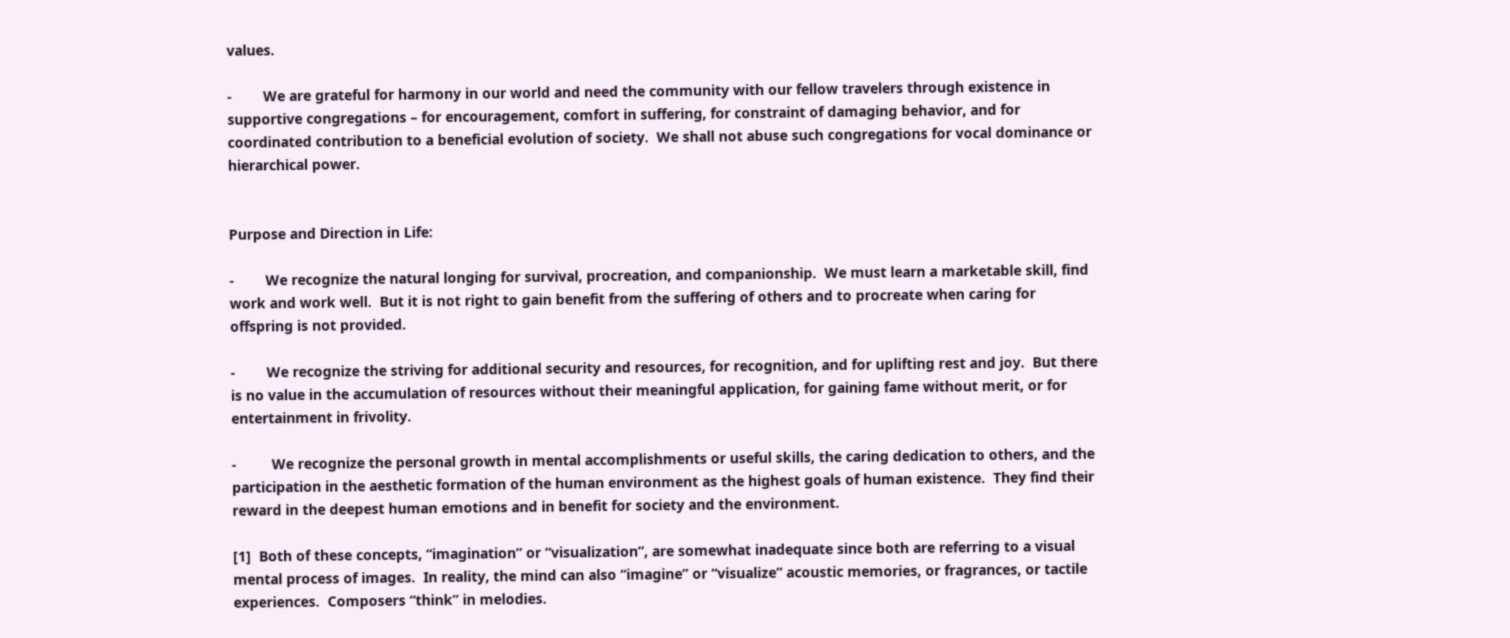values.

-        We are grateful for harmony in our world and need the community with our fellow travelers through existence in supportive congregations – for encouragement, comfort in suffering, for constraint of damaging behavior, and for coordinated contribution to a beneficial evolution of society.  We shall not abuse such congregations for vocal dominance or hierarchical power.


Purpose and Direction in Life:

-        We recognize the natural longing for survival, procreation, and companionship.  We must learn a marketable skill, find work and work well.  But it is not right to gain benefit from the suffering of others and to procreate when caring for offspring is not provided.

-        We recognize the striving for additional security and resources, for recognition, and for uplifting rest and joy.  But there is no value in the accumulation of resources without their meaningful application, for gaining fame without merit, or for entertainment in frivolity.

-         We recognize the personal growth in mental accomplishments or useful skills, the caring dedication to others, and the participation in the aesthetic formation of the human environment as the highest goals of human existence.  They find their reward in the deepest human emotions and in benefit for society and the environment.

[1]  Both of these concepts, “imagination” or “visualization”, are somewhat inadequate since both are referring to a visual mental process of images.  In reality, the mind can also “imagine” or “visualize” acoustic memories, or fragrances, or tactile experiences.  Composers “think” in melodies.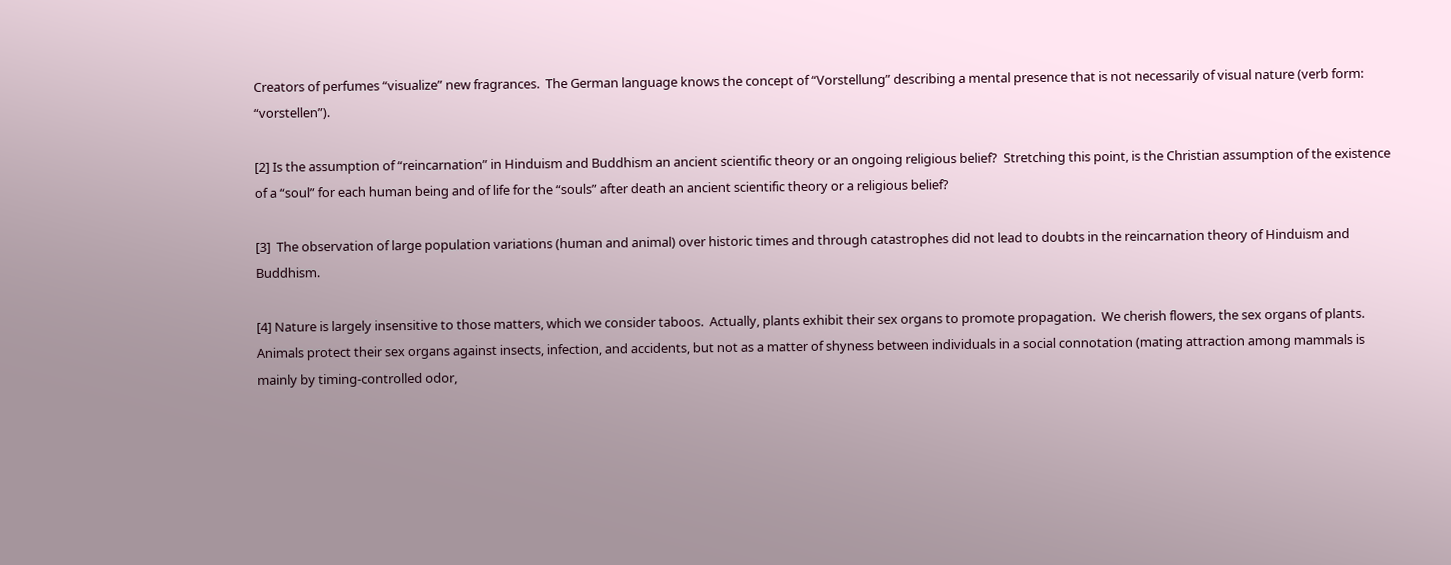Creators of perfumes “visualize” new fragrances.  The German language knows the concept of “Vorstellung” describing a mental presence that is not necessarily of visual nature (verb form: “vorstellen”).

[2] Is the assumption of “reincarnation” in Hinduism and Buddhism an ancient scientific theory or an ongoing religious belief?  Stretching this point, is the Christian assumption of the existence of a “soul” for each human being and of life for the “souls” after death an ancient scientific theory or a religious belief?

[3]  The observation of large population variations (human and animal) over historic times and through catastrophes did not lead to doubts in the reincarnation theory of Hinduism and Buddhism.

[4] Nature is largely insensitive to those matters, which we consider taboos.  Actually, plants exhibit their sex organs to promote propagation.  We cherish flowers, the sex organs of plants.  Animals protect their sex organs against insects, infection, and accidents, but not as a matter of shyness between individuals in a social connotation (mating attraction among mammals is mainly by timing-controlled odor,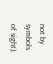not by symbols of sight).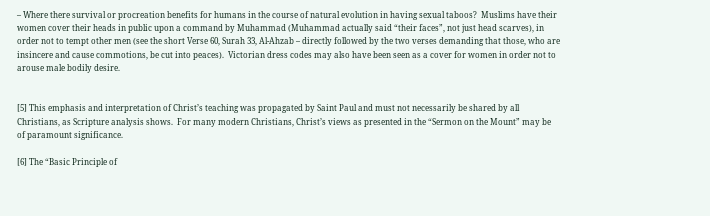– Where there survival or procreation benefits for humans in the course of natural evolution in having sexual taboos?  Muslims have their women cover their heads in public upon a command by Muhammad (Muhammad actually said “their faces”, not just head scarves), in order not to tempt other men (see the short Verse 60, Surah 33, Al-Ahzab – directly followed by the two verses demanding that those, who are insincere and cause commotions, be cut into peaces).  Victorian dress codes may also have been seen as a cover for women in order not to arouse male bodily desire.


[5] This emphasis and interpretation of Christ’s teaching was propagated by Saint Paul and must not necessarily be shared by all Christians, as Scripture analysis shows.  For many modern Christians, Christ’s views as presented in the “Sermon on the Mount” may be of paramount significance.

[6] The “Basic Principle of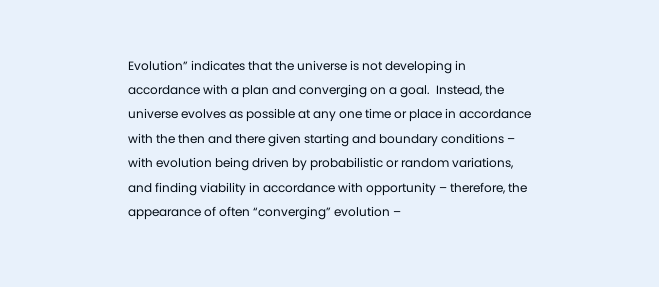Evolution” indicates that the universe is not developing in accordance with a plan and converging on a goal.  Instead, the universe evolves as possible at any one time or place in accordance with the then and there given starting and boundary conditions – with evolution being driven by probabilistic or random variations, and finding viability in accordance with opportunity – therefore, the appearance of often “converging” evolution –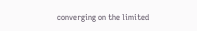converging on the limited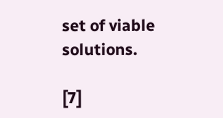set of viable solutions.

[7]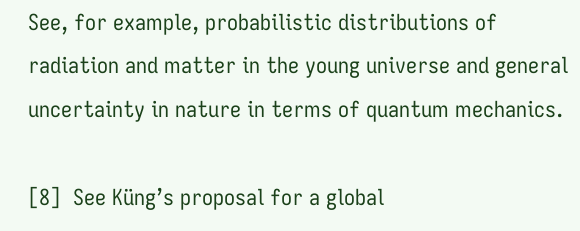See, for example, probabilistic distributions of radiation and matter in the young universe and general uncertainty in nature in terms of quantum mechanics.

[8]  See Küng’s proposal for a global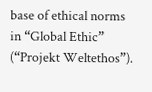base of ethical norms in “Global Ethic” (“Projekt Weltethos”).